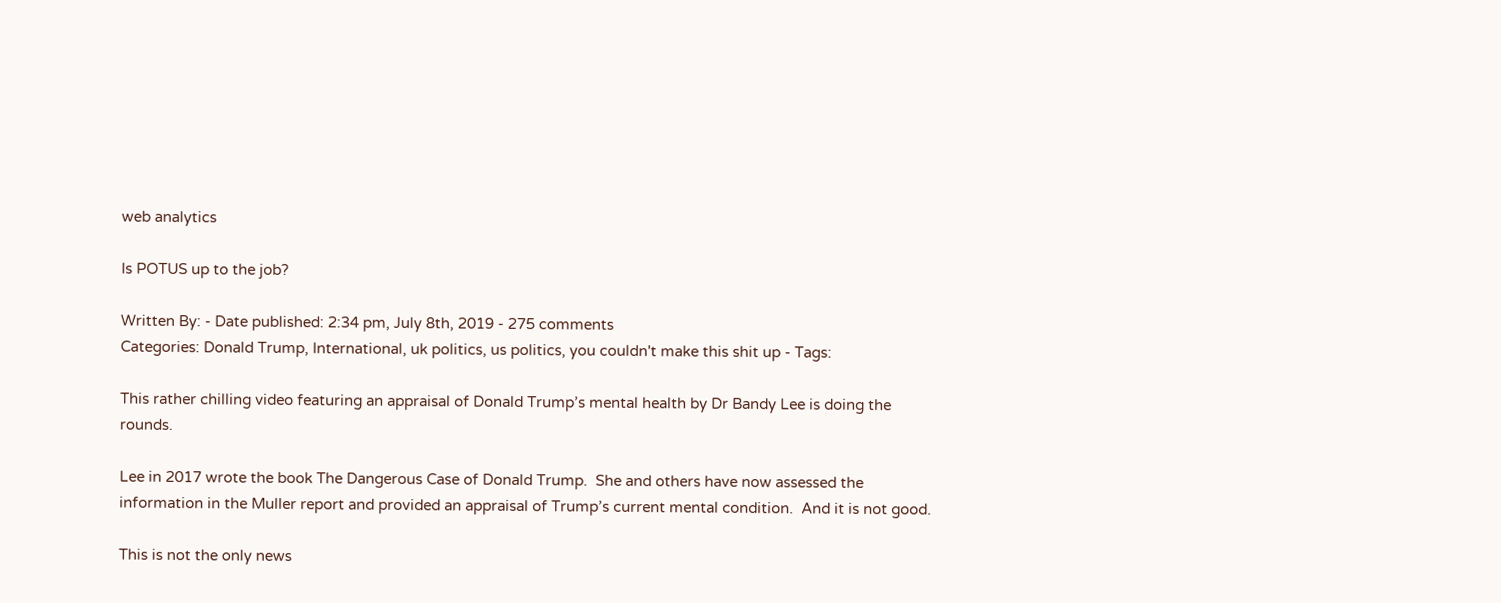web analytics

Is POTUS up to the job?

Written By: - Date published: 2:34 pm, July 8th, 2019 - 275 comments
Categories: Donald Trump, International, uk politics, us politics, you couldn't make this shit up - Tags:

This rather chilling video featuring an appraisal of Donald Trump’s mental health by Dr Bandy Lee is doing the rounds.

Lee in 2017 wrote the book The Dangerous Case of Donald Trump.  She and others have now assessed the information in the Muller report and provided an appraisal of Trump’s current mental condition.  And it is not good.

This is not the only news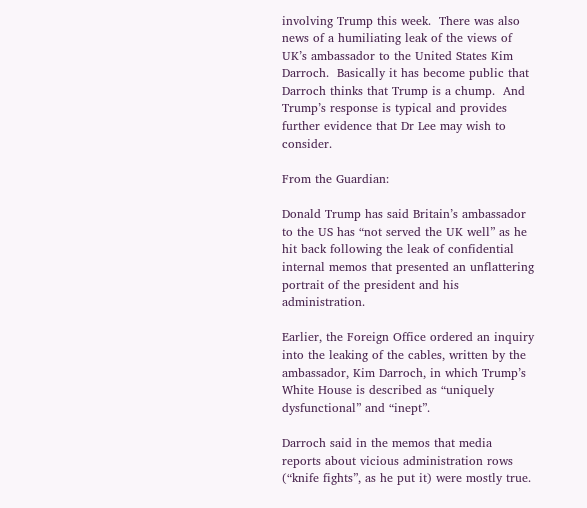involving Trump this week.  There was also news of a humiliating leak of the views of UK’s ambassador to the United States Kim Darroch.  Basically it has become public that Darroch thinks that Trump is a chump.  And Trump’s response is typical and provides further evidence that Dr Lee may wish to consider.

From the Guardian:

Donald Trump has said Britain’s ambassador to the US has “not served the UK well” as he hit back following the leak of confidential internal memos that presented an unflattering portrait of the president and his administration.

Earlier, the Foreign Office ordered an inquiry into the leaking of the cables, written by the ambassador, Kim Darroch, in which Trump’s White House is described as “uniquely dysfunctional” and “inept”.

Darroch said in the memos that media reports about vicious administration rows (“knife fights”, as he put it) were mostly true.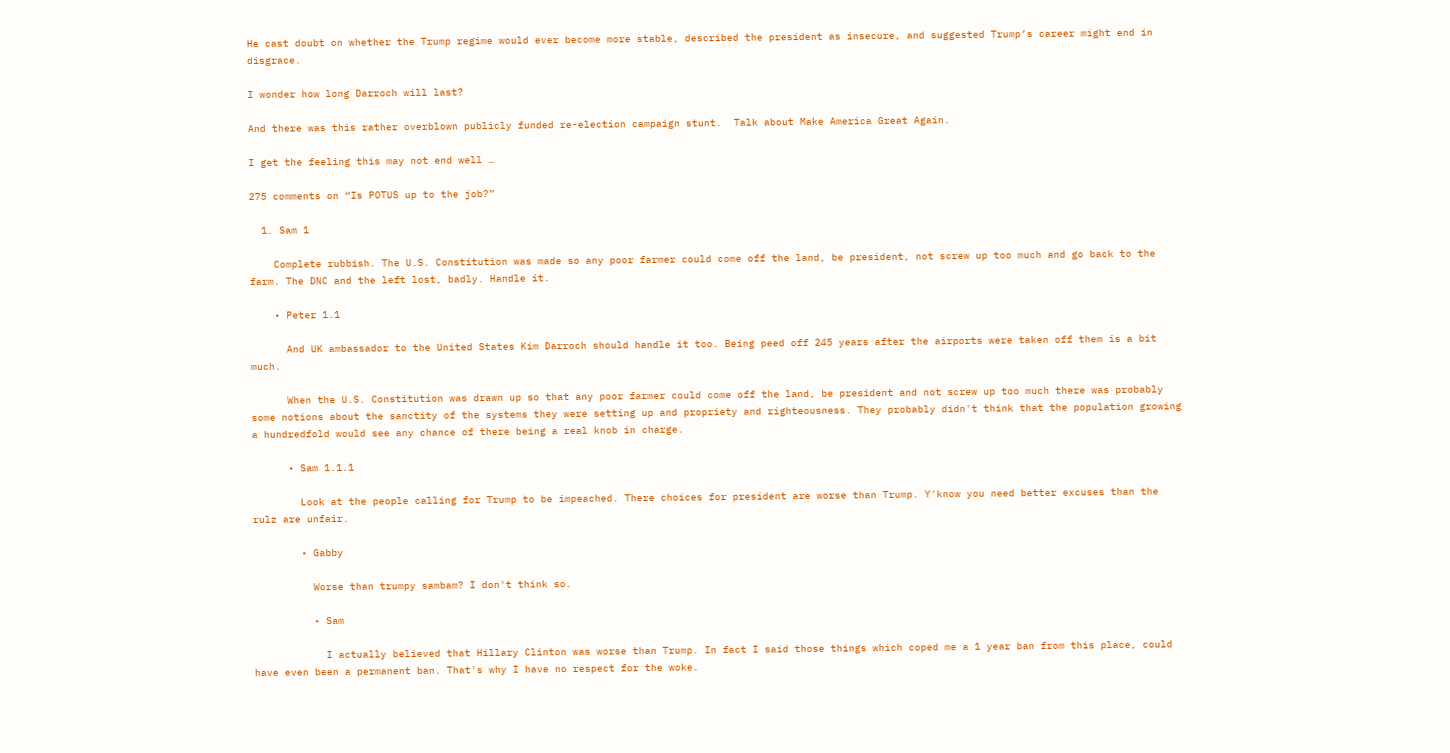He cast doubt on whether the Trump regime would ever become more stable, described the president as insecure, and suggested Trump’s career might end in disgrace.

I wonder how long Darroch will last?

And there was this rather overblown publicly funded re-election campaign stunt.  Talk about Make America Great Again.

I get the feeling this may not end well …

275 comments on “Is POTUS up to the job?”

  1. Sam 1

    Complete rubbish. The U.S. Constitution was made so any poor farmer could come off the land, be president, not screw up too much and go back to the farm. The DNC and the left lost, badly. Handle it.

    • Peter 1.1

      And UK ambassador to the United States Kim Darroch should handle it too. Being peed off 245 years after the airports were taken off them is a bit much.

      When the U.S. Constitution was drawn up so that any poor farmer could come off the land, be president and not screw up too much there was probably some notions about the sanctity of the systems they were setting up and propriety and righteousness. They probably didn't think that the population growing a hundredfold would see any chance of there being a real knob in charge.

      • Sam 1.1.1

        Look at the people calling for Trump to be impeached. There choices for president are worse than Trump. Y'know you need better excuses than the rulz are unfair.

        • Gabby

          Worse than trumpy sambam? I don't think so.

          • Sam

            I actually believed that Hillary Clinton was worse than Trump. In fact I said those things which coped me a 1 year ban from this place, could have even been a permanent ban. That's why I have no respect for the woke.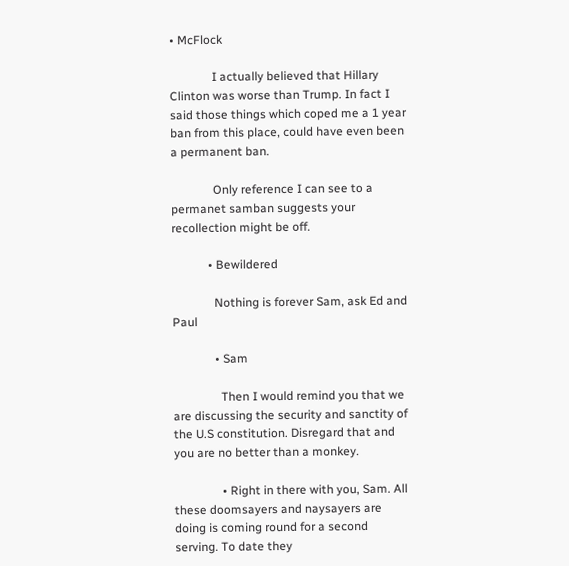• McFlock

              I actually believed that Hillary Clinton was worse than Trump. In fact I said those things which coped me a 1 year ban from this place, could have even been a permanent ban.

              Only reference I can see to a permanet samban suggests your recollection might be off.

            • Bewildered

              Nothing is forever Sam, ask Ed and Paul

              • Sam

                Then I would remind you that we are discussing the security and sanctity of the U.S constitution. Disregard that and you are no better than a monkey.

                • Right in there with you, Sam. All these doomsayers and naysayers are doing is coming round for a second serving. To date they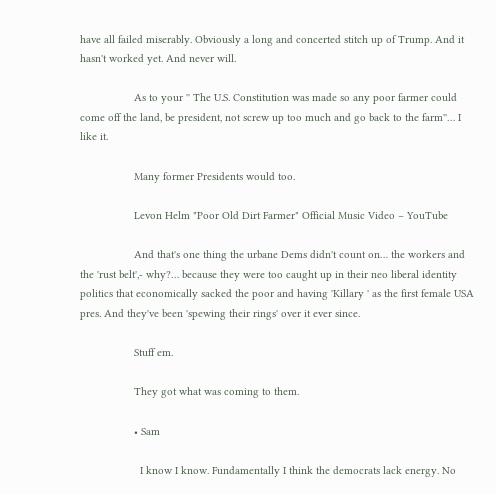have all failed miserably. Obviously a long and concerted stitch up of Trump. And it hasn't worked yet. And never will.

                  As to your '' The U.S. Constitution was made so any poor farmer could come off the land, be president, not screw up too much and go back to the farm''… I like it.

                  Many former Presidents would too.

                  Levon Helm "Poor Old Dirt Farmer" Official Music Video – YouTube

                  And that's one thing the urbane Dems didn't count on… the workers and the 'rust belt',- why?… because they were too caught up in their neo liberal identity politics that economically sacked the poor and having 'Killary ' as the first female USA pres. And they've been 'spewing their rings' over it ever since.

                  Stuff em.

                  They got what was coming to them.

                  • Sam

                    I know I know. Fundamentally I think the democrats lack energy. No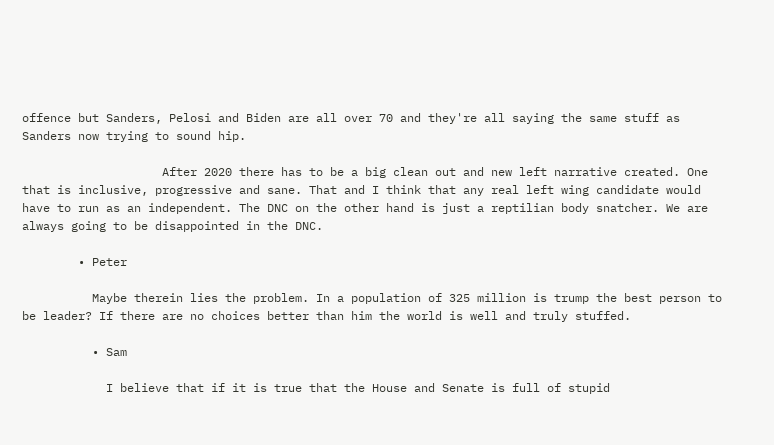offence but Sanders, Pelosi and Biden are all over 70 and they're all saying the same stuff as Sanders now trying to sound hip.

                    After 2020 there has to be a big clean out and new left narrative created. One that is inclusive, progressive and sane. That and I think that any real left wing candidate would have to run as an independent. The DNC on the other hand is just a reptilian body snatcher. We are always going to be disappointed in the DNC.

        • Peter

          Maybe therein lies the problem. In a population of 325 million is trump the best person to be leader? If there are no choices better than him the world is well and truly stuffed.

          • Sam

            I believe that if it is true that the House and Senate is full of stupid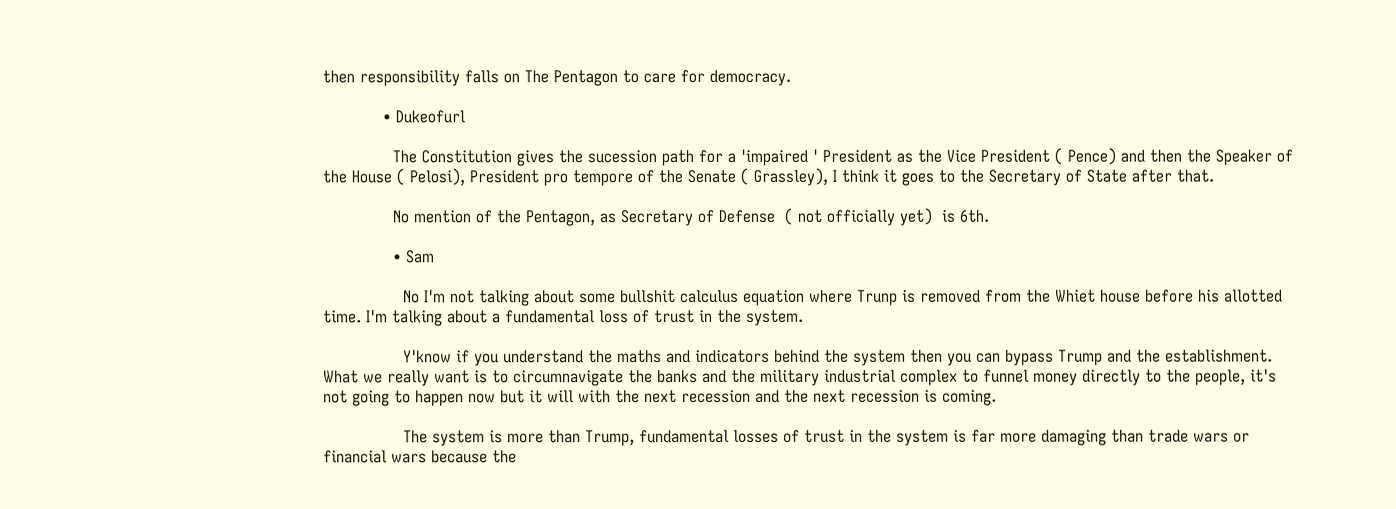then responsibility falls on The Pentagon to care for democracy.

            • Dukeofurl

              The Constitution gives the sucession path for a 'impaired ' President as the Vice President ( Pence) and then the Speaker of the House ( Pelosi), President pro tempore of the Senate ( Grassley), I think it goes to the Secretary of State after that.

              No mention of the Pentagon, as Secretary of Defense  ( not officially yet)  is 6th.

              • Sam

                No I'm not talking about some bullshit calculus equation where Trunp is removed from the Whiet house before his allotted time. I'm talking about a fundamental loss of trust in the system.

                Y'know if you understand the maths and indicators behind the system then you can bypass Trump and the establishment. What we really want is to circumnavigate the banks and the military industrial complex to funnel money directly to the people, it's not going to happen now but it will with the next recession and the next recession is coming.

                The system is more than Trump, fundamental losses of trust in the system is far more damaging than trade wars or financial wars because the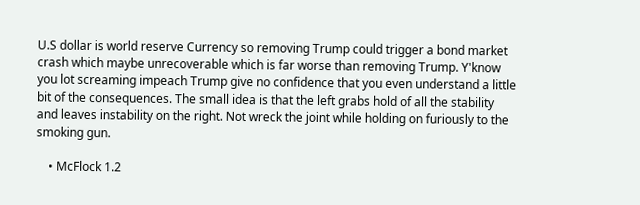U.S dollar is world reserve Currency so removing Trump could trigger a bond market crash which maybe unrecoverable which is far worse than removing Trump. Y'know you lot screaming impeach Trump give no confidence that you even understand a little bit of the consequences. The small idea is that the left grabs hold of all the stability and leaves instability on the right. Not wreck the joint while holding on furiously to the smoking gun.

    • McFlock 1.2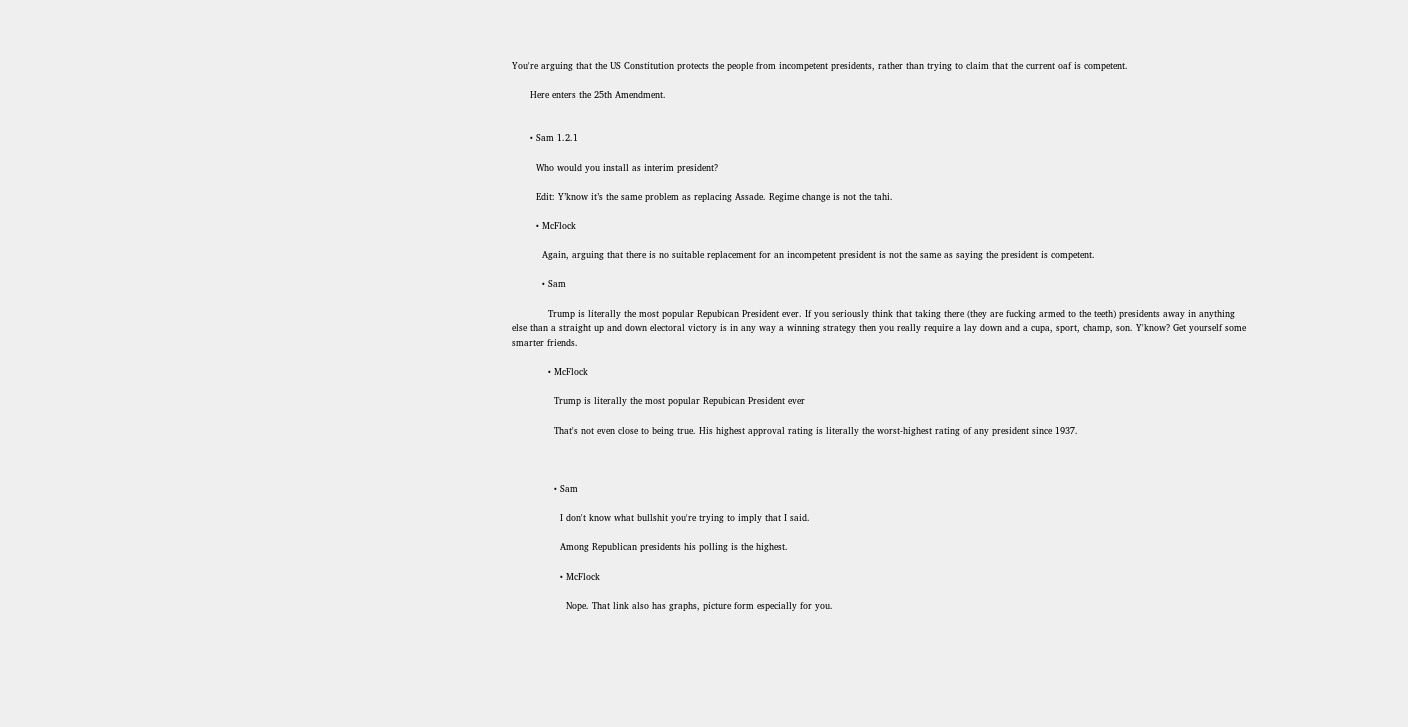You're arguing that the US Constitution protects the people from incompetent presidents, rather than trying to claim that the current oaf is competent.

      Here enters the 25th Amendment.


      • Sam 1.2.1

        Who would you install as interim president?

        Edit: Y’know it’s the same problem as replacing Assade. Regime change is not the tahi.

        • McFlock

          Again, arguing that there is no suitable replacement for an incompetent president is not the same as saying the president is competent.

          • Sam

            Trump is literally the most popular Repubican President ever. If you seriously think that taking there (they are fucking armed to the teeth) presidents away in anything else than a straight up and down electoral victory is in any way a winning strategy then you really require a lay down and a cupa, sport, champ, son. Y'know? Get yourself some smarter friends.

            • McFlock

              Trump is literally the most popular Repubican President ever

              That's not even close to being true. His highest approval rating is literally the worst-highest rating of any president since 1937.



              • Sam

                I don't know what bullshit you're trying to imply that I said.

                Among Republican presidents his polling is the highest.

                • McFlock

                  Nope. That link also has graphs, picture form especially for you.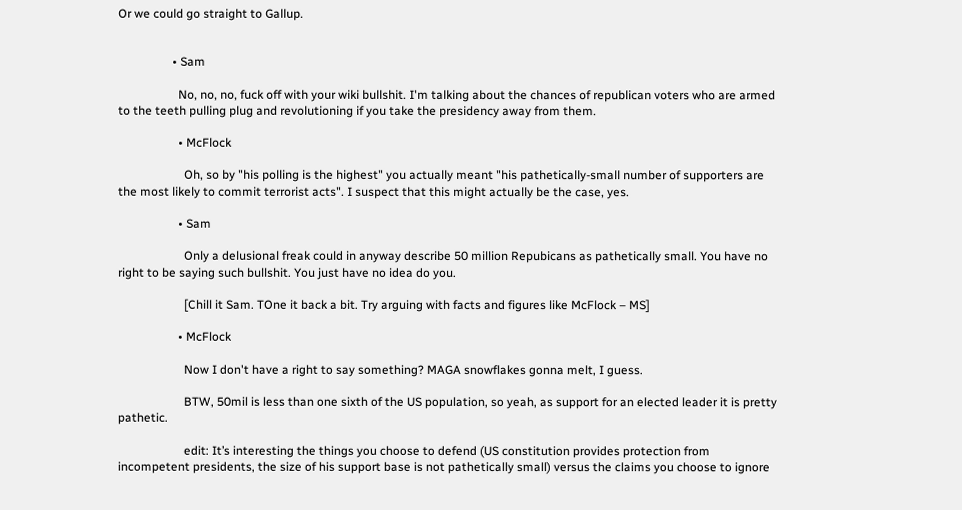Or we could go straight to Gallup.


                  • Sam

                    No, no, no, fuck off with your wiki bullshit. I'm talking about the chances of republican voters who are armed to the teeth pulling plug and revolutioning if you take the presidency away from them.

                    • McFlock

                      Oh, so by "his polling is the highest" you actually meant "his pathetically-small number of supporters are the most likely to commit terrorist acts". I suspect that this might actually be the case, yes.

                    • Sam

                      Only a delusional freak could in anyway describe 50 million Repubicans as pathetically small. You have no right to be saying such bullshit. You just have no idea do you.

                      [Chill it Sam. TOne it back a bit. Try arguing with facts and figures like McFlock – MS]

                    • McFlock

                      Now I don't have a right to say something? MAGA snowflakes gonna melt, I guess.

                      BTW, 50mil is less than one sixth of the US population, so yeah, as support for an elected leader it is pretty pathetic.

                      edit: It’s interesting the things you choose to defend (US constitution provides protection from incompetent presidents, the size of his support base is not pathetically small) versus the claims you choose to ignore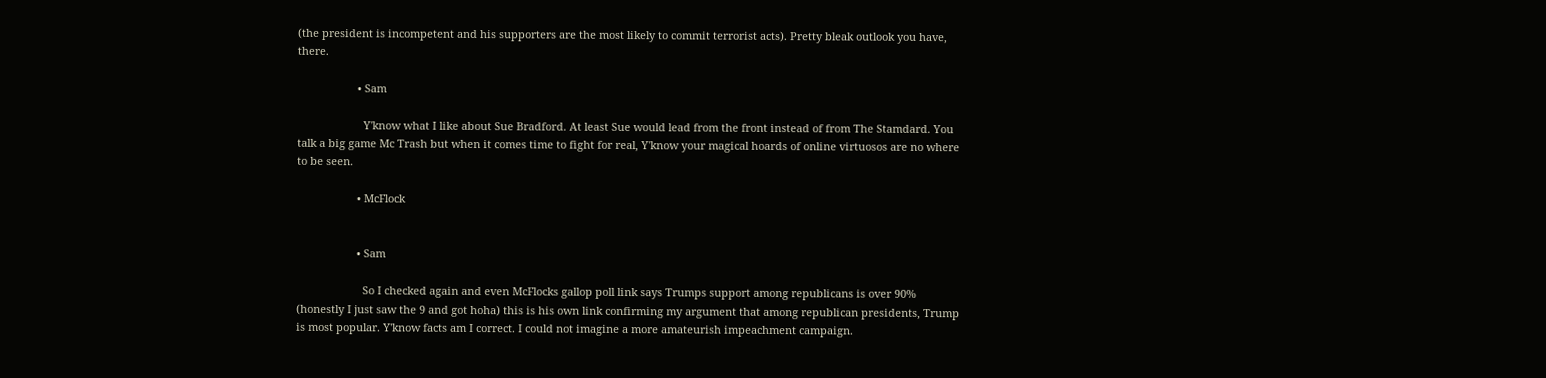(the president is incompetent and his supporters are the most likely to commit terrorist acts). Pretty bleak outlook you have, there.

                    • Sam

                      Y'know what I like about Sue Bradford. At least Sue would lead from the front instead of from The Stamdard. You talk a big game Mc Trash but when it comes time to fight for real, Y'know your magical hoards of online virtuosos are no where to be seen.

                    • McFlock


                    • Sam

                      So I checked again and even McFlocks gallop poll link says Trumps support among republicans is over 90% (honestly I just saw the 9 and got hoha) this is his own link confirming my argument that among republican presidents, Trump is most popular. Y'know facts am I correct. I could not imagine a more amateurish impeachment campaign.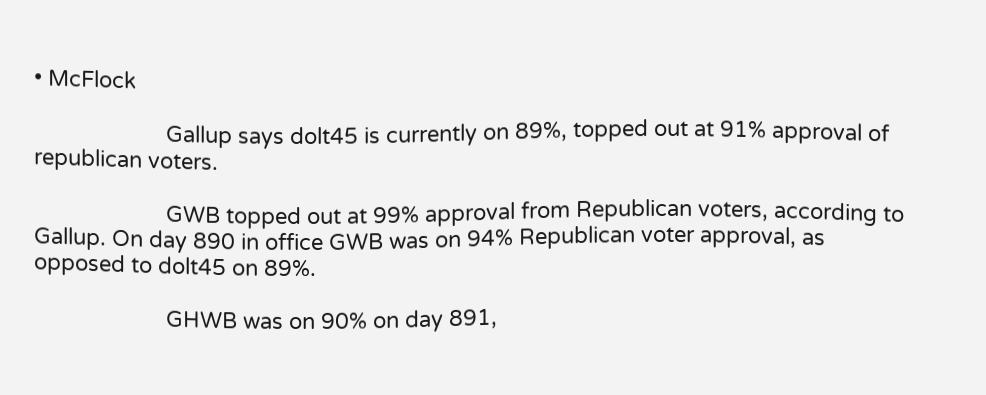• McFlock

                      Gallup says dolt45 is currently on 89%, topped out at 91% approval of republican voters.

                      GWB topped out at 99% approval from Republican voters, according to Gallup. On day 890 in office GWB was on 94% Republican voter approval, as opposed to dolt45 on 89%.

                      GHWB was on 90% on day 891,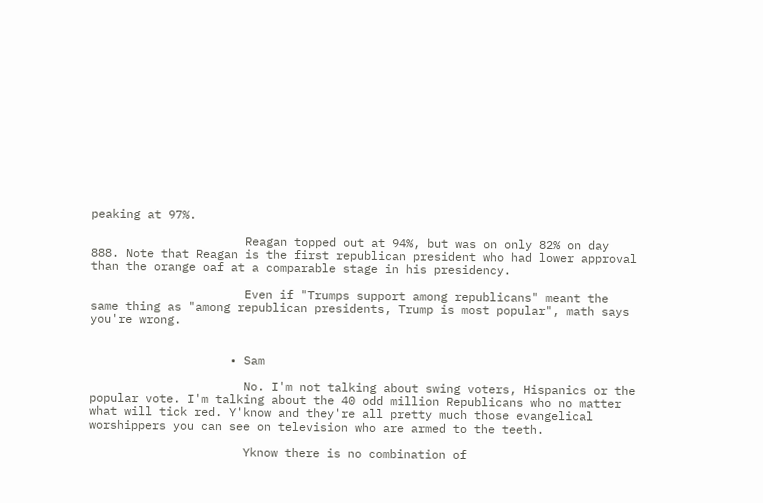peaking at 97%.

                      Reagan topped out at 94%, but was on only 82% on day 888. Note that Reagan is the first republican president who had lower approval than the orange oaf at a comparable stage in his presidency.

                      Even if "Trumps support among republicans" meant the same thing as "among republican presidents, Trump is most popular", math says you're wrong.


                    • Sam

                      No. I'm not talking about swing voters, Hispanics or the popular vote. I'm talking about the 40 odd million Republicans who no matter what will tick red. Y'know and they're all pretty much those evangelical worshippers you can see on television who are armed to the teeth.

                      Yknow there is no combination of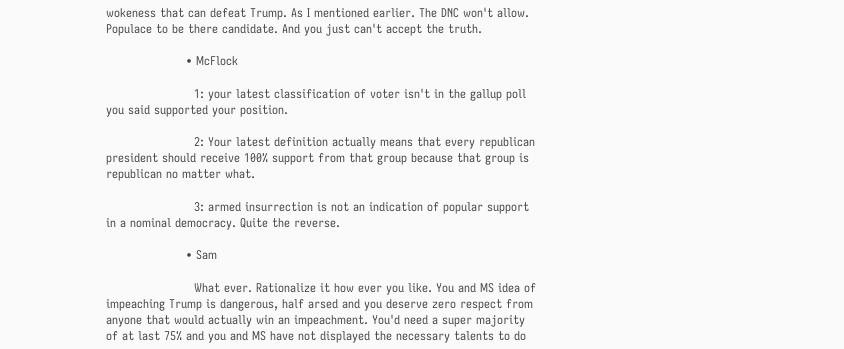wokeness that can defeat Trump. As I mentioned earlier. The DNC won't allow. Populace to be there candidate. And you just can't accept the truth.

                    • McFlock

                      1: your latest classification of voter isn't in the gallup poll you said supported your position.

                      2: Your latest definition actually means that every republican president should receive 100% support from that group because that group is republican no matter what.

                      3: armed insurrection is not an indication of popular support in a nominal democracy. Quite the reverse.

                    • Sam

                      What ever. Rationalize it how ever you like. You and MS idea of impeaching Trump is dangerous, half arsed and you deserve zero respect from anyone that would actually win an impeachment. You'd need a super majority of at last 75% and you and MS have not displayed the necessary talents to do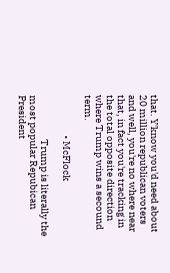that. Y'know you'd need about 20 million republican voters and well, you're no where near that, in fact you're tracking in the total opposite direction where Trump wins a secound term.

                    • McFlock

                      Trump is literally the most popular Repubican President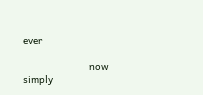ever

                      now simply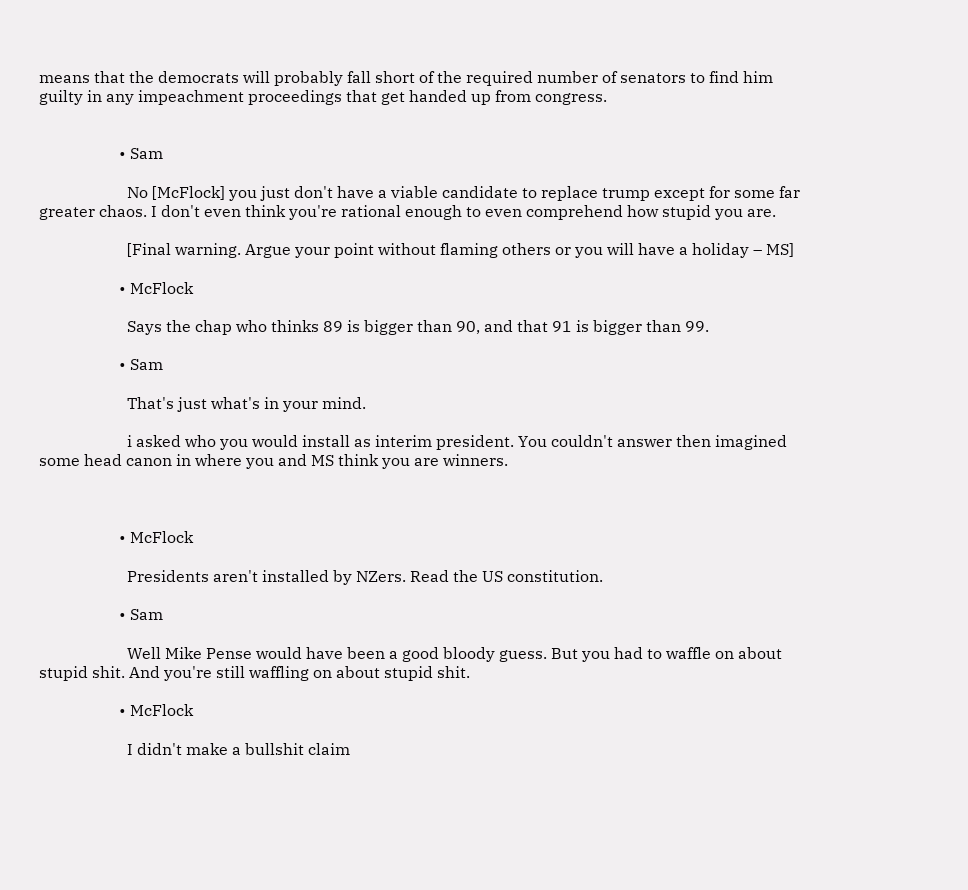means that the democrats will probably fall short of the required number of senators to find him guilty in any impeachment proceedings that get handed up from congress.


                    • Sam

                      No [McFlock] you just don't have a viable candidate to replace trump except for some far greater chaos. I don't even think you're rational enough to even comprehend how stupid you are.

                      [Final warning. Argue your point without flaming others or you will have a holiday – MS]

                    • McFlock

                      Says the chap who thinks 89 is bigger than 90, and that 91 is bigger than 99.

                    • Sam

                      That's just what's in your mind.

                      i asked who you would install as interim president. You couldn't answer then imagined some head canon in where you and MS think you are winners.



                    • McFlock

                      Presidents aren't installed by NZers. Read the US constitution.

                    • Sam

                      Well Mike Pense would have been a good bloody guess. But you had to waffle on about stupid shit. And you're still waffling on about stupid shit.

                    • McFlock

                      I didn't make a bullshit claim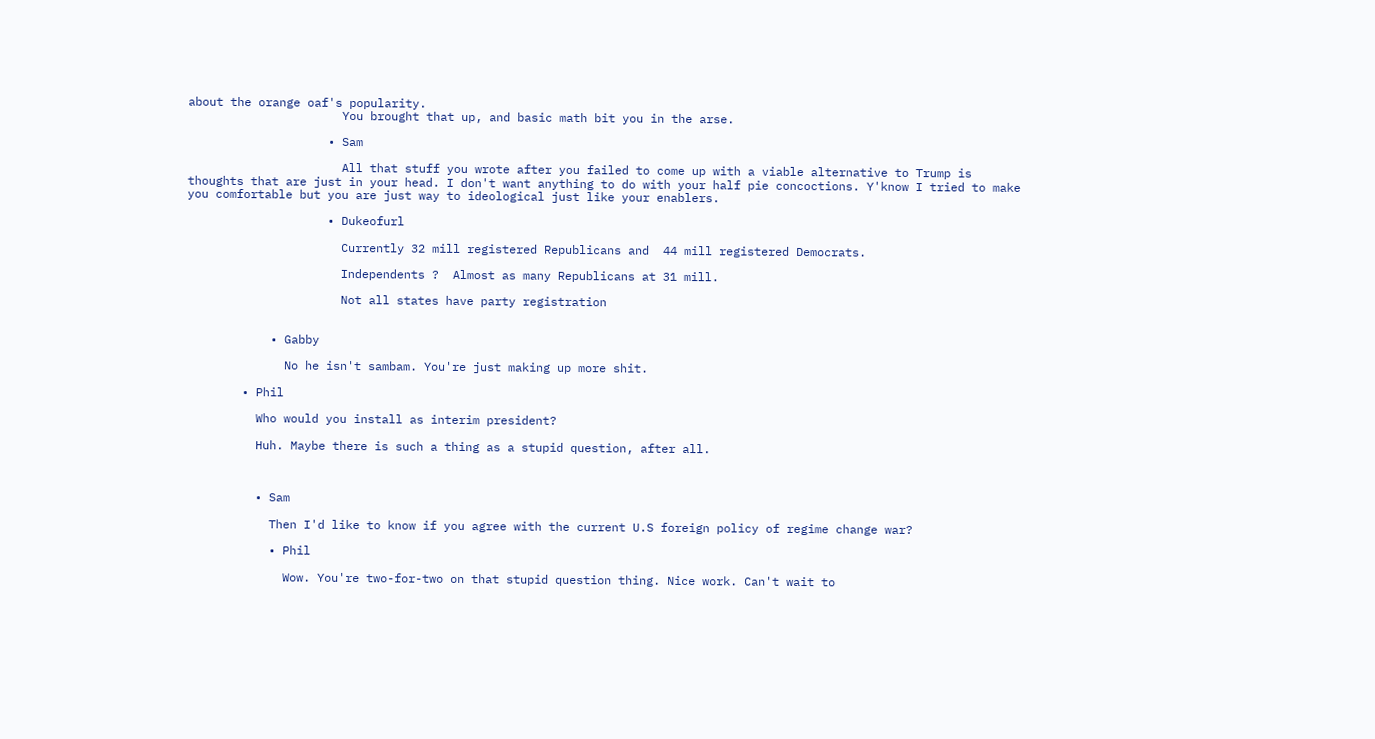about the orange oaf's popularity.
                      You brought that up, and basic math bit you in the arse.

                    • Sam

                      All that stuff you wrote after you failed to come up with a viable alternative to Trump is thoughts that are just in your head. I don't want anything to do with your half pie concoctions. Y'know I tried to make you comfortable but you are just way to ideological just like your enablers.

                    • Dukeofurl

                      Currently 32 mill registered Republicans and  44 mill registered Democrats.

                      Independents ?  Almost as many Republicans at 31 mill.

                      Not all states have party registration


            • Gabby

              No he isn't sambam. You're just making up more shit.

        • Phil

          Who would you install as interim president?

          Huh. Maybe there is such a thing as a stupid question, after all.



          • Sam

            Then I'd like to know if you agree with the current U.S foreign policy of regime change war?

            • Phil

              Wow. You're two-for-two on that stupid question thing. Nice work. Can't wait to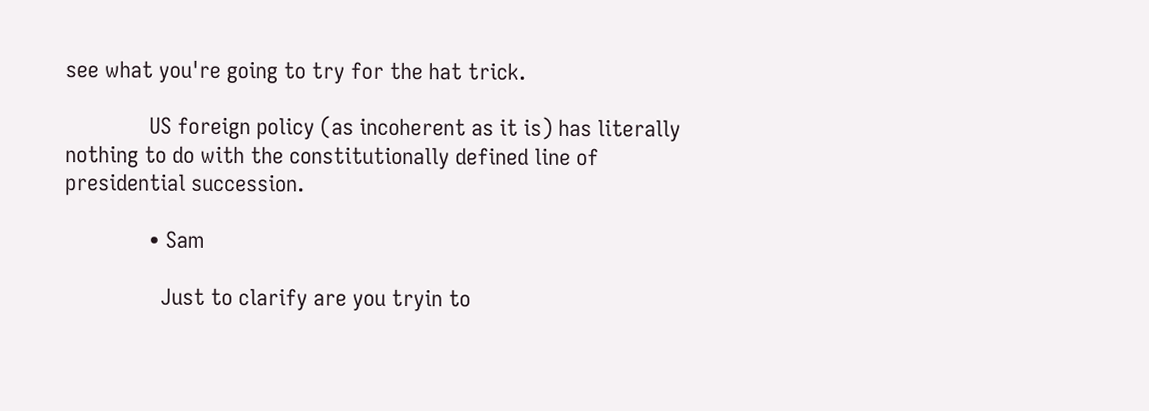see what you're going to try for the hat trick.

              US foreign policy (as incoherent as it is) has literally nothing to do with the constitutionally defined line of presidential succession.

              • Sam

                Just to clarify are you tryin to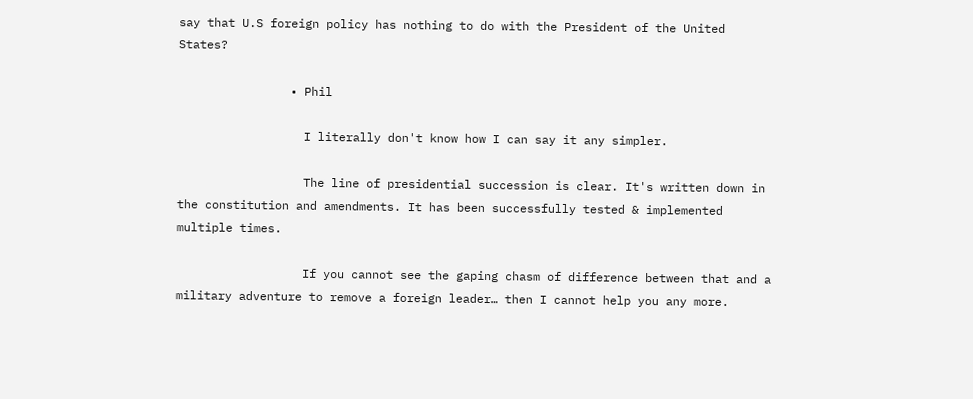say that U.S foreign policy has nothing to do with the President of the United States?

                • Phil

                  I literally don't know how I can say it any simpler.

                  The line of presidential succession is clear. It's written down in the constitution and amendments. It has been successfully tested & implemented multiple times.

                  If you cannot see the gaping chasm of difference between that and a military adventure to remove a foreign leader… then I cannot help you any more.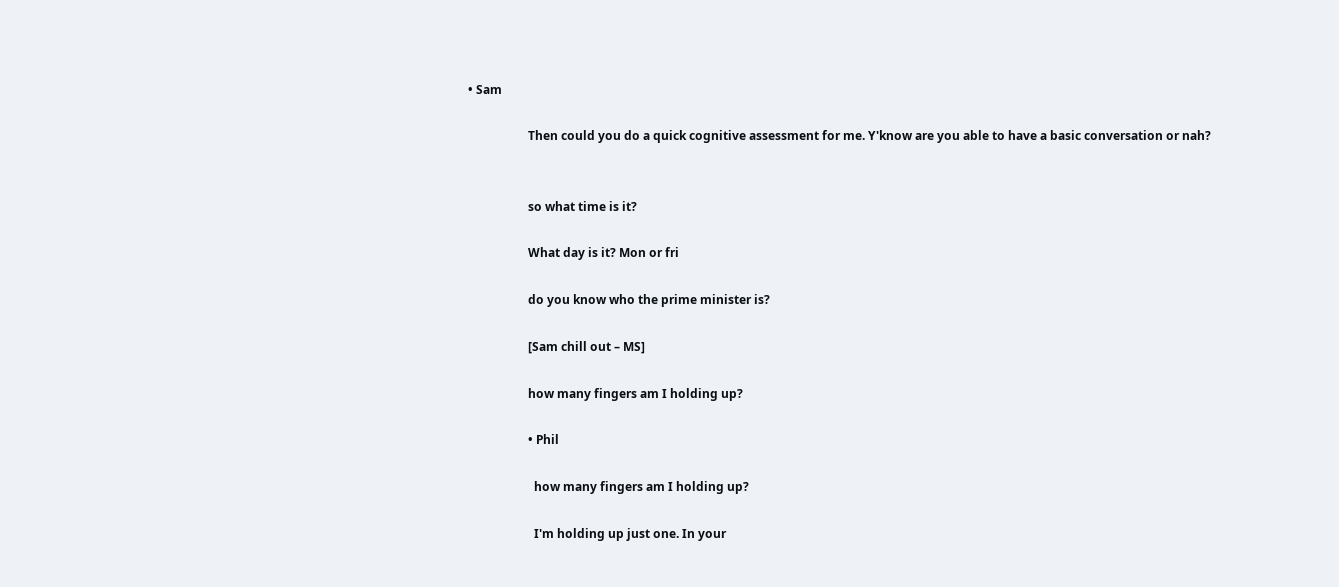• Sam

                    Then could you do a quick cognitive assessment for me. Y'know are you able to have a basic conversation or nah?


                    so what time is it?

                    What day is it? Mon or fri

                    do you know who the prime minister is?

                    [Sam chill out – MS]

                    how many fingers am I holding up?

                    • Phil

                      how many fingers am I holding up?

                      I'm holding up just one. In your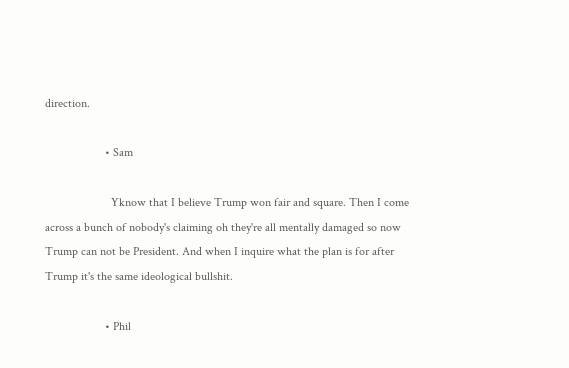direction.

                    • Sam

                      Yknow that I believe Trump won fair and square. Then I come across a bunch of nobody's claiming oh they're all mentally damaged so now Trump can not be President. And when I inquire what the plan is for after Trump it's the same ideological bullshit.

                    • Phil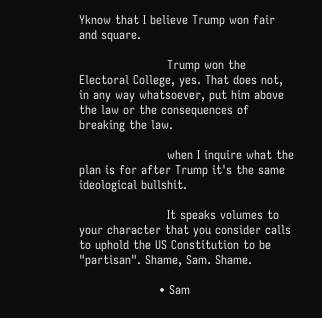Yknow that I believe Trump won fair and square.

                      Trump won the Electoral College, yes. That does not, in any way whatsoever, put him above the law or the consequences of breaking the law.

                      when I inquire what the plan is for after Trump it's the same ideological bullshit.

                      It speaks volumes to your character that you consider calls to uphold the US Constitution to be "partisan". Shame, Sam. Shame.

                    • Sam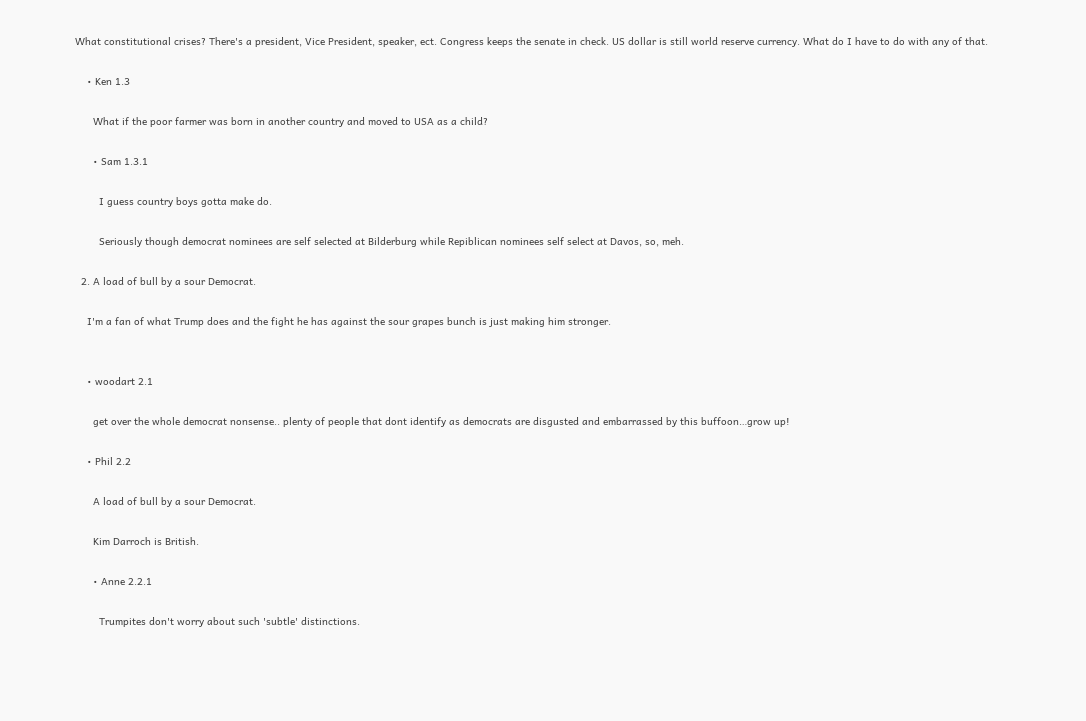What constitutional crises? There's a president, Vice President, speaker, ect. Congress keeps the senate in check. US dollar is still world reserve currency. What do I have to do with any of that.

    • Ken 1.3

      What if the poor farmer was born in another country and moved to USA as a child?

      • Sam 1.3.1

        I guess country boys gotta make do.

        Seriously though democrat nominees are self selected at Bilderburg while Repiblican nominees self select at Davos, so, meh.

  2. A load of bull by a sour Democrat.

    I'm a fan of what Trump does and the fight he has against the sour grapes bunch is just making him stronger.


    • woodart 2.1

      get over the whole democrat nonsense.. plenty of people that dont identify as democrats are disgusted and embarrassed by this buffoon…grow up!

    • Phil 2.2

      A load of bull by a sour Democrat.

      Kim Darroch is British.

      • Anne 2.2.1

        Trumpites don't worry about such 'subtle' distinctions.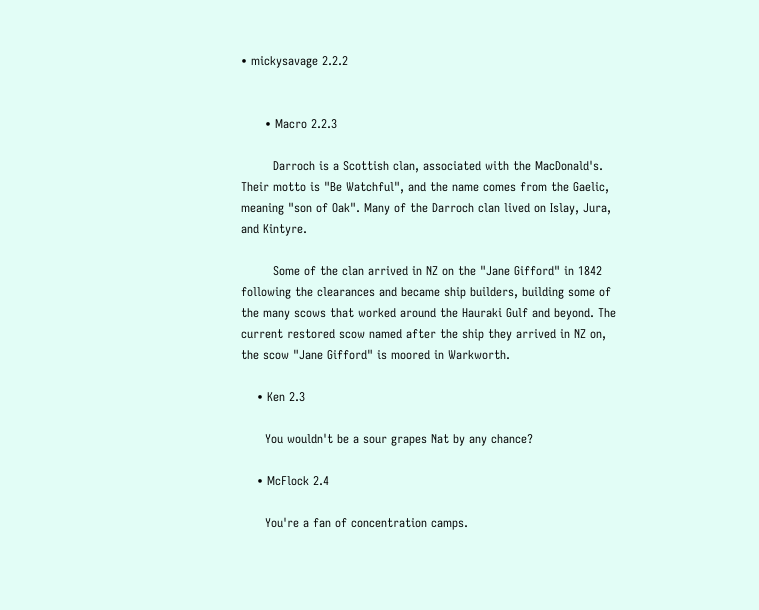• mickysavage 2.2.2


      • Macro 2.2.3

        Darroch is a Scottish clan, associated with the MacDonald's. Their motto is "Be Watchful", and the name comes from the Gaelic, meaning "son of Oak". Many of the Darroch clan lived on Islay, Jura, and Kintyre.

        Some of the clan arrived in NZ on the "Jane Gifford" in 1842 following the clearances and became ship builders, building some of the many scows that worked around the Hauraki Gulf and beyond. The current restored scow named after the ship they arrived in NZ on, the scow "Jane Gifford" is moored in Warkworth.

    • Ken 2.3

      You wouldn't be a sour grapes Nat by any chance?

    • McFlock 2.4

      You're a fan of concentration camps.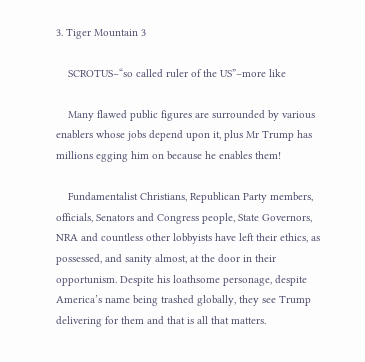3. Tiger Mountain 3

    SCROTUS–“so called ruler of the US”–more like

    Many flawed public figures are surrounded by various enablers whose jobs depend upon it, plus Mr Trump has millions egging him on because he enables them!

    Fundamentalist Christians, Republican Party members, officials, Senators and Congress people, State Governors, NRA and countless other lobbyists have left their ethics, as possessed, and sanity almost, at the door in their opportunism. Despite his loathsome personage, despite America’s name being trashed globally, they see Trump delivering for them and that is all that matters.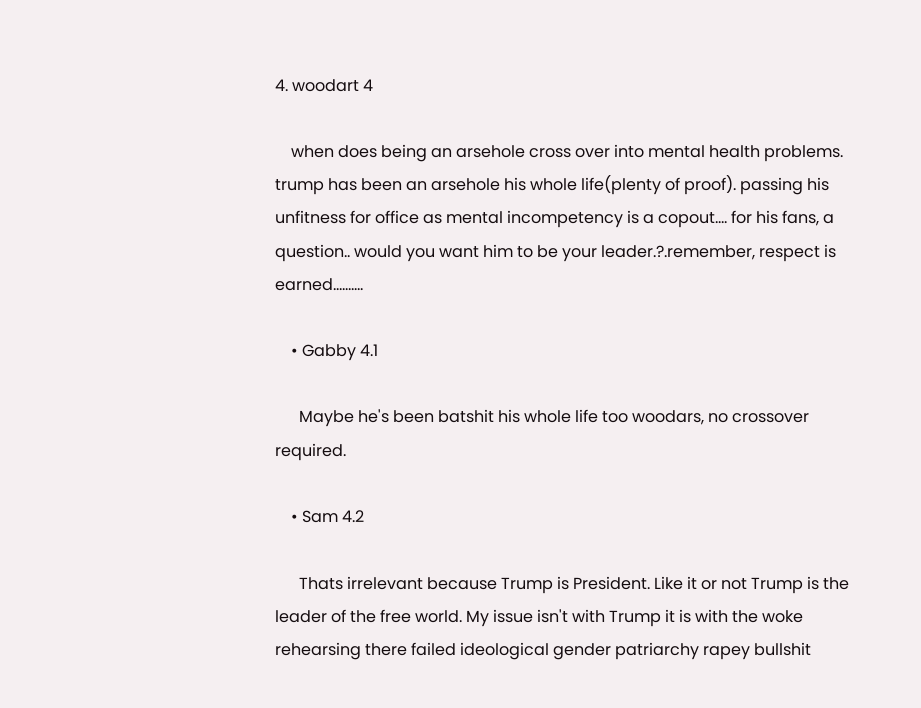4. woodart 4

    when does being an arsehole cross over into mental health problems. trump has been an arsehole his whole life(plenty of proof). passing his unfitness for office as mental incompetency is a copout…. for his fans, a question.. would you want him to be your leader.?.remember, respect is earned……….

    • Gabby 4.1

      Maybe he's been batshit his whole life too woodars, no crossover required.

    • Sam 4.2

      Thats irrelevant because Trump is President. Like it or not Trump is the leader of the free world. My issue isn't with Trump it is with the woke rehearsing there failed ideological gender patriarchy rapey bullshit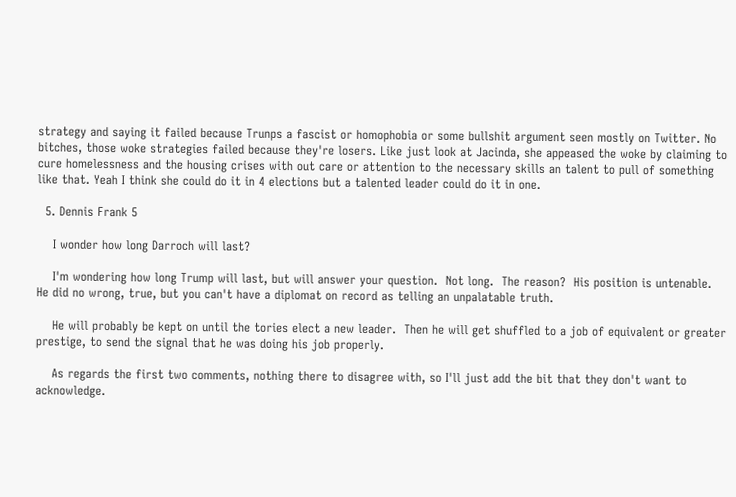strategy and saying it failed because Trunps a fascist or homophobia or some bullshit argument seen mostly on Twitter. No bitches, those woke strategies failed because they're losers. Like just look at Jacinda, she appeased the woke by claiming to cure homelessness and the housing crises with out care or attention to the necessary skills an talent to pull of something like that. Yeah I think she could do it in 4 elections but a talented leader could do it in one.

  5. Dennis Frank 5

    I wonder how long Darroch will last?

    I'm wondering how long Trump will last, but will answer your question.  Not long.  The reason?  His position is untenable.  He did no wrong, true, but you can't have a diplomat on record as telling an unpalatable truth.

    He will probably be kept on until the tories elect a new leader.  Then he will get shuffled to a job of equivalent or greater prestige, to send the signal that he was doing his job properly.

    As regards the first two comments, nothing there to disagree with, so I'll just add the bit that they don't want to acknowledge.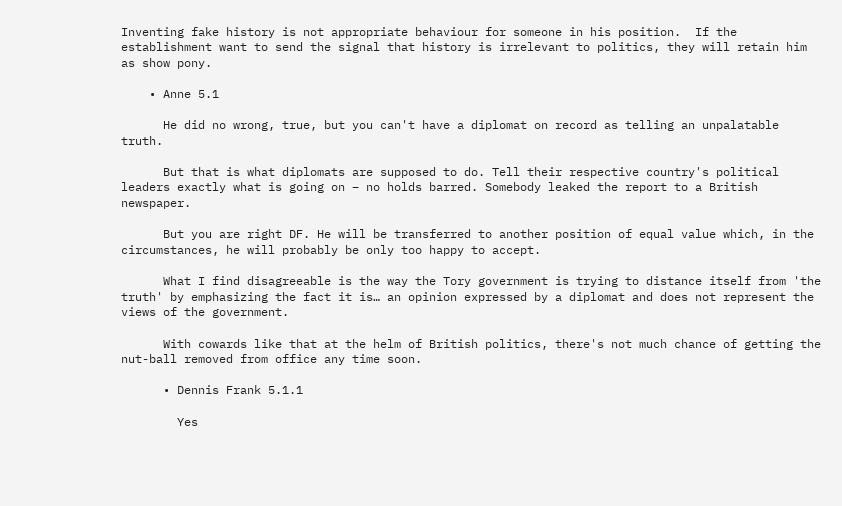Inventing fake history is not appropriate behaviour for someone in his position.  If the establishment want to send the signal that history is irrelevant to politics, they will retain him as show pony.

    • Anne 5.1

      He did no wrong, true, but you can't have a diplomat on record as telling an unpalatable truth.

      But that is what diplomats are supposed to do. Tell their respective country's political leaders exactly what is going on – no holds barred. Somebody leaked the report to a British newspaper.

      But you are right DF. He will be transferred to another position of equal value which, in the circumstances, he will probably be only too happy to accept.

      What I find disagreeable is the way the Tory government is trying to distance itself from 'the truth' by emphasizing the fact it is… an opinion expressed by a diplomat and does not represent the views of the government.

      With cowards like that at the helm of British politics, there's not much chance of getting the nut-ball removed from office any time soon.

      • Dennis Frank 5.1.1

        Yes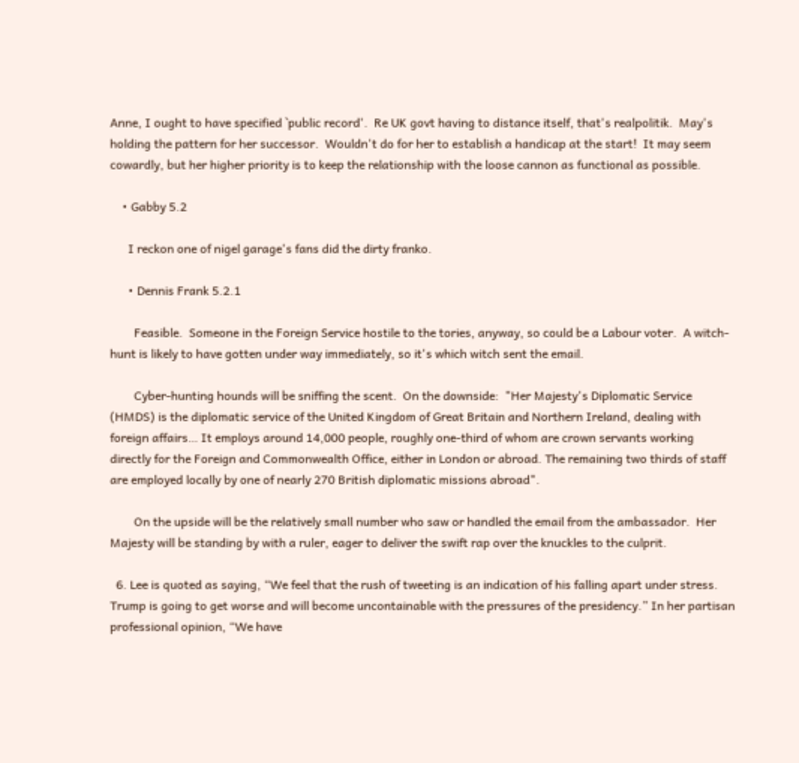Anne, I ought to have specified `public record'.  Re UK govt having to distance itself, that's realpolitik.  May's holding the pattern for her successor.  Wouldn't do for her to establish a handicap at the start!  It may seem cowardly, but her higher priority is to keep the relationship with the loose cannon as functional as possible.

    • Gabby 5.2

      I reckon one of nigel garage's fans did the dirty franko.

      • Dennis Frank 5.2.1

        Feasible.  Someone in the Foreign Service hostile to the tories, anyway, so could be a Labour voter.  A witch-hunt is likely to have gotten under way immediately, so it's which witch sent the email.

        Cyber-hunting hounds will be sniffing the scent.  On the downside:  "Her Majesty's Diplomatic Service (HMDS) is the diplomatic service of the United Kingdom of Great Britain and Northern Ireland, dealing with foreign affairs… It employs around 14,000 people, roughly one-third of whom are crown servants working directly for the Foreign and Commonwealth Office, either in London or abroad. The remaining two thirds of staff are employed locally by one of nearly 270 British diplomatic missions abroad".

        On the upside will be the relatively small number who saw or handled the email from the ambassador.  Her Majesty will be standing by with a ruler, eager to deliver the swift rap over the knuckles to the culprit.

  6. Lee is quoted as saying, “We feel that the rush of tweeting is an indication of his falling apart under stress. Trump is going to get worse and will become uncontainable with the pressures of the presidency.” In her partisan professional opinion, “We have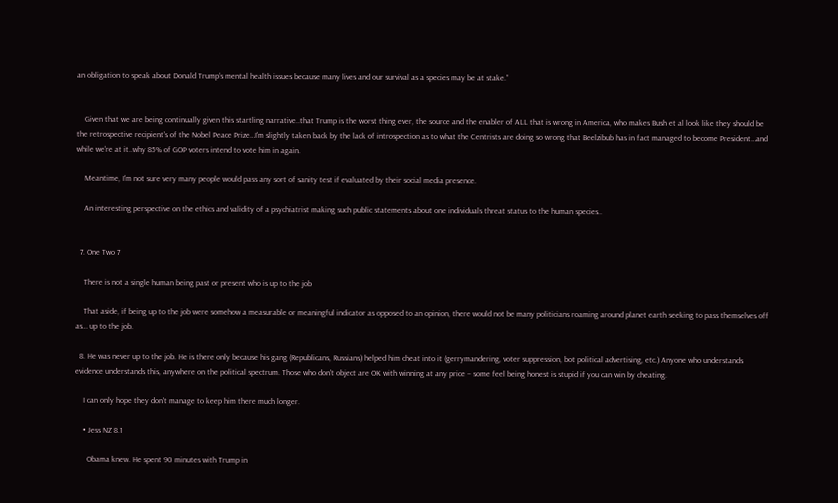an obligation to speak about Donald Trump’s mental health issues because many lives and our survival as a species may be at stake.”


    Given that we are being continually given this startling narrative..that Trump is the worst thing ever, the source and the enabler of ALL that is wrong in America, who makes Bush et al look like they should be the retrospective recipient's of the Nobel Peace Prize…I'm slightly taken back by the lack of introspection as to what the Centrists are doing so wrong that Beelzibub has in fact managed to become President…and while we're at it..why 85% of GOP voters intend to vote him in again.

    Meantime, I'm not sure very many people would pass any sort of sanity test if evaluated by their social media presence.

    An interesting perspective on the ethics and validity of a psychiatrist making such public statements about one individuals threat status to the human species..


  7. One Two 7

    There is not a single human being past or present who is up to the job

    That aside, if being up to the job were somehow a measurable or meaningful indicator as opposed to an opinion, there would not be many politicians roaming around planet earth seeking to pass themselves off as… up to the job.

  8. He was never up to the job. He is there only because his gang (Republicans, Russians) helped him cheat into it (gerrymandering, voter suppression, bot political advertising, etc.) Anyone who understands evidence understands this, anywhere on the political spectrum. Those who don't object are OK with winning at any price – some feel being honest is stupid if you can win by cheating.

    I can only hope they don't manage to keep him there much longer.

    • Jess NZ 8.1

      Obama knew. He spent 90 minutes with Trump in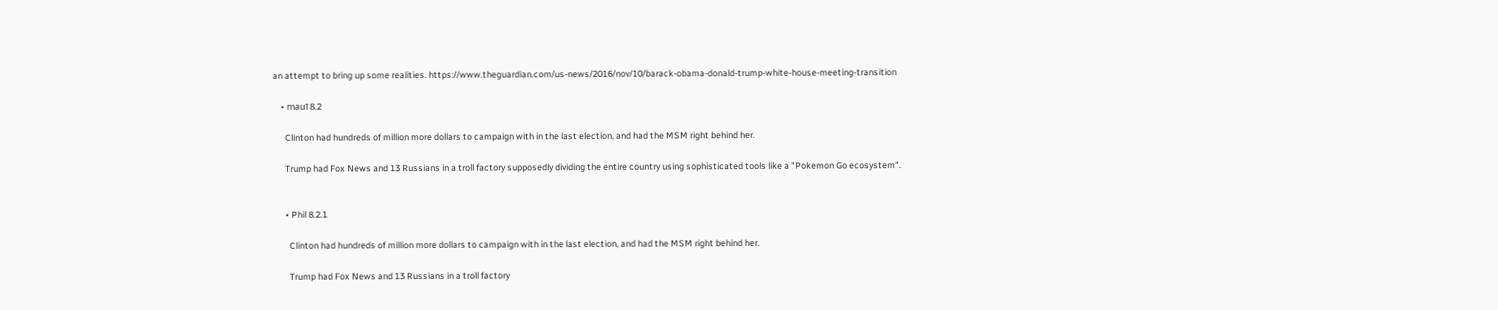an attempt to bring up some realities. https://www.theguardian.com/us-news/2016/nov/10/barack-obama-donald-trump-white-house-meeting-transition

    • mauī 8.2

      Clinton had hundreds of million more dollars to campaign with in the last election, and had the MSM right behind her.

      Trump had Fox News and 13 Russians in a troll factory supposedly dividing the entire country using sophisticated tools like a "Pokemon Go ecosystem".


      • Phil 8.2.1

        Clinton had hundreds of million more dollars to campaign with in the last election, and had the MSM right behind her.

        Trump had Fox News and 13 Russians in a troll factory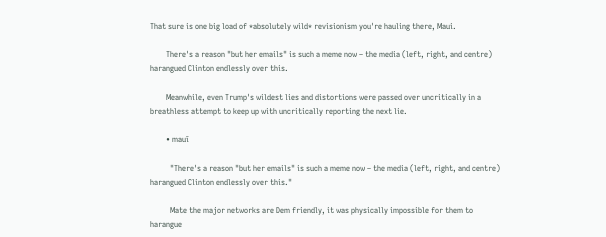That sure is one big load of *absolutely wild* revisionism you're hauling there, Maui.

        There's a reason "but her emails" is such a meme now – the media (left, right, and centre) harangued Clinton endlessly over this.

        Meanwhile, even Trump's wildest lies and distortions were passed over uncritically in a breathless attempt to keep up with uncritically reporting the next lie.

        • mauī

          "There's a reason "but her emails" is such a meme now – the media (left, right, and centre) harangued Clinton endlessly over this."

          Mate the major networks are Dem friendly, it was physically impossible for them to harangue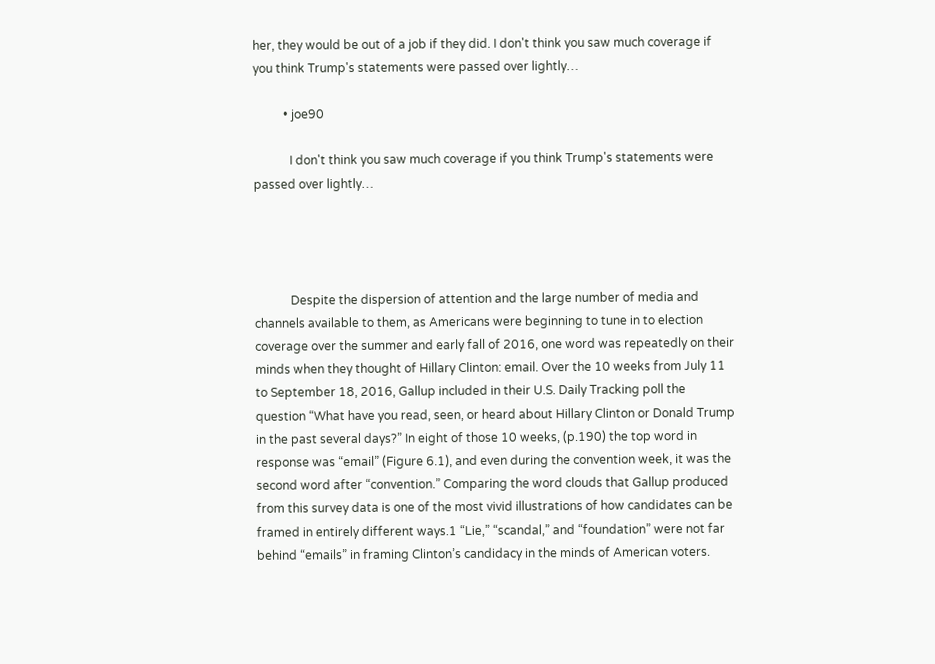her, they would be out of a job if they did. I don't think you saw much coverage if you think Trump's statements were passed over lightly…

          • joe90

            I don't think you saw much coverage if you think Trump's statements were passed over lightly…




            Despite the dispersion of attention and the large number of media and channels available to them, as Americans were beginning to tune in to election coverage over the summer and early fall of 2016, one word was repeatedly on their minds when they thought of Hillary Clinton: email. Over the 10 weeks from July 11 to September 18, 2016, Gallup included in their U.S. Daily Tracking poll the question “What have you read, seen, or heard about Hillary Clinton or Donald Trump in the past several days?” In eight of those 10 weeks, (p.190) the top word in response was “email” (Figure 6.1), and even during the convention week, it was the second word after “convention.” Comparing the word clouds that Gallup produced from this survey data is one of the most vivid illustrations of how candidates can be framed in entirely different ways.1 “Lie,” “scandal,” and “foundation” were not far behind “emails” in framing Clinton’s candidacy in the minds of American voters.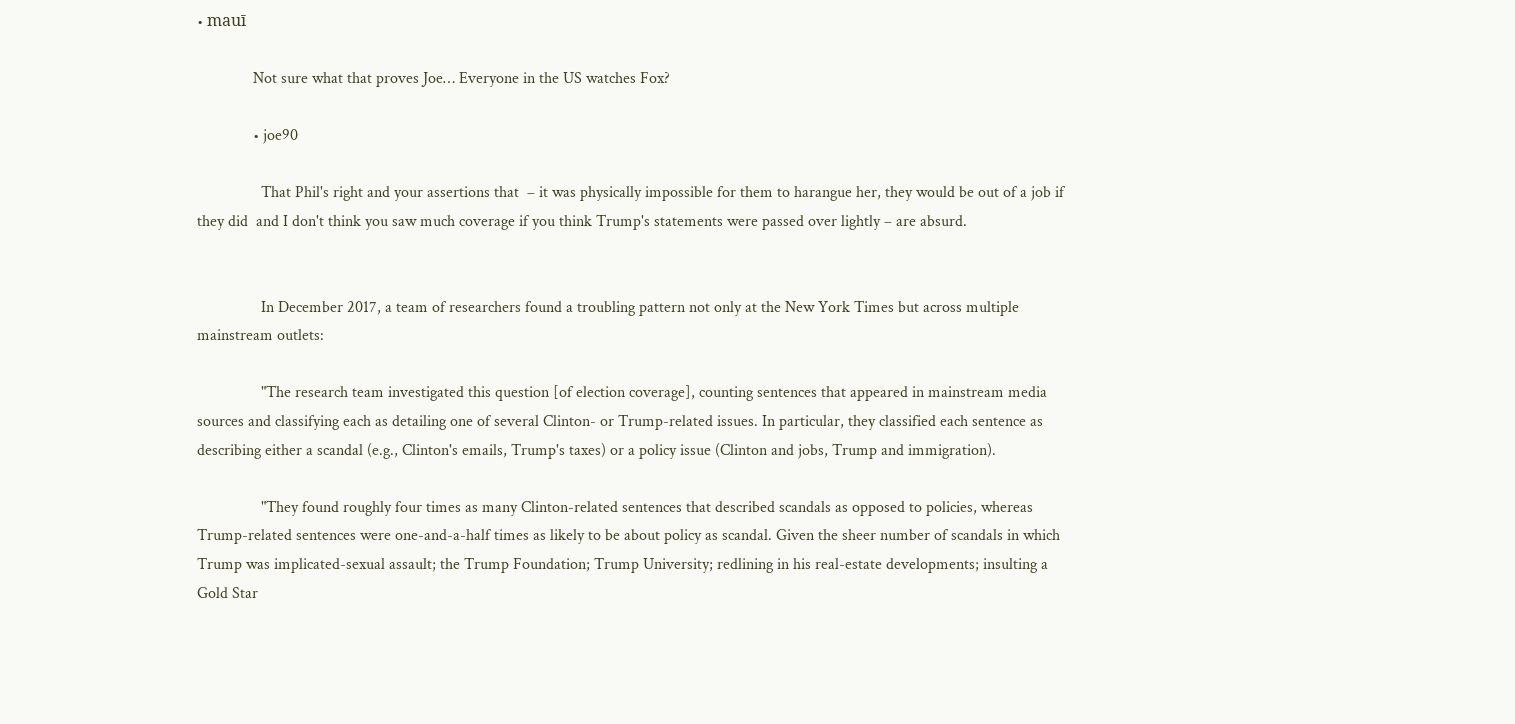• mauī

              Not sure what that proves Joe… Everyone in the US watches Fox?

              • joe90

                That Phil's right and your assertions that  – it was physically impossible for them to harangue her, they would be out of a job if they did  and I don't think you saw much coverage if you think Trump's statements were passed over lightly – are absurd.


                In December 2017, a team of researchers found a troubling pattern not only at the New York Times but across multiple mainstream outlets:

                "The research team investigated this question [of election coverage], counting sentences that appeared in mainstream media sources and classifying each as detailing one of several Clinton- or Trump-related issues. In particular, they classified each sentence as describing either a scandal (e.g., Clinton's emails, Trump's taxes) or a policy issue (Clinton and jobs, Trump and immigration).

                "They found roughly four times as many Clinton-related sentences that described scandals as opposed to policies, whereas Trump-related sentences were one-and-a-half times as likely to be about policy as scandal. Given the sheer number of scandals in which Trump was implicated-sexual assault; the Trump Foundation; Trump University; redlining in his real-estate developments; insulting a Gold Star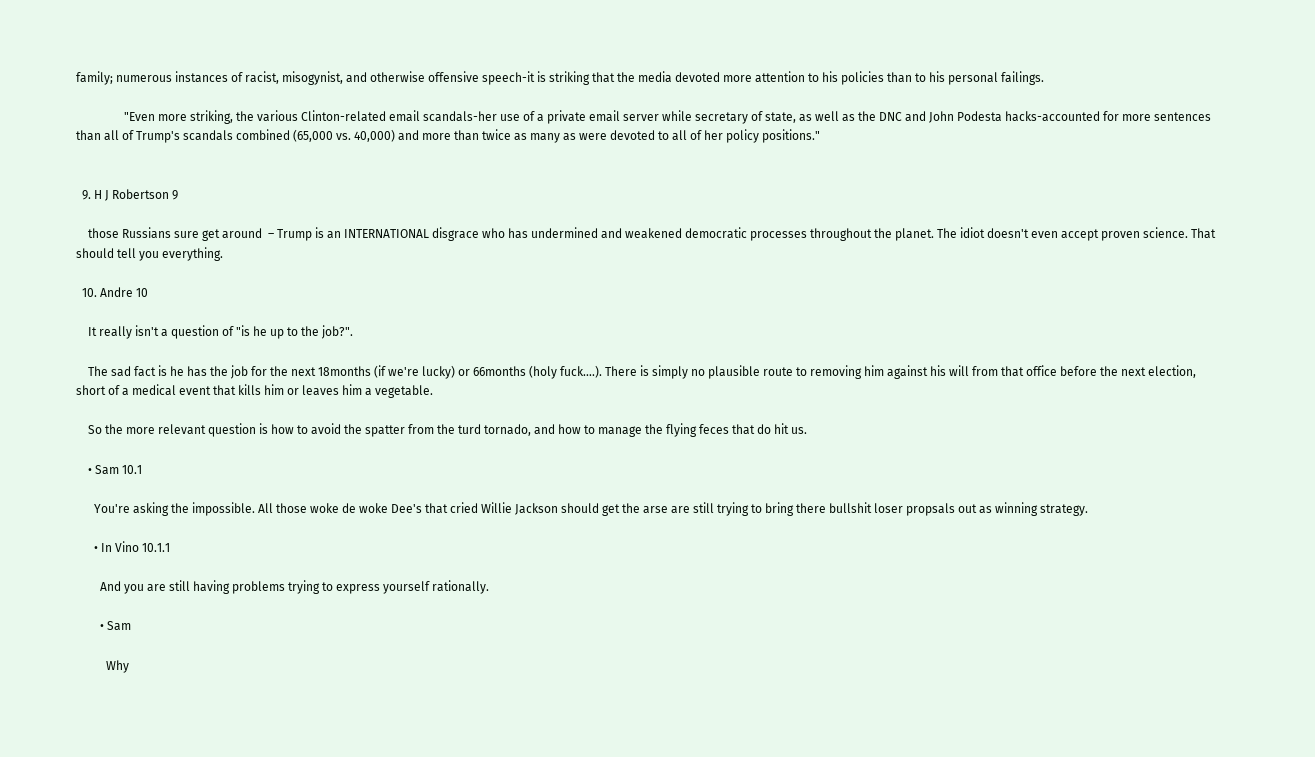family; numerous instances of racist, misogynist, and otherwise offensive speech-it is striking that the media devoted more attention to his policies than to his personal failings.

                "Even more striking, the various Clinton-related email scandals-her use of a private email server while secretary of state, as well as the DNC and John Podesta hacks-accounted for more sentences than all of Trump's scandals combined (65,000 vs. 40,000) and more than twice as many as were devoted to all of her policy positions."


  9. H J Robertson 9

    those Russians sure get around  – Trump is an INTERNATIONAL disgrace who has undermined and weakened democratic processes throughout the planet. The idiot doesn't even accept proven science. That should tell you everything.

  10. Andre 10

    It really isn't a question of "is he up to the job?".

    The sad fact is he has the job for the next 18months (if we're lucky) or 66months (holy fuck….). There is simply no plausible route to removing him against his will from that office before the next election, short of a medical event that kills him or leaves him a vegetable.

    So the more relevant question is how to avoid the spatter from the turd tornado, and how to manage the flying feces that do hit us.

    • Sam 10.1

      You're asking the impossible. All those woke de woke Dee's that cried Willie Jackson should get the arse are still trying to bring there bullshit loser propsals out as winning strategy.

      • In Vino 10.1.1

        And you are still having problems trying to express yourself rationally.

        • Sam

          Why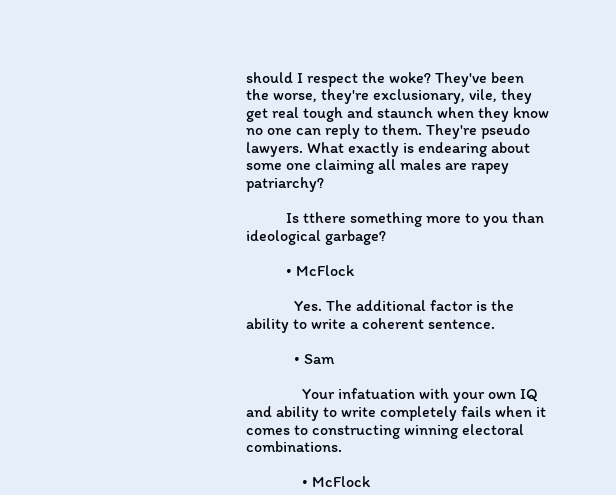should I respect the woke? They've been the worse, they're exclusionary, vile, they get real tough and staunch when they know no one can reply to them. They're pseudo lawyers. What exactly is endearing about some one claiming all males are rapey patriarchy?

          Is tthere something more to you than ideological garbage?

          • McFlock

            Yes. The additional factor is the ability to write a coherent sentence.

            • Sam

              Your infatuation with your own IQ and ability to write completely fails when it comes to constructing winning electoral combinations.

              • McFlock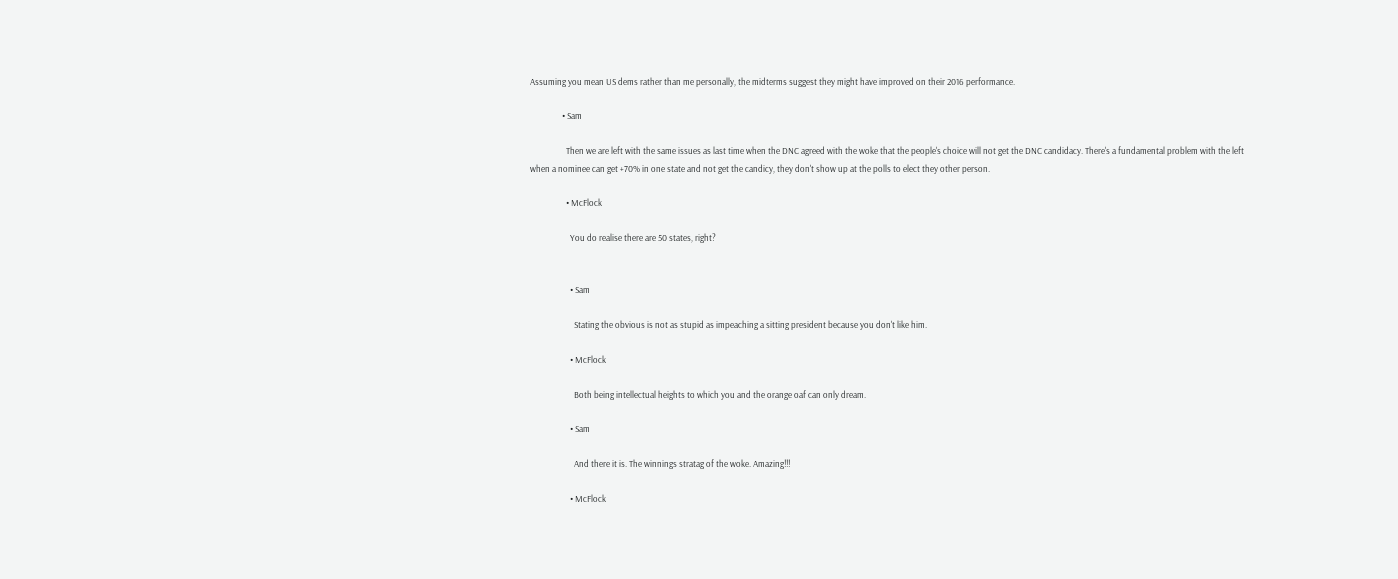Assuming you mean US dems rather than me personally, the midterms suggest they might have improved on their 2016 performance.

                • Sam

                  Then we are left with the same issues as last time when the DNC agreed with the woke that the people's choice will not get the DNC candidacy. There's a fundamental problem with the left when a nominee can get +70% in one state and not get the candicy, they don't show up at the polls to elect they other person.

                  • McFlock

                    You do realise there are 50 states, right?


                    • Sam

                      Stating the obvious is not as stupid as impeaching a sitting president because you don't like him.

                    • McFlock

                      Both being intellectual heights to which you and the orange oaf can only dream.

                    • Sam

                      And there it is. The winnings stratag of the woke. Amazing!!!

                    • McFlock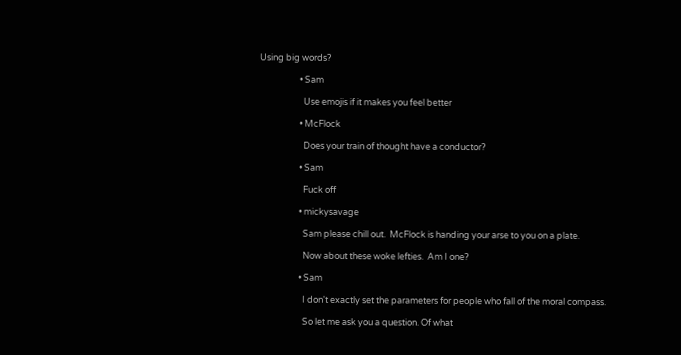Using big words?

                    • Sam

                      Use emojis if it makes you feel better

                    • McFlock

                      Does your train of thought have a conductor?

                    • Sam

                      Fuck off

                    • mickysavage

                      Sam please chill out.  McFlock is handing your arse to you on a plate.

                      Now about these woke lefties.  Am I one?

                    • Sam

                      I don't exactly set the parameters for people who fall of the moral compass.

                      So let me ask you a question. Of what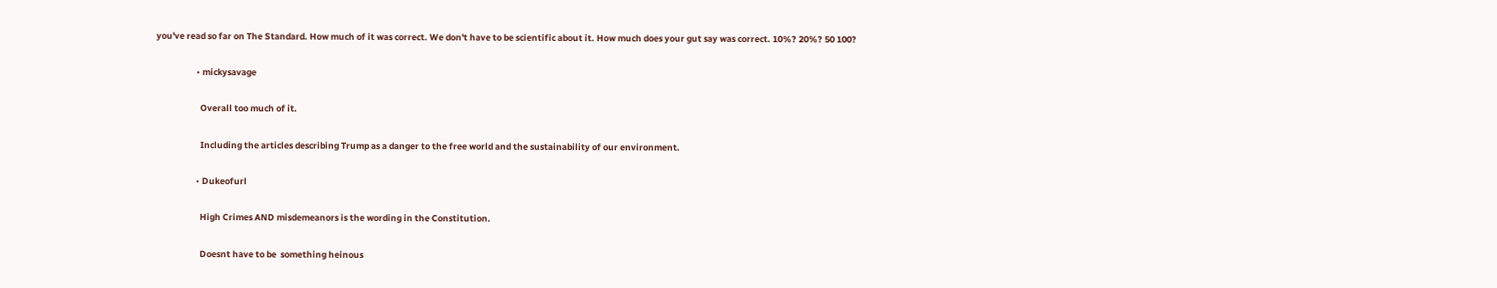you've read so far on The Standard. How much of it was correct. We don't have to be scientific about it. How much does your gut say was correct. 10%? 20%? 50 100?

                    • mickysavage

                      Overall too much of it.

                      Including the articles describing Trump as a danger to the free world and the sustainability of our environment.

                    • Dukeofurl

                      High Crimes AND misdemeanors is the wording in the Constitution.

                      Doesnt have to be  something heinous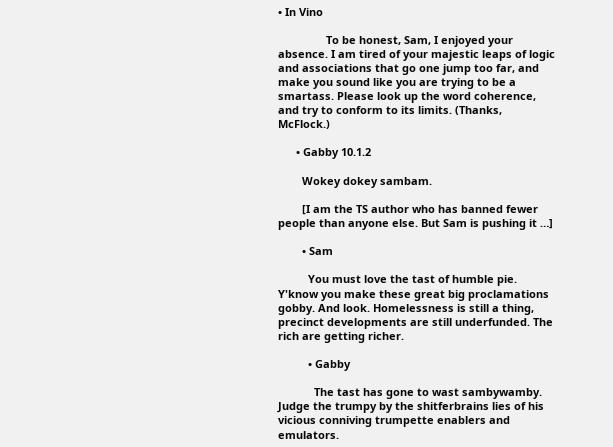• In Vino

                To be honest, Sam, I enjoyed your absence. I am tired of your majestic leaps of logic and associations that go one jump too far, and make you sound like you are trying to be a smartass. Please look up the word coherence, and try to conform to its limits. (Thanks, McFlock.)

      • Gabby 10.1.2

        Wokey dokey sambam.

        [I am the TS author who has banned fewer people than anyone else. But Sam is pushing it …]

        • Sam

          You must love the tast of humble pie. Y'know you make these great big proclamations gobby. And look. Homelessness is still a thing, precinct developments are still underfunded. The rich are getting richer.

          • Gabby

            The tast has gone to wast sambywamby. Judge the trumpy by the shitferbrains lies of his vicious conniving trumpette enablers and emulators.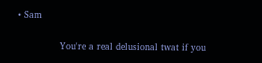• Sam

              You're a real delusional twat if you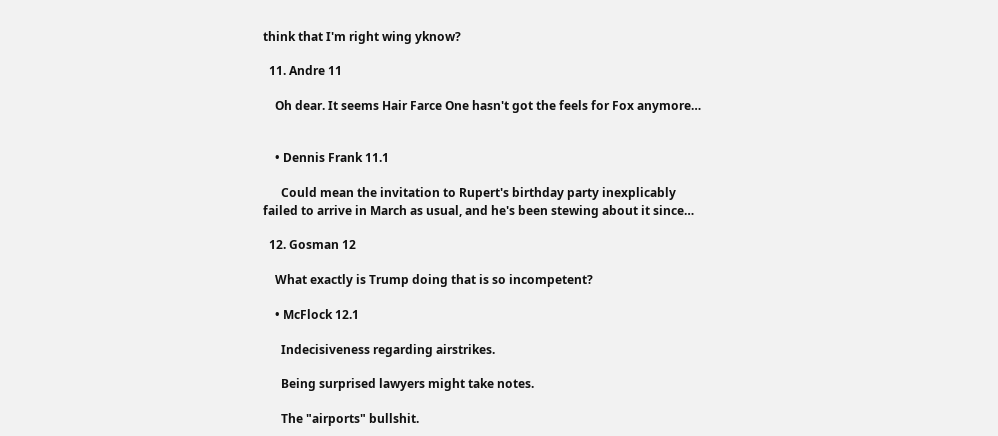think that I'm right wing yknow?

  11. Andre 11

    Oh dear. It seems Hair Farce One hasn't got the feels for Fox anymore…


    • Dennis Frank 11.1

      Could mean the invitation to Rupert's birthday party inexplicably failed to arrive in March as usual, and he's been stewing about it since…

  12. Gosman 12

    What exactly is Trump doing that is so incompetent?

    • McFlock 12.1

      Indecisiveness regarding airstrikes.

      Being surprised lawyers might take notes.

      The "airports" bullshit.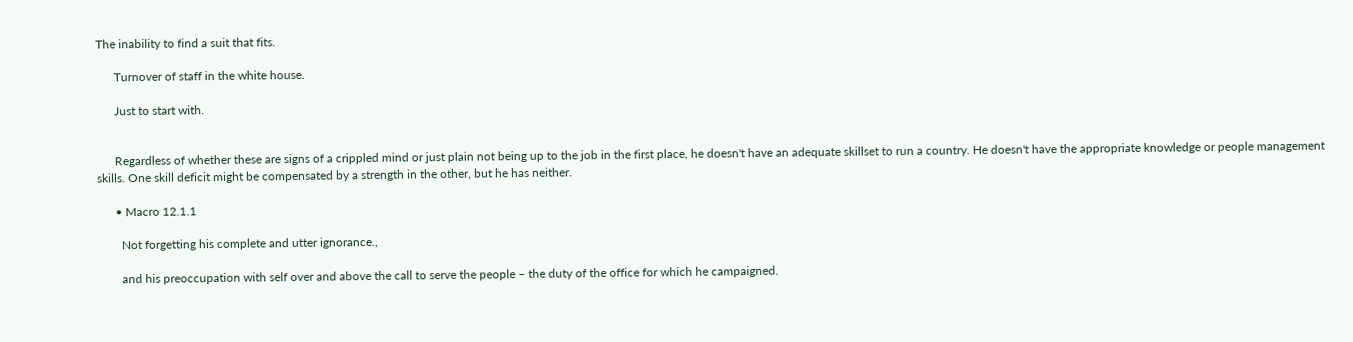The inability to find a suit that fits.

      Turnover of staff in the white house.

      Just to start with.


      Regardless of whether these are signs of a crippled mind or just plain not being up to the job in the first place, he doesn't have an adequate skillset to run a country. He doesn't have the appropriate knowledge or people management skills. One skill deficit might be compensated by a strength in the other, but he has neither.

      • Macro 12.1.1

        Not forgetting his complete and utter ignorance.,

        and his preoccupation with self over and above the call to serve the people – the duty of the office for which he campaigned.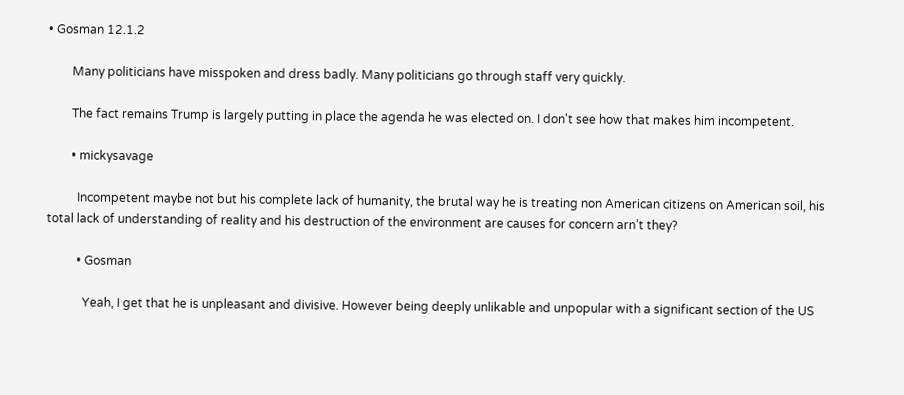• Gosman 12.1.2

        Many politicians have misspoken and dress badly. Many politicians go through staff very quickly.

        The fact remains Trump is largely putting in place the agenda he was elected on. I don't see how that makes him incompetent.

        • mickysavage

          Incompetent maybe not but his complete lack of humanity, the brutal way he is treating non American citizens on American soil, his total lack of understanding of reality and his destruction of the environment are causes for concern arn’t they?

          • Gosman

            Yeah, I get that he is unpleasant and divisive. However being deeply unlikable and unpopular with a significant section of the US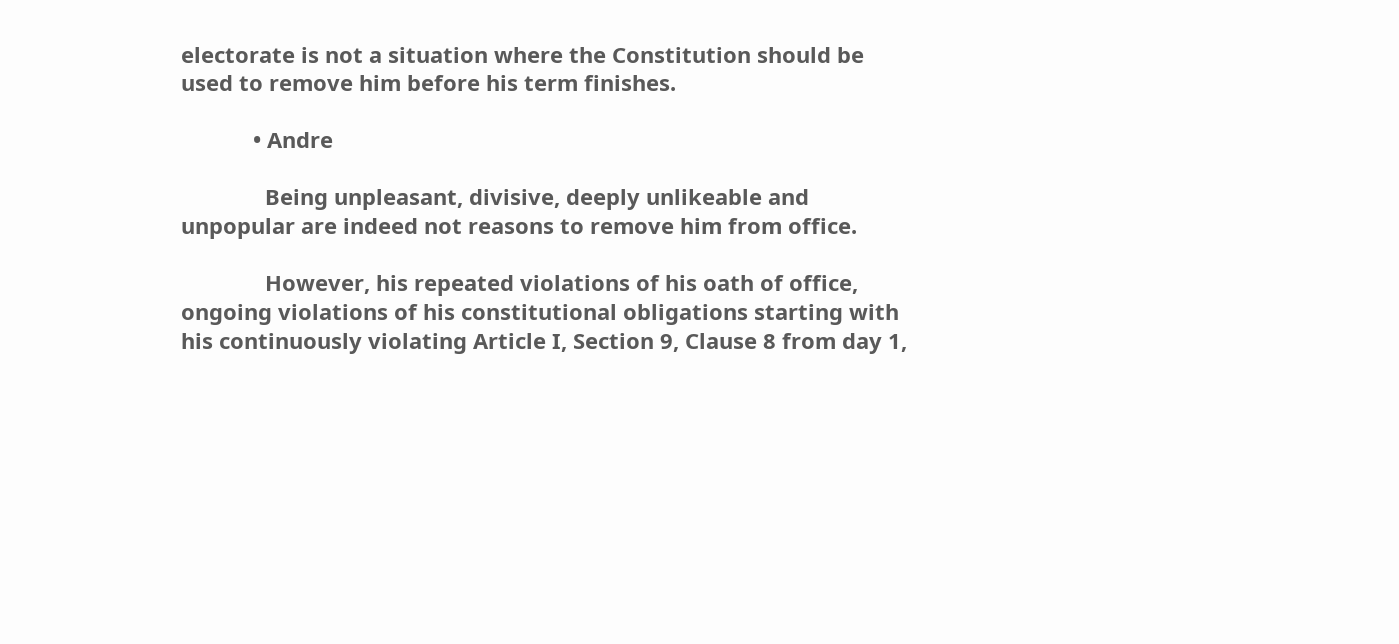electorate is not a situation where the Constitution should be used to remove him before his term finishes.

            • Andre

              Being unpleasant, divisive, deeply unlikeable and unpopular are indeed not reasons to remove him from office.

              However, his repeated violations of his oath of office, ongoing violations of his constitutional obligations starting with his continuously violating Article I, Section 9, Clause 8 from day 1,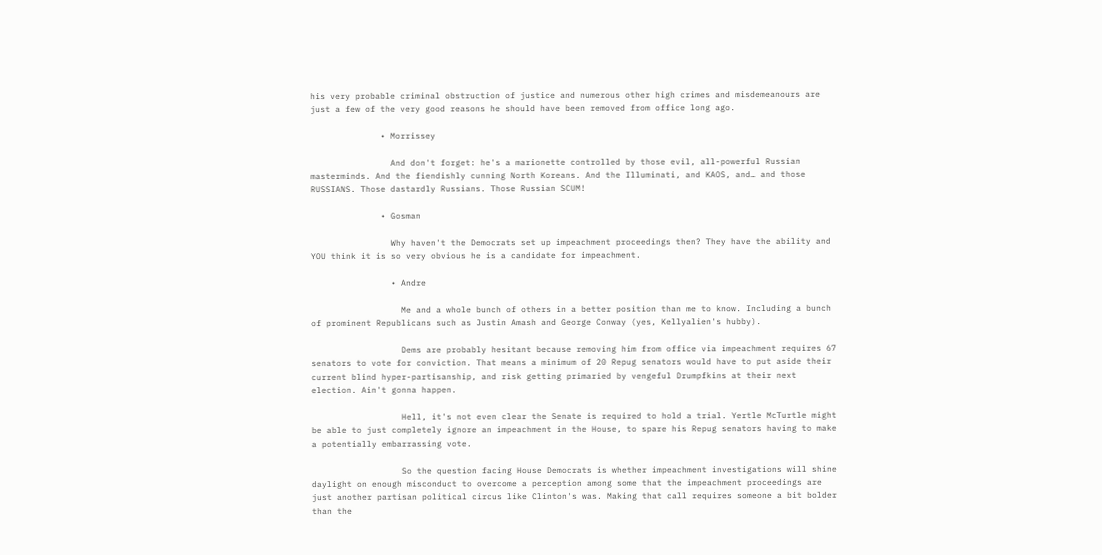his very probable criminal obstruction of justice and numerous other high crimes and misdemeanours are just a few of the very good reasons he should have been removed from office long ago.

              • Morrissey

                And don't forget: he's a marionette controlled by those evil, all-powerful Russian masterminds. And the fiendishly cunning North Koreans. And the Illuminati, and KAOS, and… and those RUSSIANS. Those dastardly Russians. Those Russian SCUM!

              • Gosman

                Why haven't the Democrats set up impeachment proceedings then? They have the ability and YOU think it is so very obvious he is a candidate for impeachment.

                • Andre

                  Me and a whole bunch of others in a better position than me to know. Including a bunch of prominent Republicans such as Justin Amash and George Conway (yes, Kellyalien's hubby).

                  Dems are probably hesitant because removing him from office via impeachment requires 67 senators to vote for conviction. That means a minimum of 20 Repug senators would have to put aside their current blind hyper-partisanship, and risk getting primaried by vengeful Drumpfkins at their next election. Ain't gonna happen.

                  Hell, it's not even clear the Senate is required to hold a trial. Yertle McTurtle might be able to just completely ignore an impeachment in the House, to spare his Repug senators having to make a potentially embarrassing vote.

                  So the question facing House Democrats is whether impeachment investigations will shine daylight on enough misconduct to overcome a perception among some that the impeachment proceedings are just another partisan political circus like Clinton's was. Making that call requires someone a bit bolder than the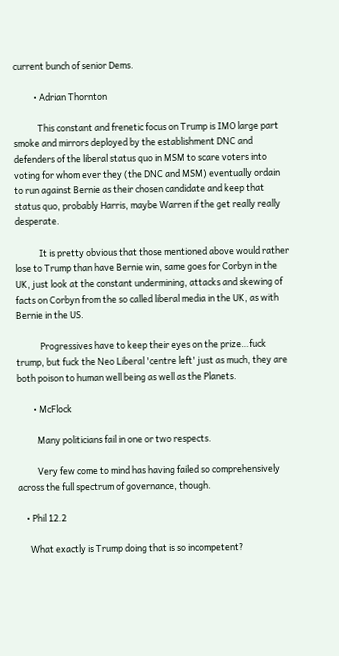current bunch of senior Dems.

          • Adrian Thornton

            This constant and frenetic focus on Trump is IMO large part smoke and mirrors deployed by the establishment DNC and defenders of the liberal status quo in MSM to scare voters into voting for whom ever they (the DNC and MSM) eventually ordain to run against Bernie as their chosen candidate and keep that status quo, probably Harris, maybe Warren if the get really really desperate.

            It is pretty obvious that those mentioned above would rather lose to Trump than have Bernie win, same goes for Corbyn in the UK, just look at the constant undermining, attacks and skewing of facts on Corbyn from the so called liberal media in the UK, as with Bernie in the US.

            Progressives have to keep their eyes on the prize…fuck trump, but fuck the Neo Liberal 'centre left' just as much, they are both poison to human well being as well as the Planets.

        • McFlock

          Many politicians fail in one or two respects.

          Very few come to mind has having failed so comprehensively across the full spectrum of governance, though.

    • Phil 12.2

      What exactly is Trump doing that is so incompetent?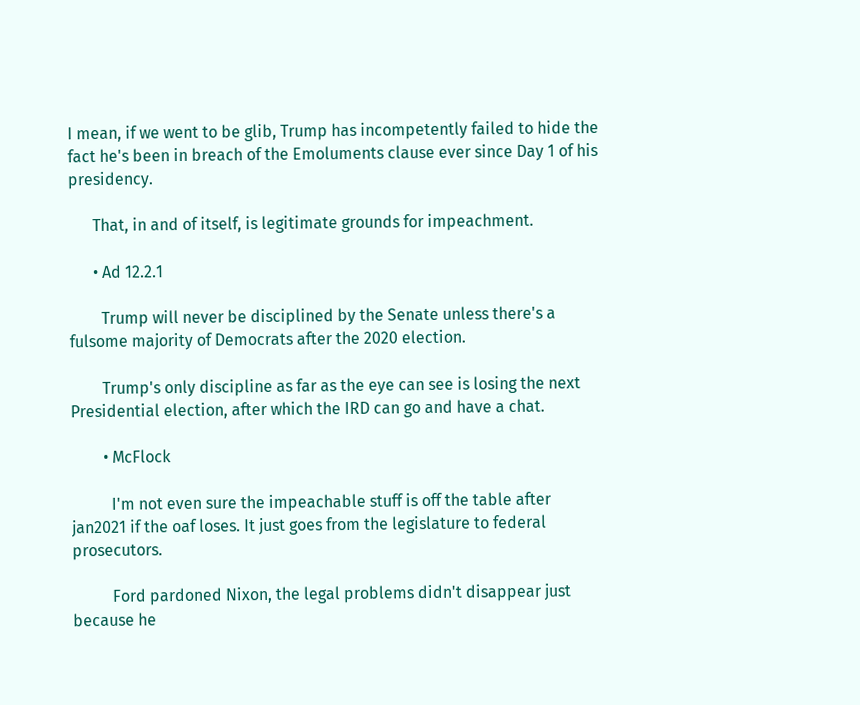I mean, if we went to be glib, Trump has incompetently failed to hide the fact he's been in breach of the Emoluments clause ever since Day 1 of his presidency.

      That, in and of itself, is legitimate grounds for impeachment.

      • Ad 12.2.1

        Trump will never be disciplined by the Senate unless there's a fulsome majority of Democrats after the 2020 election.

        Trump's only discipline as far as the eye can see is losing the next Presidential election, after which the IRD can go and have a chat.

        • McFlock

          I'm not even sure the impeachable stuff is off the table after jan2021 if the oaf loses. It just goes from the legislature to federal prosecutors.

          Ford pardoned Nixon, the legal problems didn't disappear just because he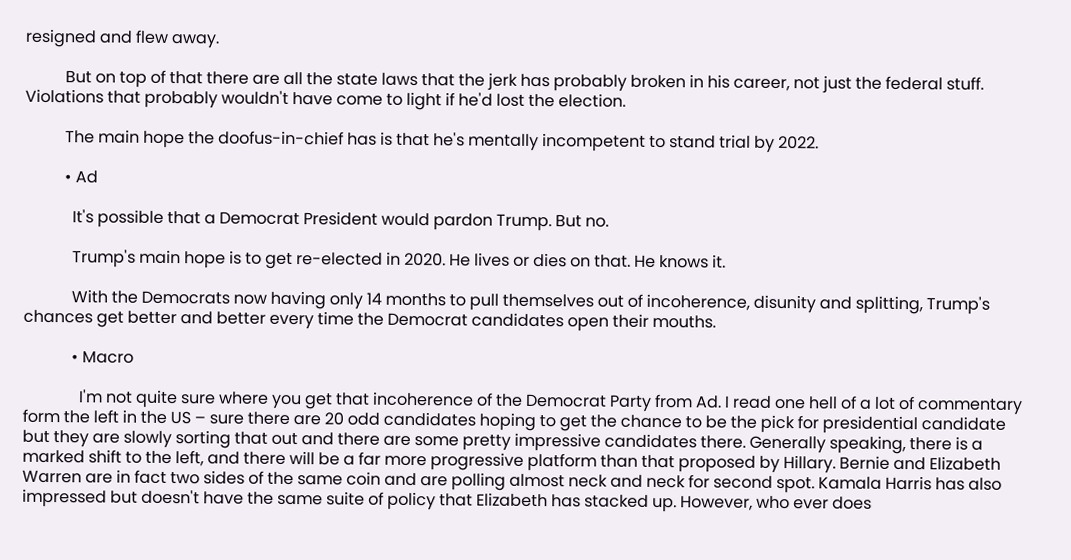resigned and flew away.

          But on top of that there are all the state laws that the jerk has probably broken in his career, not just the federal stuff. Violations that probably wouldn't have come to light if he'd lost the election.

          The main hope the doofus-in-chief has is that he's mentally incompetent to stand trial by 2022.

          • Ad

            It's possible that a Democrat President would pardon Trump. But no.

            Trump's main hope is to get re-elected in 2020. He lives or dies on that. He knows it.

            With the Democrats now having only 14 months to pull themselves out of incoherence, disunity and splitting, Trump's chances get better and better every time the Democrat candidates open their mouths.

            • Macro

              I'm not quite sure where you get that incoherence of the Democrat Party from Ad. I read one hell of a lot of commentary form the left in the US – sure there are 20 odd candidates hoping to get the chance to be the pick for presidential candidate but they are slowly sorting that out and there are some pretty impressive candidates there. Generally speaking, there is a marked shift to the left, and there will be a far more progressive platform than that proposed by Hillary. Bernie and Elizabeth Warren are in fact two sides of the same coin and are polling almost neck and neck for second spot. Kamala Harris has also impressed but doesn't have the same suite of policy that Elizabeth has stacked up. However, who ever does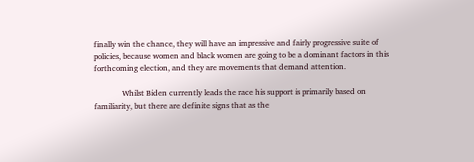finally win the chance, they will have an impressive and fairly progressive suite of policies, because women and black women are going to be a dominant factors in this forthcoming election, and they are movements that demand attention.

              Whilst Biden currently leads the race his support is primarily based on familiarity, but there are definite signs that as the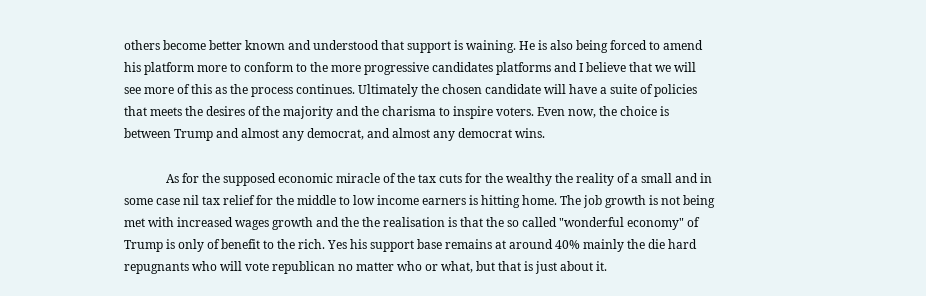others become better known and understood that support is waining. He is also being forced to amend his platform more to conform to the more progressive candidates platforms and I believe that we will see more of this as the process continues. Ultimately the chosen candidate will have a suite of policies that meets the desires of the majority and the charisma to inspire voters. Even now, the choice is between Trump and almost any democrat, and almost any democrat wins.

              As for the supposed economic miracle of the tax cuts for the wealthy the reality of a small and in some case nil tax relief for the middle to low income earners is hitting home. The job growth is not being met with increased wages growth and the the realisation is that the so called "wonderful economy" of Trump is only of benefit to the rich. Yes his support base remains at around 40% mainly the die hard repugnants who will vote republican no matter who or what, but that is just about it.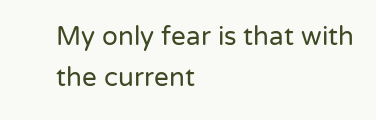My only fear is that with the current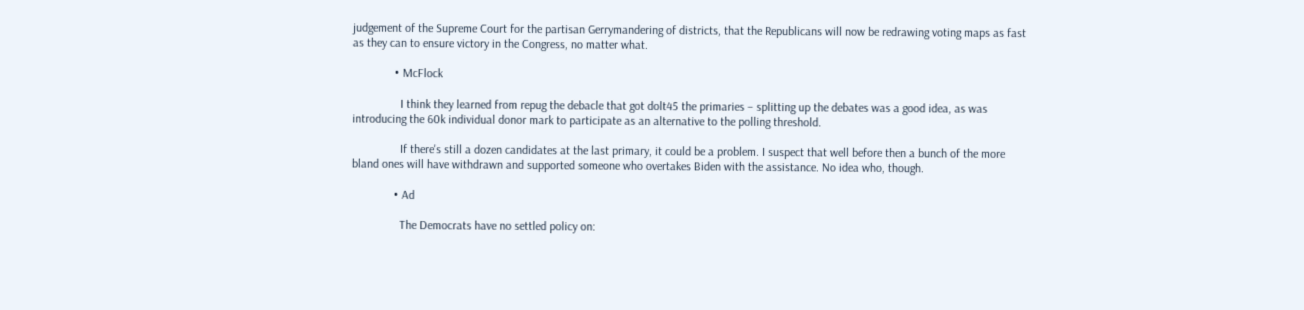judgement of the Supreme Court for the partisan Gerrymandering of districts, that the Republicans will now be redrawing voting maps as fast as they can to ensure victory in the Congress, no matter what.

              • McFlock

                I think they learned from repug the debacle that got dolt45 the primaries – splitting up the debates was a good idea, as was introducing the 60k individual donor mark to participate as an alternative to the polling threshold.

                If there's still a dozen candidates at the last primary, it could be a problem. I suspect that well before then a bunch of the more bland ones will have withdrawn and supported someone who overtakes Biden with the assistance. No idea who, though.

              • Ad

                The Democrats have no settled policy on: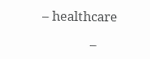– healthcare

                –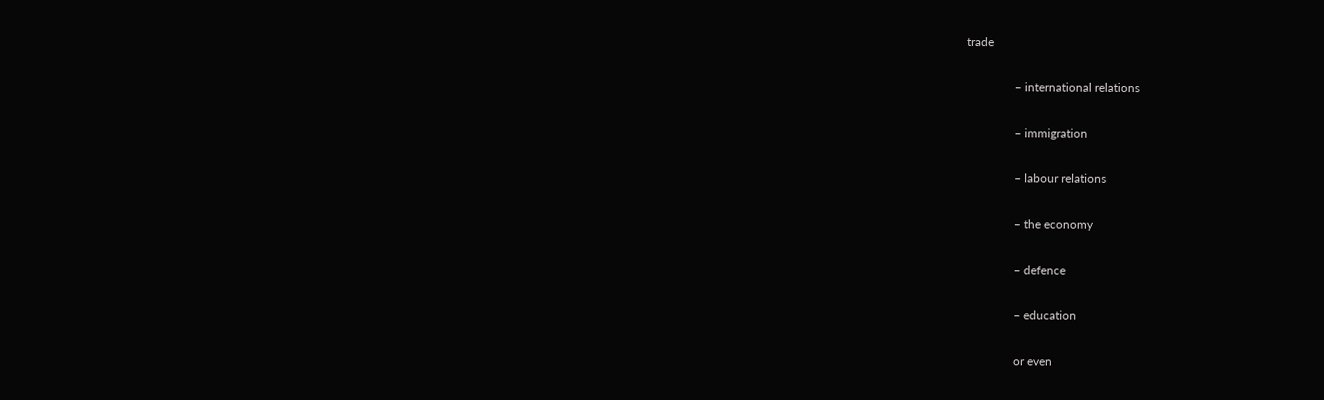trade

                – international relations

                – immigration

                – labour relations

                – the economy

                – defence

                – education

                or even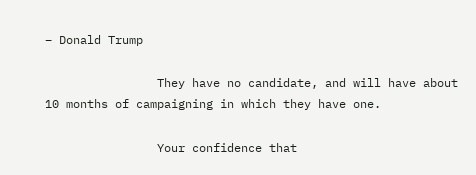– Donald Trump

                They have no candidate, and will have about 10 months of campaigning in which they have one.

                Your confidence that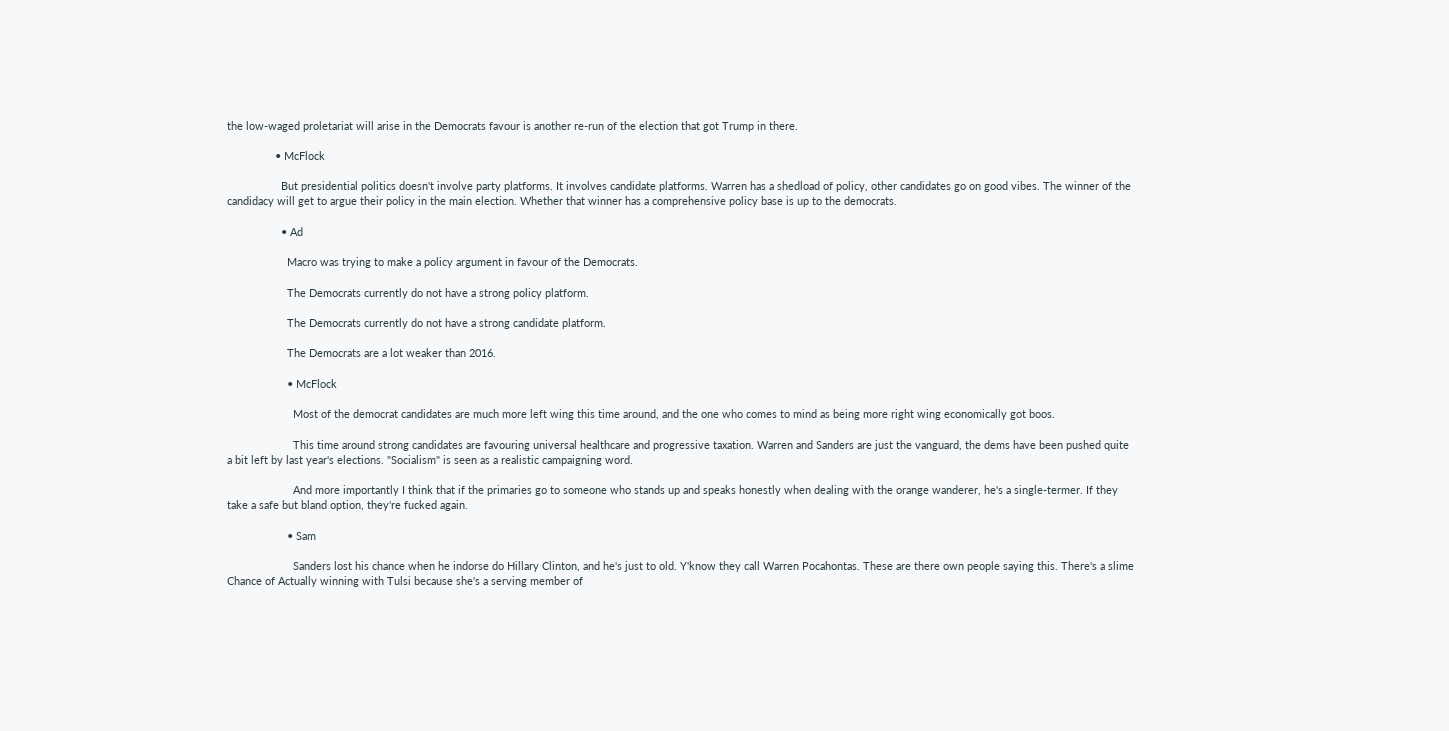the low-waged proletariat will arise in the Democrats favour is another re-run of the election that got Trump in there.

                • McFlock

                  But presidential politics doesn't involve party platforms. It involves candidate platforms. Warren has a shedload of policy, other candidates go on good vibes. The winner of the candidacy will get to argue their policy in the main election. Whether that winner has a comprehensive policy base is up to the democrats.

                  • Ad

                    Macro was trying to make a policy argument in favour of the Democrats.

                    The Democrats currently do not have a strong policy platform.

                    The Democrats currently do not have a strong candidate platform.

                    The Democrats are a lot weaker than 2016.

                    • McFlock

                      Most of the democrat candidates are much more left wing this time around, and the one who comes to mind as being more right wing economically got boos.

                      This time around strong candidates are favouring universal healthcare and progressive taxation. Warren and Sanders are just the vanguard, the dems have been pushed quite a bit left by last year's elections. "Socialism" is seen as a realistic campaigning word.

                      And more importantly I think that if the primaries go to someone who stands up and speaks honestly when dealing with the orange wanderer, he's a single-termer. If they take a safe but bland option, they're fucked again.

                    • Sam

                      Sanders lost his chance when he indorse do Hillary Clinton, and he's just to old. Y'know they call Warren Pocahontas. These are there own people saying this. There's a slime Chance of Actually winning with Tulsi because she's a serving member of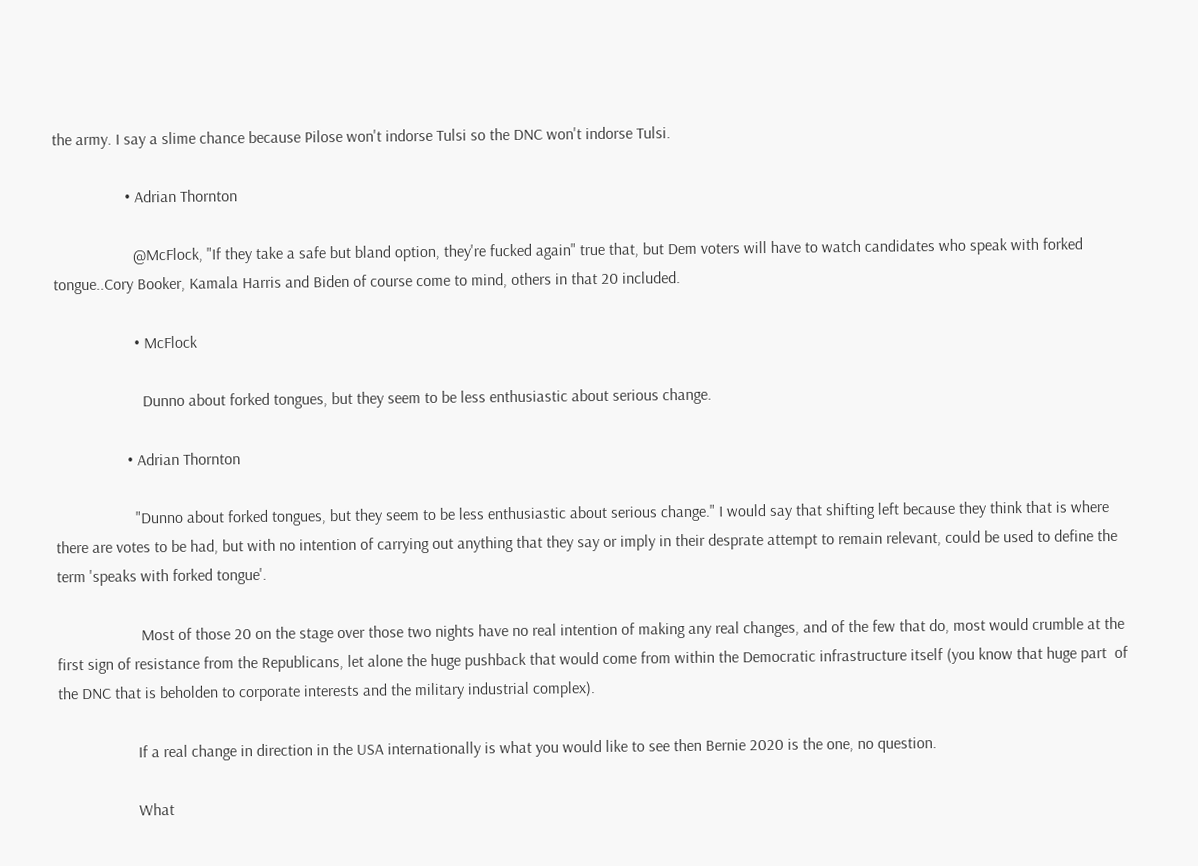the army. I say a slime chance because Pilose won't indorse Tulsi so the DNC won't indorse Tulsi.

                  • Adrian Thornton

                    @McFlock, "If they take a safe but bland option, they're fucked again" true that, but Dem voters will have to watch candidates who speak with forked tongue..Cory Booker, Kamala Harris and Biden of course come to mind, others in that 20 included.

                    • McFlock

                      Dunno about forked tongues, but they seem to be less enthusiastic about serious change.

                  • Adrian Thornton

                    "Dunno about forked tongues, but they seem to be less enthusiastic about serious change." I would say that shifting left because they think that is where there are votes to be had, but with no intention of carrying out anything that they say or imply in their desprate attempt to remain relevant, could be used to define the term 'speaks with forked tongue'.

                     Most of those 20 on the stage over those two nights have no real intention of making any real changes, and of the few that do, most would crumble at the first sign of resistance from the Republicans, let alone the huge pushback that would come from within the Democratic infrastructure itself (you know that huge part  of the DNC that is beholden to corporate interests and the military industrial complex).

                    If a real change in direction in the USA internationally is what you would like to see then Bernie 2020 is the one, no question.

                    What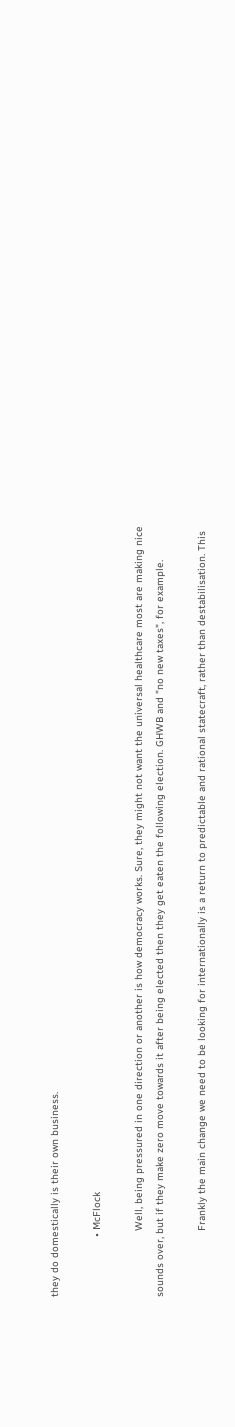they do domestically is their own business.

                    • McFlock

                      Well, being pressured in one direction or another is how democracy works. Sure, they might not want the universal healthcare most are making nice sounds over, but if they make zero move towards it after being elected then they get eaten the following election. GHWB and "no new taxes", for example.

                      Frankly the main change we need to be looking for internationally is a return to predictable and rational statecraft, rather than destabilisation. This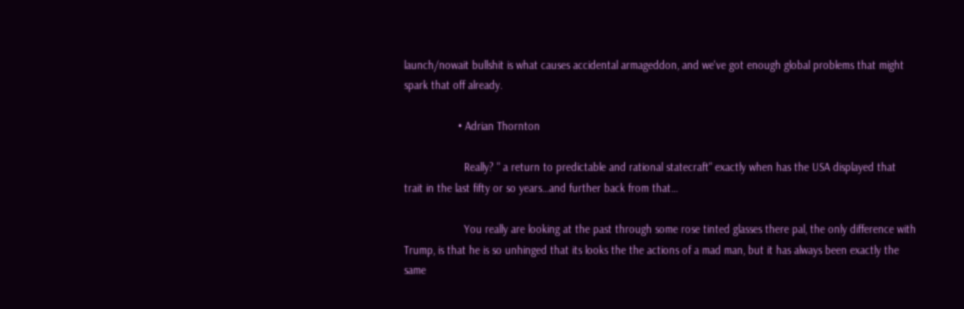launch/nowait bullshit is what causes accidental armageddon, and we've got enough global problems that might spark that off already.

                  • Adrian Thornton

                    Really? " a return to predictable and rational statecraft" exactly when has the USA displayed that trait in the last fifty or so years…and further back from that…

                    You really are looking at the past through some rose tinted glasses there pal, the only difference with Trump, is that he is so unhinged that its looks the the actions of a mad man, but it has always been exactly the same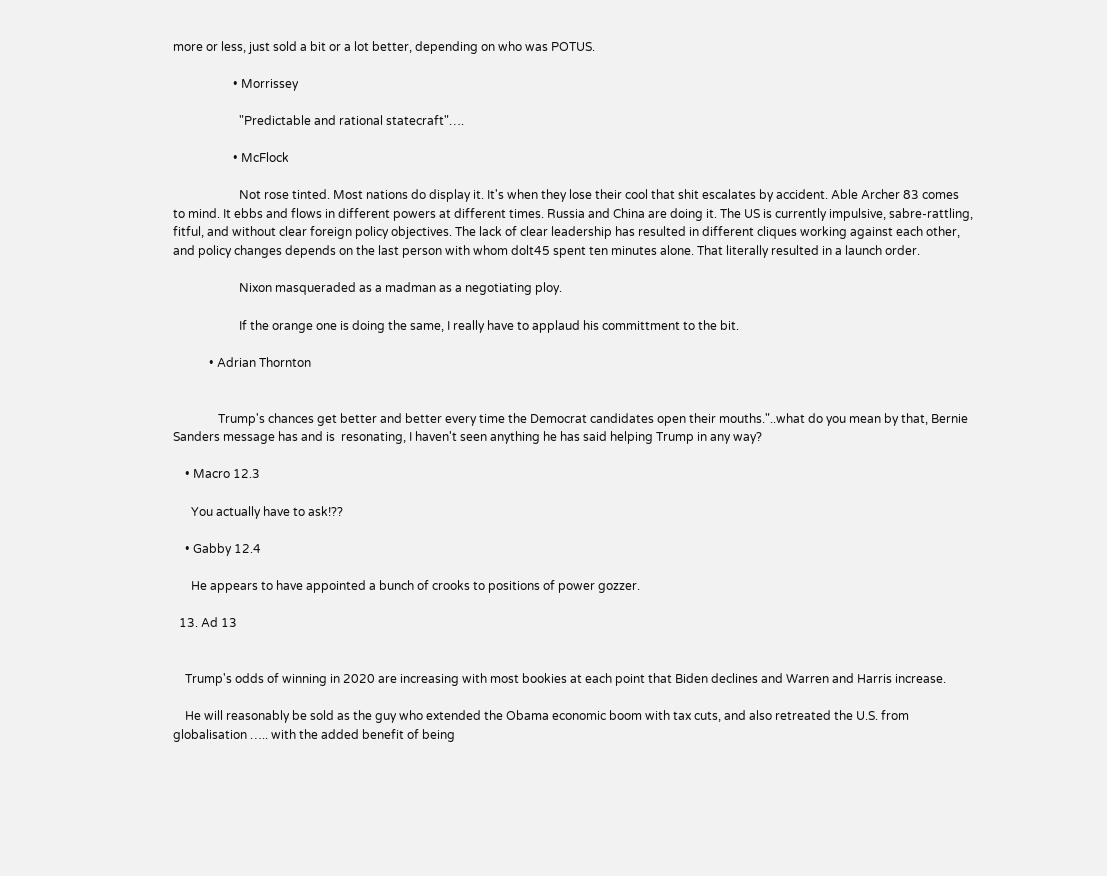more or less, just sold a bit or a lot better, depending on who was POTUS.

                    • Morrissey

                      "Predictable and rational statecraft"….

                    • McFlock

                      Not rose tinted. Most nations do display it. It's when they lose their cool that shit escalates by accident. Able Archer 83 comes to mind. It ebbs and flows in different powers at different times. Russia and China are doing it. The US is currently impulsive, sabre-rattling, fitful, and without clear foreign policy objectives. The lack of clear leadership has resulted in different cliques working against each other, and policy changes depends on the last person with whom dolt45 spent ten minutes alone. That literally resulted in a launch order.

                      Nixon masqueraded as a madman as a negotiating ploy.

                      If the orange one is doing the same, I really have to applaud his committment to the bit.

            • Adrian Thornton


               Trump's chances get better and better every time the Democrat candidates open their mouths."..what do you mean by that, Bernie Sanders message has and is  resonating, I haven't seen anything he has said helping Trump in any way?

    • Macro 12.3

      You actually have to ask!??

    • Gabby 12.4

      He appears to have appointed a bunch of crooks to positions of power gozzer.

  13. Ad 13


    Trump's odds of winning in 2020 are increasing with most bookies at each point that Biden declines and Warren and Harris increase.

    He will reasonably be sold as the guy who extended the Obama economic boom with tax cuts, and also retreated the U.S. from globalisation ….. with the added benefit of being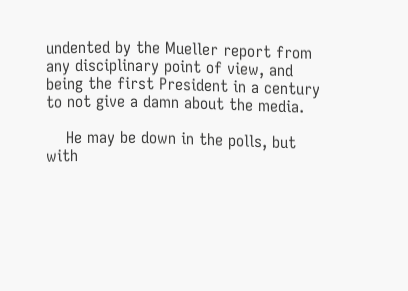undented by the Mueller report from any disciplinary point of view, and being the first President in a century to not give a damn about the media.

    He may be down in the polls, but with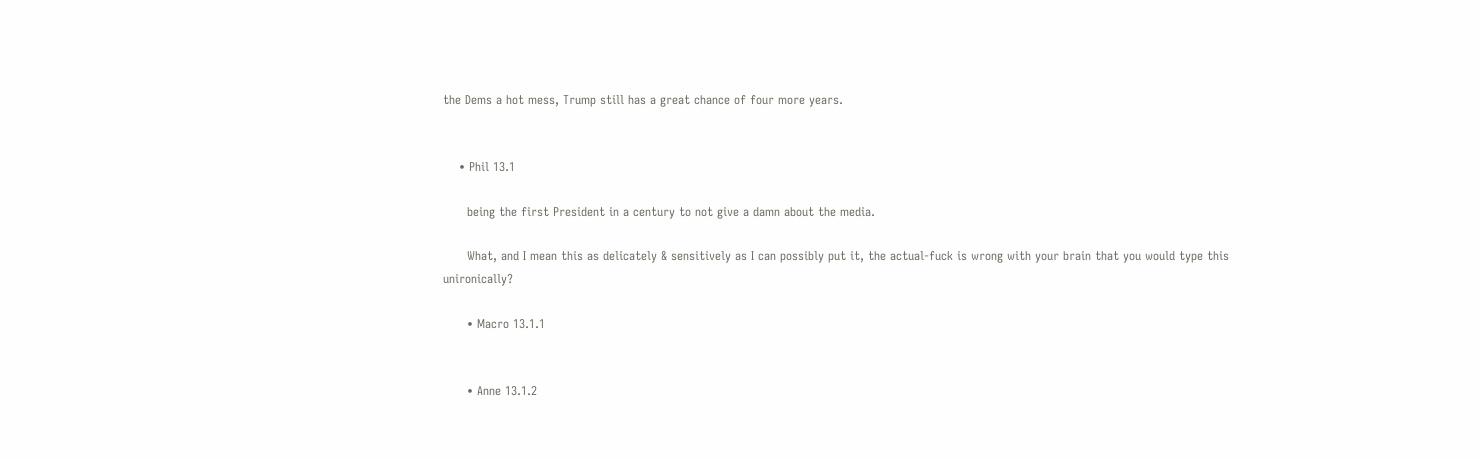the Dems a hot mess, Trump still has a great chance of four more years.


    • Phil 13.1

      being the first President in a century to not give a damn about the media.

      What, and I mean this as delicately & sensitively as I can possibly put it, the actual-fuck is wrong with your brain that you would type this unironically?

      • Macro 13.1.1


      • Anne 13.1.2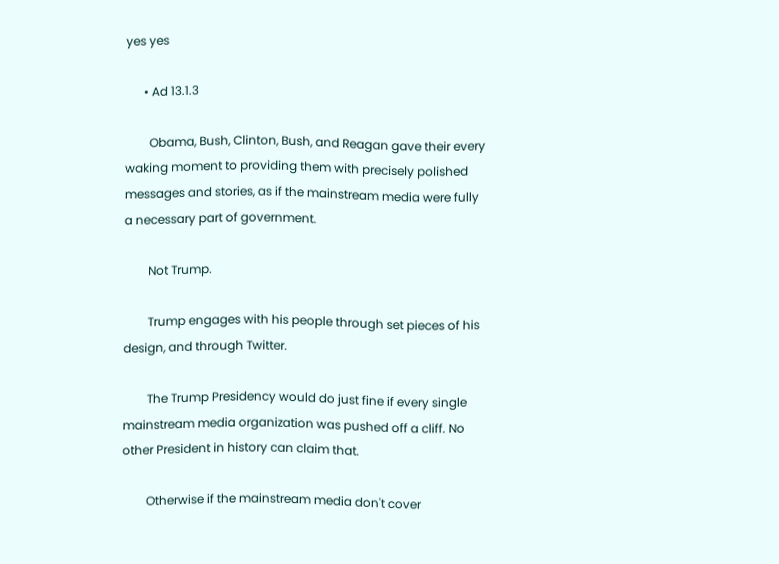yes yes

      • Ad 13.1.3

        Obama, Bush, Clinton, Bush, and Reagan gave their every waking moment to providing them with precisely polished messages and stories, as if the mainstream media were fully a necessary part of government.

        Not Trump.

        Trump engages with his people through set pieces of his design, and through Twitter.

        The Trump Presidency would do just fine if every single mainstream media organization was pushed off a cliff. No other President in history can claim that.

        Otherwise if the mainstream media don't cover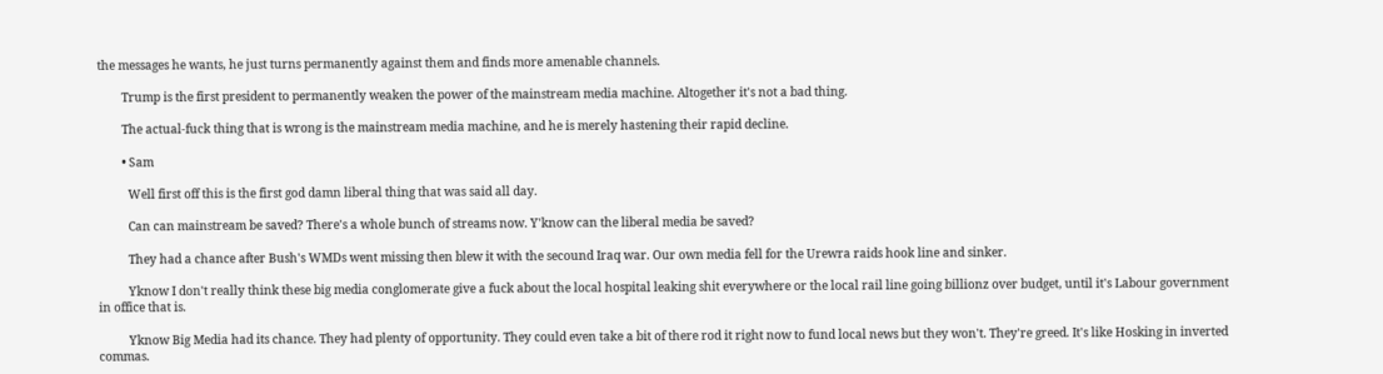the messages he wants, he just turns permanently against them and finds more amenable channels.

        Trump is the first president to permanently weaken the power of the mainstream media machine. Altogether it's not a bad thing.

        The actual-fuck thing that is wrong is the mainstream media machine, and he is merely hastening their rapid decline.

        • Sam

          Well first off this is the first god damn liberal thing that was said all day.

          Can can mainstream be saved? There's a whole bunch of streams now. Y'know can the liberal media be saved?

          They had a chance after Bush's WMDs went missing then blew it with the secound Iraq war. Our own media fell for the Urewra raids hook line and sinker.

          Yknow I don't really think these big media conglomerate give a fuck about the local hospital leaking shit everywhere or the local rail line going billionz over budget, until it's Labour government in office that is.

          Yknow Big Media had its chance. They had plenty of opportunity. They could even take a bit of there rod it right now to fund local news but they won't. They're greed. It's like Hosking in inverted commas.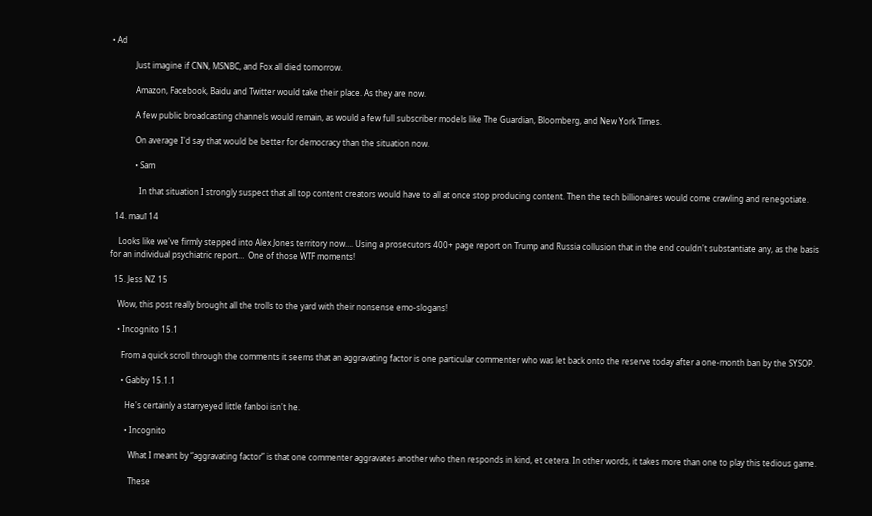• Ad

            Just imagine if CNN, MSNBC, and Fox all died tomorrow.

            Amazon, Facebook, Baidu and Twitter would take their place. As they are now.

            A few public broadcasting channels would remain, as would a few full subscriber models like The Guardian, Bloomberg, and New York Times.

            On average I'd say that would be better for democracy than the situation now.

            • Sam

              In that situation I strongly suspect that all top content creators would have to all at once stop producing content. Then the tech billionaires would come crawling and renegotiate.

  14. mauī 14

    Looks like we've firmly stepped into Alex Jones territory now…. Using a prosecutors 400+ page report on Trump and Russia collusion that in the end couldn't substantiate any, as the basis for an individual psychiatric report…  One of those WTF moments!

  15. Jess NZ 15

    Wow, this post really brought all the trolls to the yard with their nonsense emo-slogans!

    • Incognito 15.1

      From a quick scroll through the comments it seems that an aggravating factor is one particular commenter who was let back onto the reserve today after a one-month ban by the SYSOP.

      • Gabby 15.1.1

        He's certainly a starryeyed little fanboi isn't he.

        • Incognito

          What I meant by “aggravating factor” is that one commenter aggravates another who then responds in kind, et cetera. In other words, it takes more than one to play this tedious game.

          These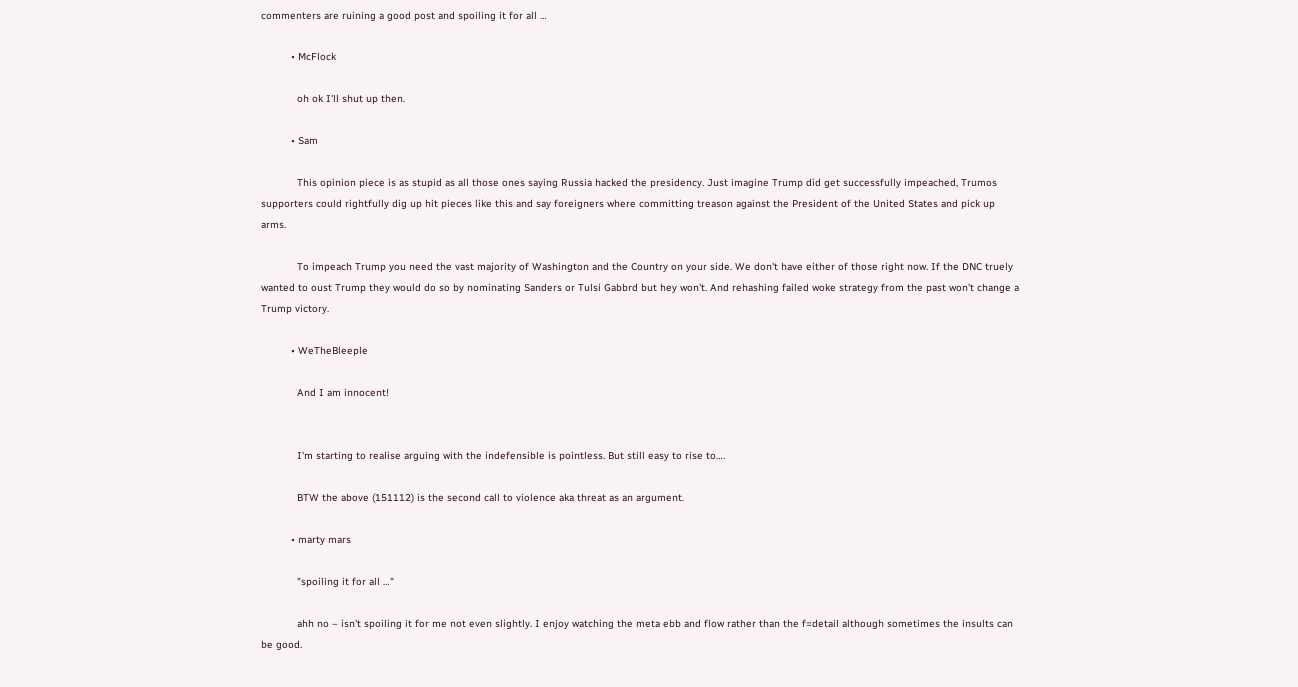commenters are ruining a good post and spoiling it for all …

          • McFlock

            oh ok I'll shut up then.

          • Sam

            This opinion piece is as stupid as all those ones saying Russia hacked the presidency. Just imagine Trump did get successfully impeached, Trumos supporters could rightfully dig up hit pieces like this and say foreigners where committing treason against the President of the United States and pick up arms.

            To impeach Trump you need the vast majority of Washington and the Country on your side. We don't have either of those right now. If the DNC truely wanted to oust Trump they would do so by nominating Sanders or Tulsi Gabbrd but hey won't. And rehashing failed woke strategy from the past won't change a Trump victory.

          • WeTheBleeple

            And I am innocent!


            I'm starting to realise arguing with the indefensible is pointless. But still easy to rise to….

            BTW the above (151112) is the second call to violence aka threat as an argument.

          • marty mars

            "spoiling it for all …"

            ahh no – isn't spoiling it for me not even slightly. I enjoy watching the meta ebb and flow rather than the f=detail although sometimes the insults can be good.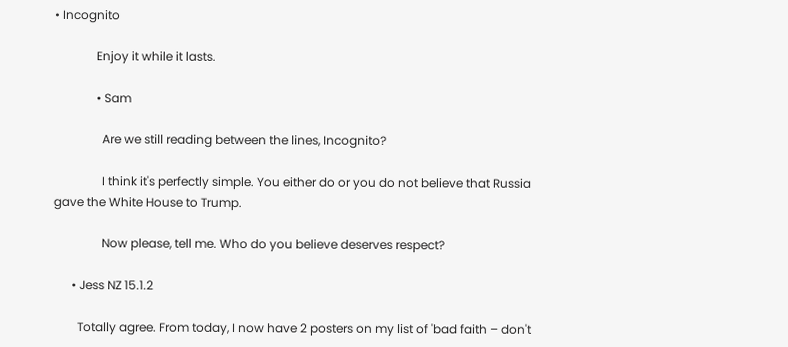• Incognito

              Enjoy it while it lasts.

              • Sam

                Are we still reading between the lines, Incognito?

                I think it's perfectly simple. You either do or you do not believe that Russia gave the White House to Trump.

                Now please, tell me. Who do you believe deserves respect?

      • Jess NZ 15.1.2

        Totally agree. From today, I now have 2 posters on my list of 'bad faith – don't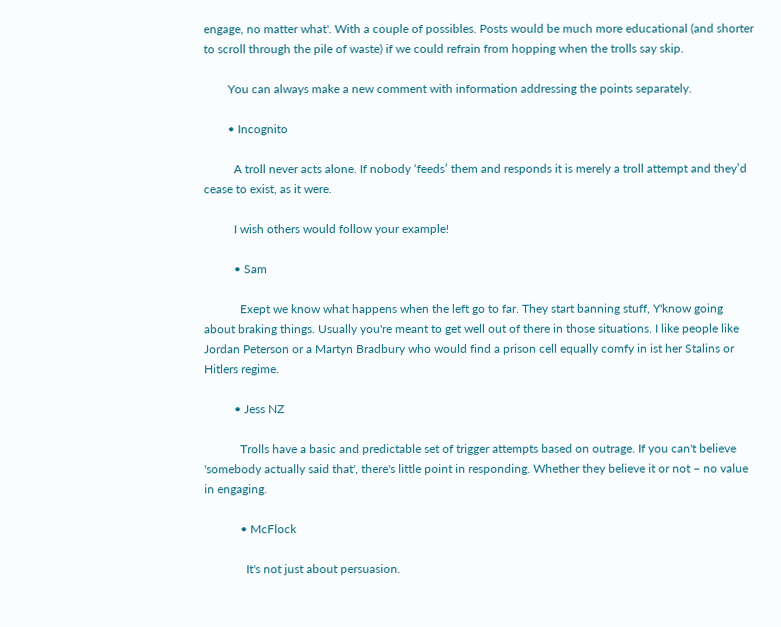engage, no matter what'. With a couple of possibles. Posts would be much more educational (and shorter to scroll through the pile of waste) if we could refrain from hopping when the trolls say skip.

        You can always make a new comment with information addressing the points separately.

        • Incognito

          A troll never acts alone. If nobody ‘feeds’ them and responds it is merely a troll attempt and they’d cease to exist, as it were.

          I wish others would follow your example!

          • Sam

            Exept we know what happens when the left go to far. They start banning stuff, Y'know going about braking things. Usually you're meant to get well out of there in those situations. I like people like Jordan Peterson or a Martyn Bradbury who would find a prison cell equally comfy in ist her Stalins or Hitlers regime.

          • Jess NZ

            Trolls have a basic and predictable set of trigger attempts based on outrage. If you can't believe 'somebody actually said that', there's little point in responding. Whether they believe it or not – no value in engaging.

            • McFlock

              It's not just about persuasion.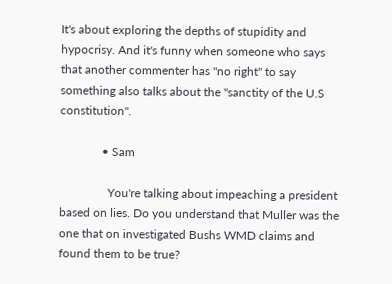It's about exploring the depths of stupidity and hypocrisy. And it's funny when someone who says that another commenter has "no right" to say something also talks about the "sanctity of the U.S constitution".

              • Sam

                You're talking about impeaching a president based on lies. Do you understand that Muller was the one that on investigated Bushs WMD claims and found them to be true?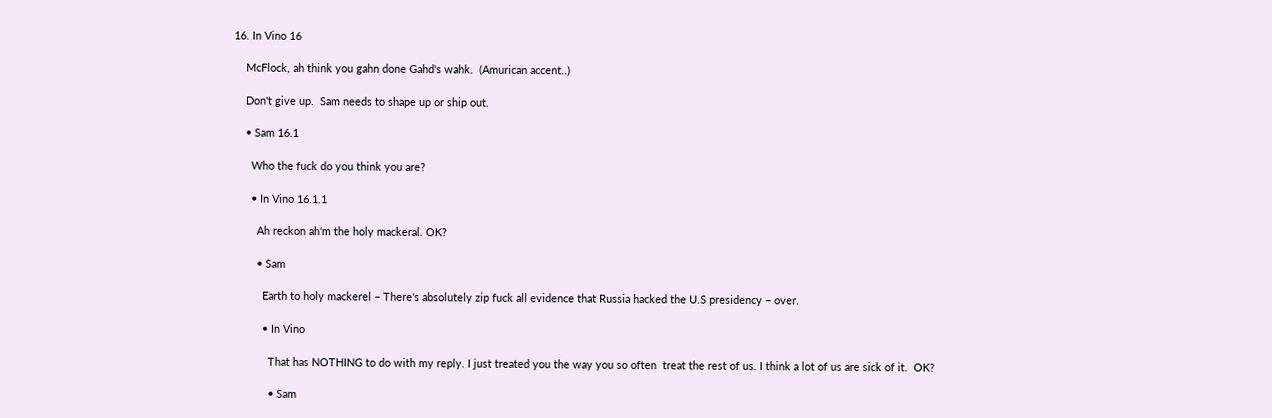16. In Vino 16

    McFlock, ah think you gahn done Gahd's wahk.  (Amurican accent..)

    Don't give up.  Sam needs to shape up or ship out.

    • Sam 16.1

      Who the fuck do you think you are?

      • In Vino 16.1.1

        Ah reckon ah'm the holy mackeral. OK?

        • Sam

          Earth to holy mackerel – There's absolutely zip fuck all evidence that Russia hacked the U.S presidency – over.

          • In Vino

            That has NOTHING to do with my reply. I just treated you the way you so often  treat the rest of us. I think a lot of us are sick of it.  OK?

            • Sam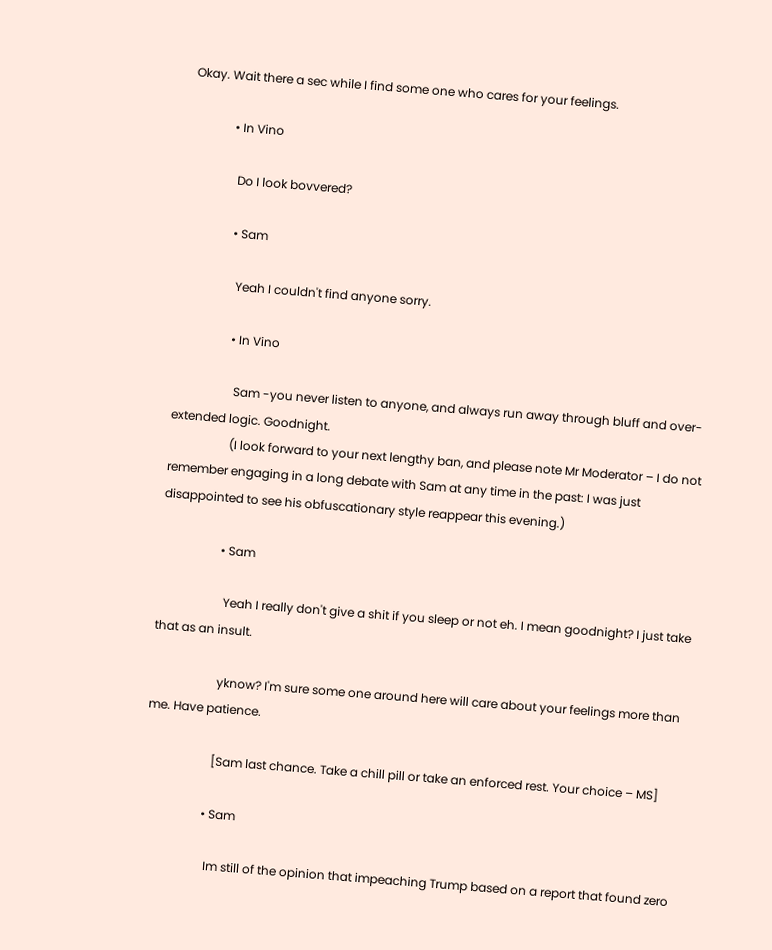Okay. Wait there a sec while I find some one who cares for your feelings.

              • In Vino

                Do I look bovvered?

                • Sam

                  Yeah I couldn't find anyone sorry.

                  • In Vino

                    Sam -you never listen to anyone, and always run away through bluff and over-extended logic. Goodnight.
                    (I look forward to your next lengthy ban, and please note Mr Moderator – I do not remember engaging in a long debate with Sam at any time in the past: I was just disappointed to see his obfuscationary style reappear this evening.)

                    • Sam

                      Yeah I really don't give a shit if you sleep or not eh. I mean goodnight? I just take that as an insult.

                      yknow? I'm sure some one around here will care about your feelings more than me. Have patience.

                      [Sam last chance. Take a chill pill or take an enforced rest. Your choice – MS]

                    • Sam

                      Im still of the opinion that impeaching Trump based on a report that found zero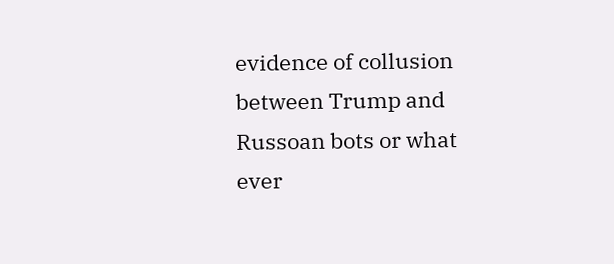evidence of collusion between Trump and Russoan bots or what ever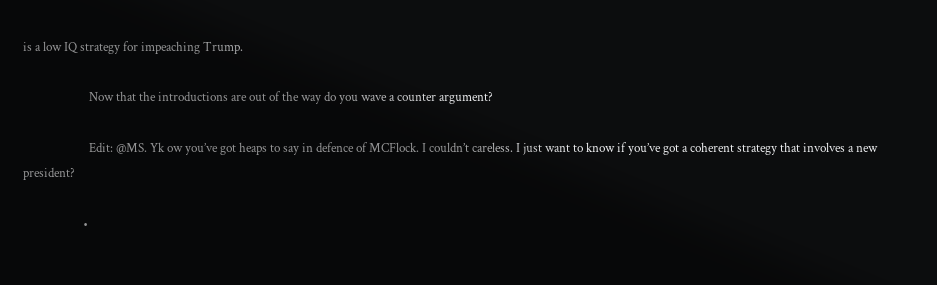is a low IQ strategy for impeaching Trump.

                      Now that the introductions are out of the way do you wave a counter argument?

                      Edit: @MS. Yk ow you’ve got heaps to say in defence of MCFlock. I couldn’t careless. I just want to know if you’ve got a coherent strategy that involves a new president?

                    •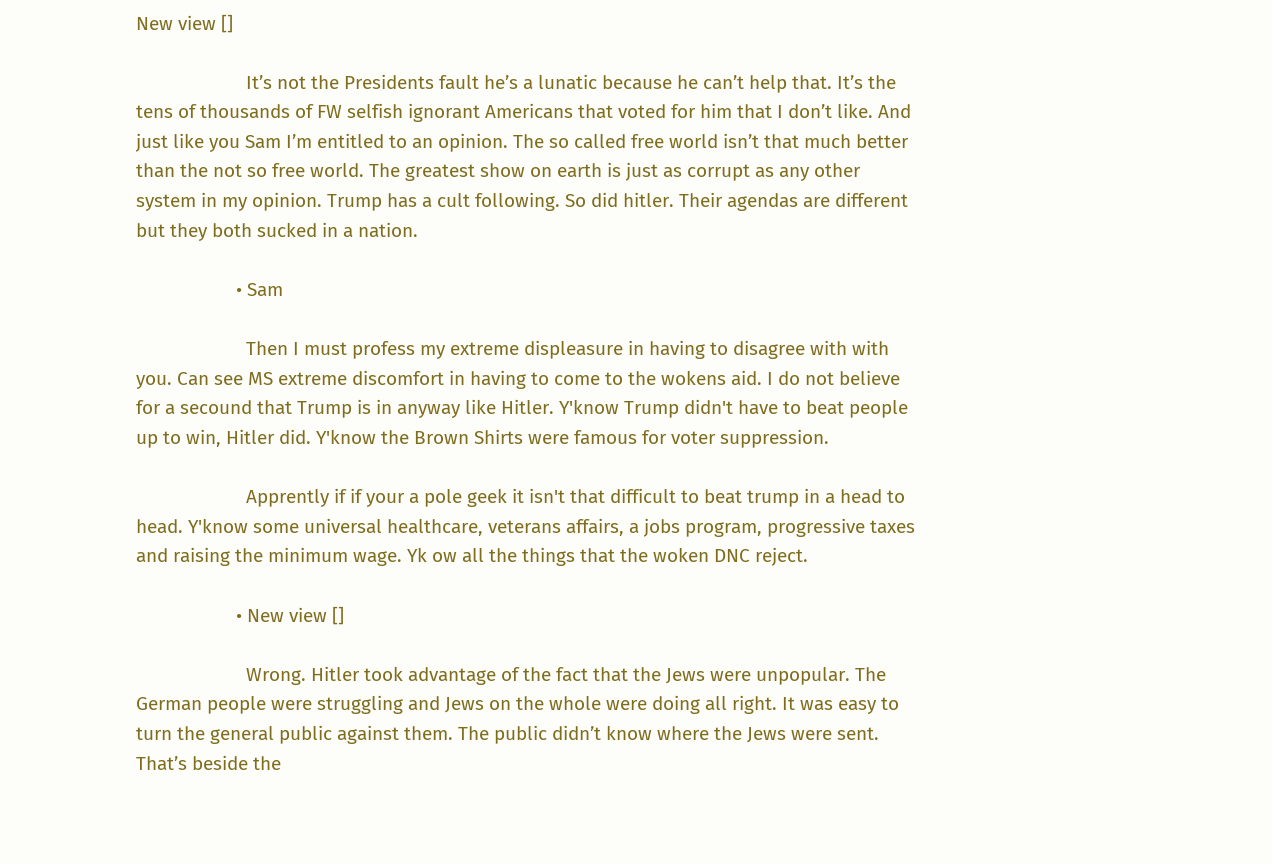New view []

                      It’s not the Presidents fault he’s a lunatic because he can’t help that. It’s the tens of thousands of FW selfish ignorant Americans that voted for him that I don’t like. And just like you Sam I’m entitled to an opinion. The so called free world isn’t that much better than the not so free world. The greatest show on earth is just as corrupt as any other system in my opinion. Trump has a cult following. So did hitler. Their agendas are different but they both sucked in a nation.

                    • Sam

                      Then I must profess my extreme displeasure in having to disagree with with you. Can see MS extreme discomfort in having to come to the wokens aid. I do not believe for a secound that Trump is in anyway like Hitler. Y'know Trump didn't have to beat people up to win, Hitler did. Y'know the Brown Shirts were famous for voter suppression.

                      Apprently if if your a pole geek it isn't that difficult to beat trump in a head to head. Y'know some universal healthcare, veterans affairs, a jobs program, progressive taxes and raising the minimum wage. Yk ow all the things that the woken DNC reject.

                    • New view []

                      Wrong. Hitler took advantage of the fact that the Jews were unpopular. The German people were struggling and Jews on the whole were doing all right. It was easy to turn the general public against them. The public didn’t know where the Jews were sent. That’s beside the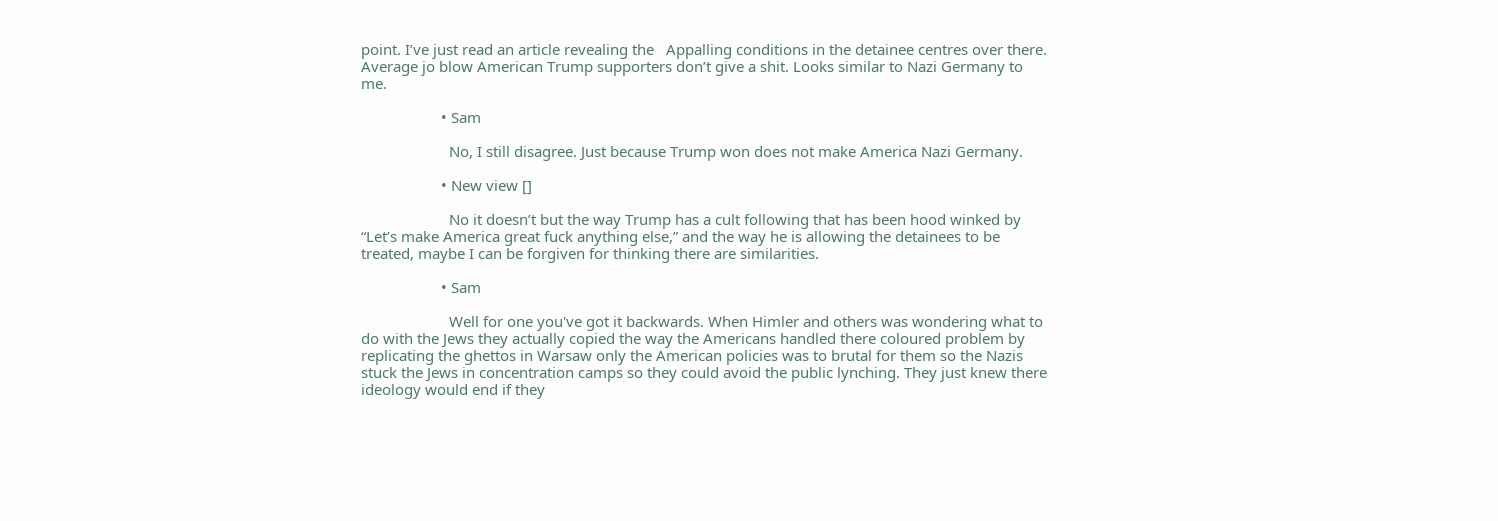point. I’ve just read an article revealing the   Appalling conditions in the detainee centres over there. Average jo blow American Trump supporters don’t give a shit. Looks similar to Nazi Germany to me.

                    • Sam

                      No, I still disagree. Just because Trump won does not make America Nazi Germany.

                    • New view []

                      No it doesn’t but the way Trump has a cult following that has been hood winked by “Let’s make America great fuck anything else,” and the way he is allowing the detainees to be treated, maybe I can be forgiven for thinking there are similarities.

                    • Sam

                      Well for one you've got it backwards. When Himler and others was wondering what to do with the Jews they actually copied the way the Americans handled there coloured problem by replicating the ghettos in Warsaw only the American policies was to brutal for them so the Nazis stuck the Jews in concentration camps so they could avoid the public lynching. They just knew there ideology would end if they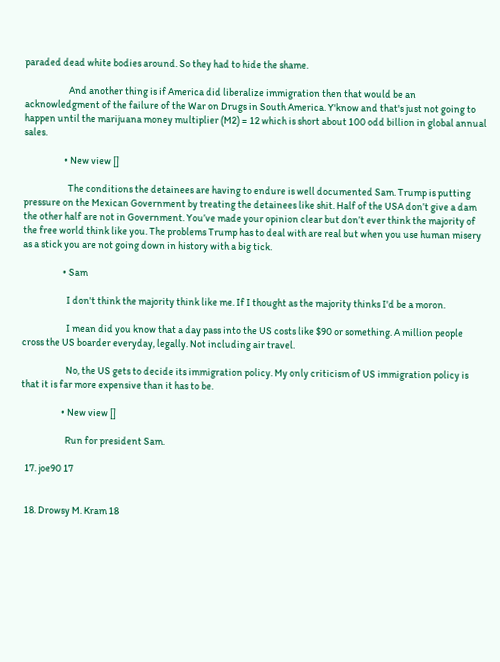paraded dead white bodies around. So they had to hide the shame.

                      And another thing is if America did liberalize immigration then that would be an acknowledgment of the failure of the War on Drugs in South America. Y'know and that's just not going to happen until the marijuana money multiplier (M2) = 12 which is short about 100 odd billion in global annual sales.

                    • New view []

                      The conditions the detainees are having to endure is well documented Sam. Trump is putting pressure on the Mexican Government by treating the detainees like shit. Half of the USA don’t give a dam the other half are not in Government. You’ve made your opinion clear but don’t ever think the majority of the free world think like you. The problems Trump has to deal with are real but when you use human misery as a stick you are not going down in history with a big tick.

                    • Sam

                      I don't think the majority think like me. If I thought as the majority thinks I'd be a moron.

                      I mean did you know that a day pass into the US costs like $90 or something. A million people cross the US boarder everyday, legally. Not including air travel.

                      No, the US gets to decide its immigration policy. My only criticism of US immigration policy is that it is far more expensive than it has to be.

                    • New view []

                      Run for president Sam.

  17. joe90 17


  18. Drowsy M. Kram 18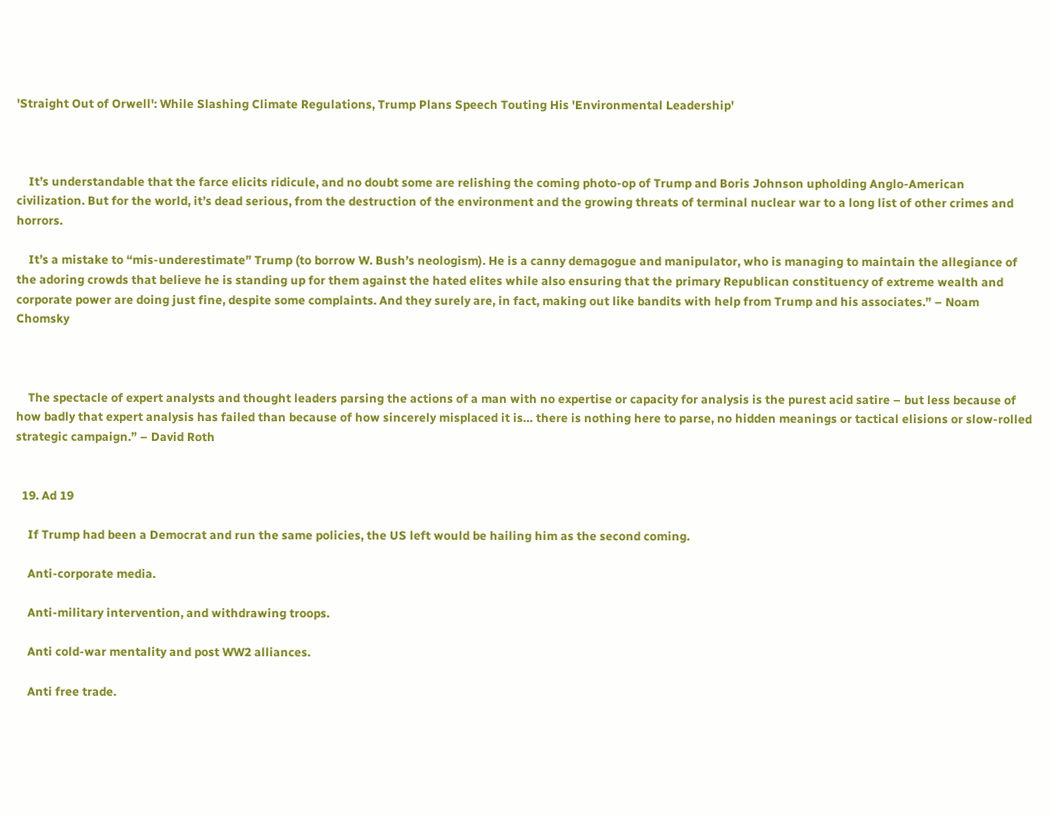'Straight Out of Orwell': While Slashing Climate Regulations, Trump Plans Speech Touting His 'Environmental Leadership'



    It’s understandable that the farce elicits ridicule, and no doubt some are relishing the coming photo-op of Trump and Boris Johnson upholding Anglo-American civilization. But for the world, it’s dead serious, from the destruction of the environment and the growing threats of terminal nuclear war to a long list of other crimes and horrors.

    It’s a mistake to “mis-underestimate” Trump (to borrow W. Bush’s neologism). He is a canny demagogue and manipulator, who is managing to maintain the allegiance of the adoring crowds that believe he is standing up for them against the hated elites while also ensuring that the primary Republican constituency of extreme wealth and corporate power are doing just fine, despite some complaints. And they surely are, in fact, making out like bandits with help from Trump and his associates.” – Noam Chomsky



    The spectacle of expert analysts and thought leaders parsing the actions of a man with no expertise or capacity for analysis is the purest acid satire – but less because of how badly that expert analysis has failed than because of how sincerely misplaced it is… there is nothing here to parse, no hidden meanings or tactical elisions or slow-rolled strategic campaign.” – David Roth


  19. Ad 19

    If Trump had been a Democrat and run the same policies, the US left would be hailing him as the second coming.

    Anti-corporate media.

    Anti-military intervention, and withdrawing troops.

    Anti cold-war mentality and post WW2 alliances.

    Anti free trade.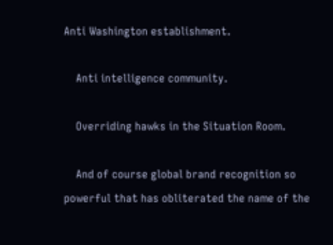Anti Washington establishment.

    Anti intelligence community.

    Overriding hawks in the Situation Room.

    And of course global brand recognition so powerful that has obliterated the name of the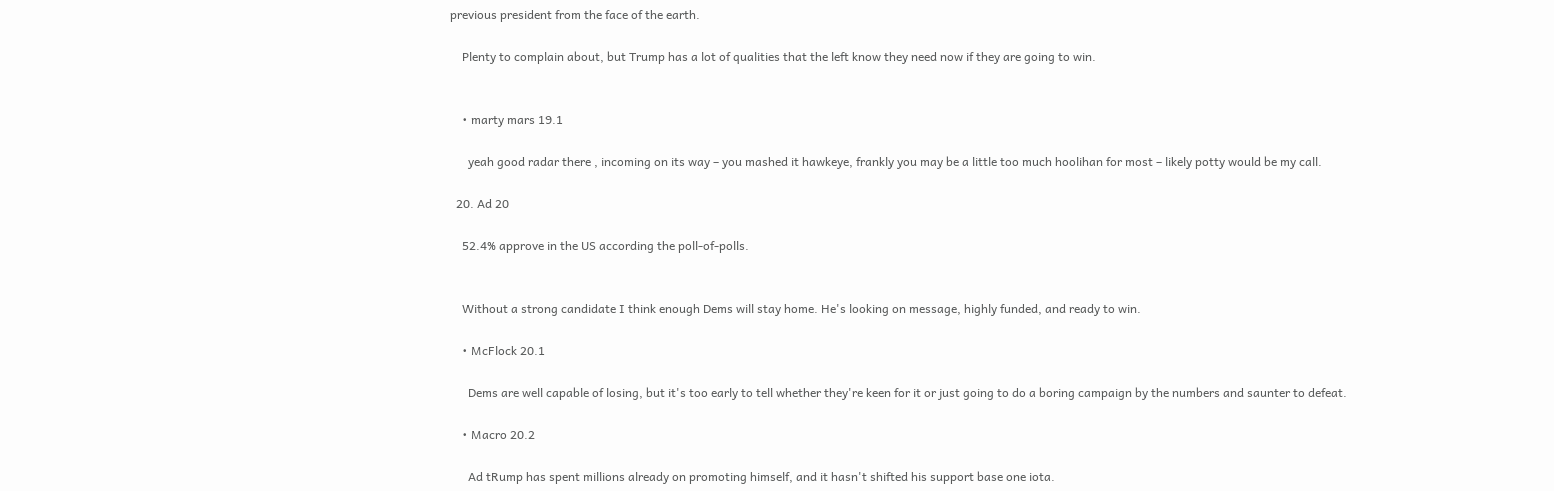previous president from the face of the earth.

    Plenty to complain about, but Trump has a lot of qualities that the left know they need now if they are going to win.


    • marty mars 19.1

      yeah good radar there , incoming on its way – you mashed it hawkeye, frankly you may be a little too much hoolihan for most – likely potty would be my call.

  20. Ad 20

    52.4% approve in the US according the poll-of-polls.


    Without a strong candidate I think enough Dems will stay home. He's looking on message, highly funded, and ready to win.

    • McFlock 20.1

      Dems are well capable of losing, but it's too early to tell whether they're keen for it or just going to do a boring campaign by the numbers and saunter to defeat.

    • Macro 20.2

      Ad tRump has spent millions already on promoting himself, and it hasn't shifted his support base one iota.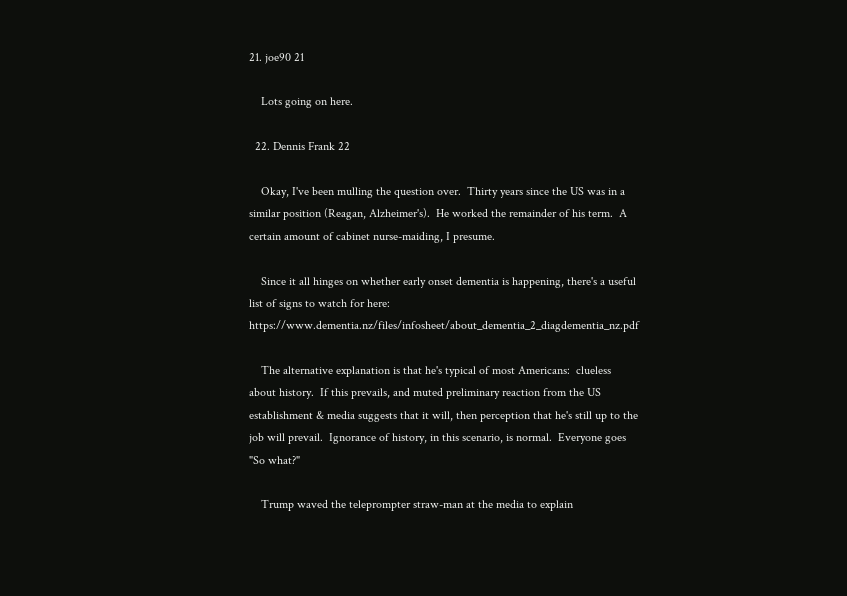21. joe90 21

    Lots going on here.

  22. Dennis Frank 22

    Okay, I've been mulling the question over.  Thirty years since the US was in a similar position (Reagan, Alzheimer's).  He worked the remainder of his term.  A certain amount of cabinet nurse-maiding, I presume.

    Since it all hinges on whether early onset dementia is happening, there's a useful list of signs to watch for here:  https://www.dementia.nz/files/infosheet/about_dementia_2_diagdementia_nz.pdf

    The alternative explanation is that he's typical of most Americans:  clueless about history.  If this prevails, and muted preliminary reaction from the US establishment & media suggests that it will, then perception that he's still up to the job will prevail.  Ignorance of history, in this scenario, is normal.  Everyone goes "So what?"

    Trump waved the teleprompter straw-man at the media to explain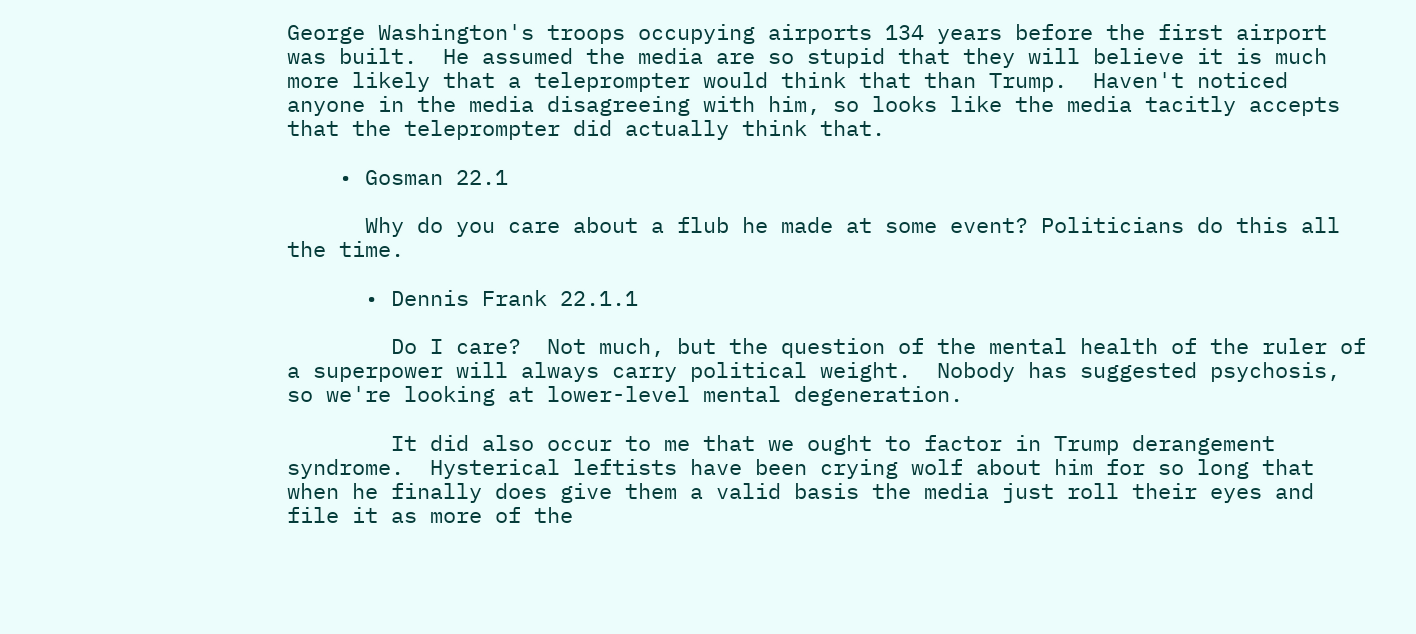George Washington's troops occupying airports 134 years before the first airport was built.  He assumed the media are so stupid that they will believe it is much more likely that a teleprompter would think that than Trump.  Haven't noticed anyone in the media disagreeing with him, so looks like the media tacitly accepts that the teleprompter did actually think that.

    • Gosman 22.1

      Why do you care about a flub he made at some event? Politicians do this all the time.

      • Dennis Frank 22.1.1

        Do I care?  Not much, but the question of the mental health of the ruler of a superpower will always carry political weight.  Nobody has suggested psychosis, so we're looking at lower-level mental degeneration.

        It did also occur to me that we ought to factor in Trump derangement syndrome.  Hysterical leftists have been crying wolf about him for so long that when he finally does give them a valid basis the media just roll their eyes and file it as more of the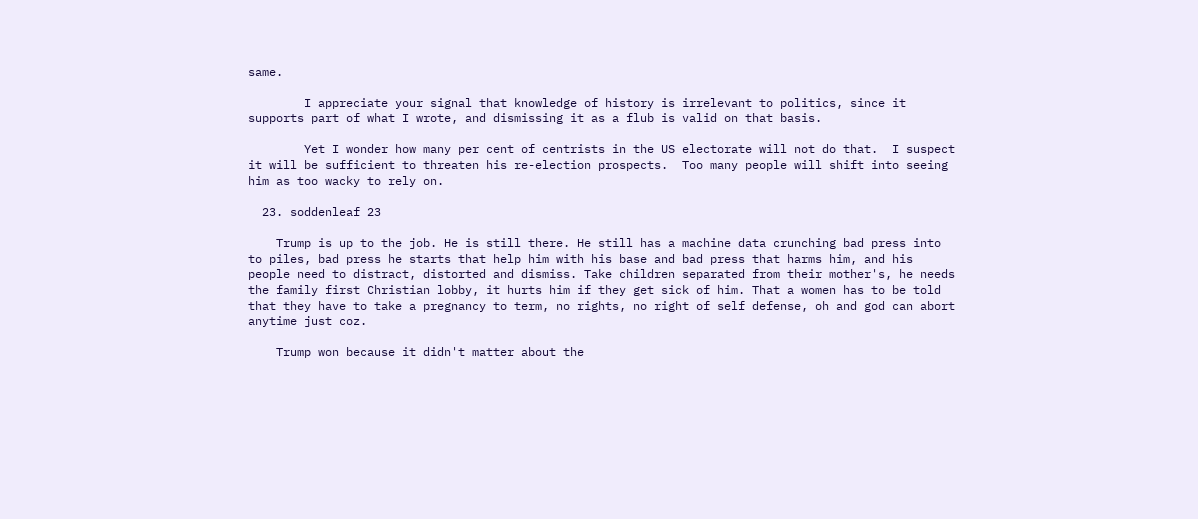same.

        I appreciate your signal that knowledge of history is irrelevant to politics, since it supports part of what I wrote, and dismissing it as a flub is valid on that basis.

        Yet I wonder how many per cent of centrists in the US electorate will not do that.  I suspect it will be sufficient to threaten his re-election prospects.  Too many people will shift into seeing him as too wacky to rely on.

  23. soddenleaf 23

    Trump is up to the job. He is still there. He still has a machine data crunching bad press into to piles, bad press he starts that help him with his base and bad press that harms him, and his people need to distract, distorted and dismiss. Take children separated from their mother's, he needs the family first Christian lobby, it hurts him if they get sick of him. That a women has to be told that they have to take a pregnancy to term, no rights, no right of self defense, oh and god can abort anytime just coz.

    Trump won because it didn't matter about the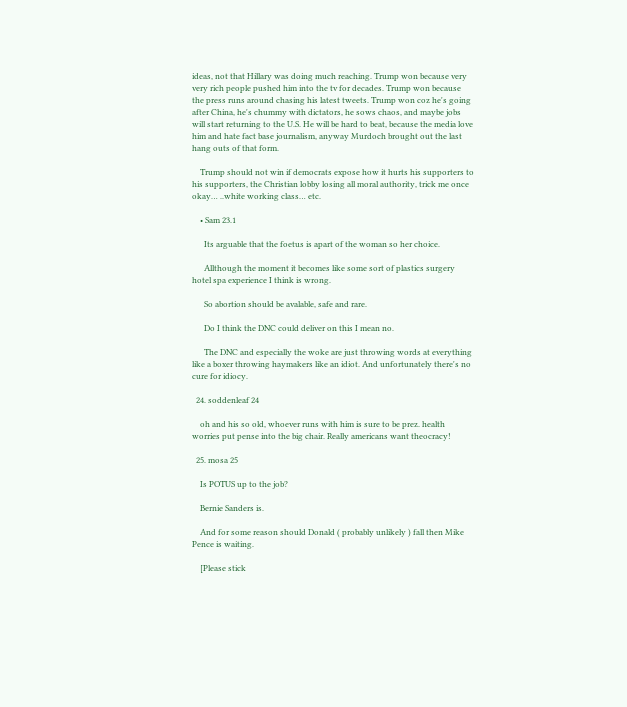ideas, not that Hillary was doing much reaching. Trump won because very very rich people pushed him into the tv for decades. Trump won because the press runs around chasing his latest tweets. Trump won coz he's going after China, he's chummy with dictators, he sows chaos, and maybe jobs will start returning to the U.S. He will be hard to beat, because the media love him and hate fact base journalism, anyway Murdoch brought out the last hang outs of that form.

    Trump should not win if democrats expose how it hurts his supporters to his supporters, the Christian lobby losing all moral authority, trick me once okay… ..white working class… etc.

    • Sam 23.1

      Its arguable that the foetus is apart of the woman so her choice.

      Allthough the moment it becomes like some sort of plastics surgery hotel spa experience I think is wrong.

      So abortion should be avalable, safe and rare.

      Do I think the DNC could deliver on this I mean no.

      The DNC and especially the woke are just throwing words at everything like a boxer throwing haymakers like an idiot. And unfortunately there's no cure for idiocy.

  24. soddenleaf 24

    oh and his so old, whoever runs with him is sure to be prez. health worries put pense into the big chair. Really americans want theocracy!

  25. mosa 25

    Is POTUS up to the job?

    Bernie Sanders is.

    And for some reason should Donald ( probably unlikely ) fall then Mike Pence is waiting.

    [Please stick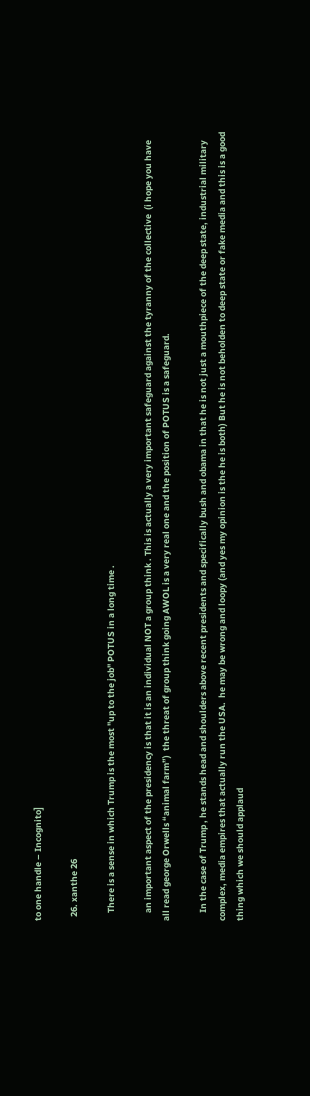to one handle – Incognito]

  26. xanthe 26

    There is a sense in which Trump is the most "up to the job" POTUS in a long time .

    an important aspect of the presidency is that it is an individual NOT a group think . This is actually a very important safeguard against the tyranny of the collective  (i hope you have all read george Orwells “animal farm”)  the threat of group think going AWOL is a very real one and the position of POTUS is a safeguard.

    In the case of Trump , he stands head and shoulders above recent presidents and specifically bush and obama in that he is not just a mouthpiece of the deep state, industrial military complex, media empires that actually run the USA.  he may be wrong and loopy (and yes my opinion is the he is both) But he is not beholden to deep state or fake media and this is a good thing which we should applaud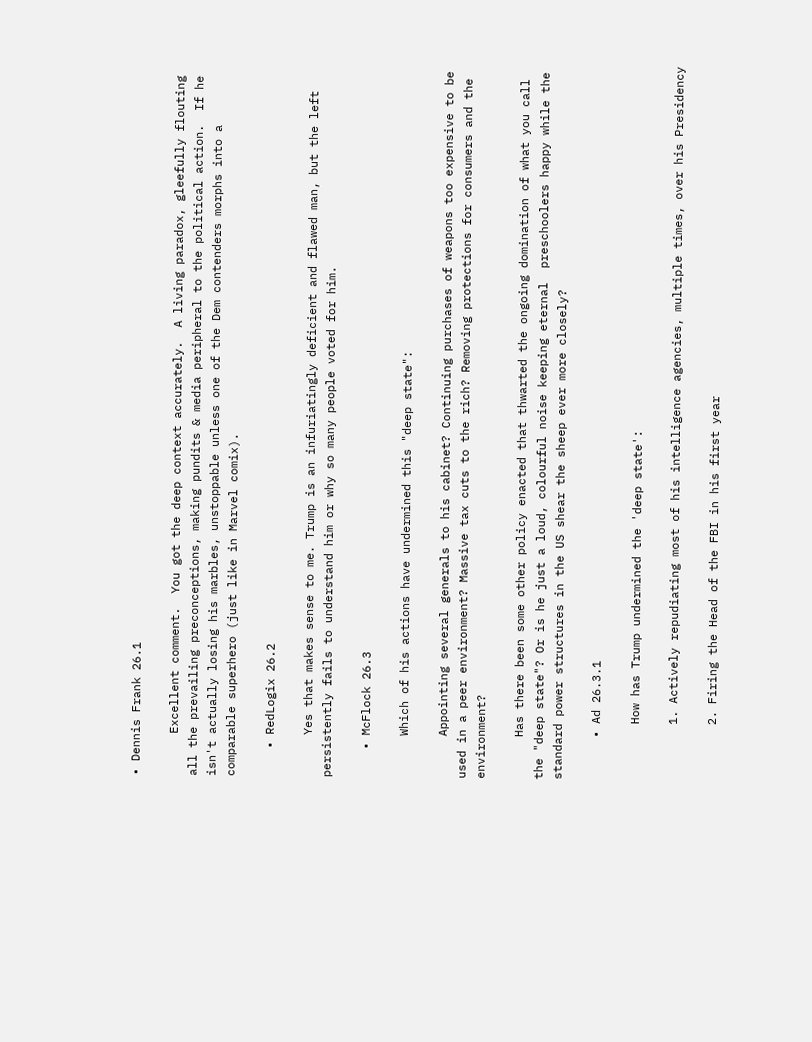• Dennis Frank 26.1

      Excellent comment.  You got the deep context accurately.  A living paradox, gleefully flouting all the prevailing preconceptions, making pundits & media peripheral to the political action.  If he isn't actually losing his marbles, unstoppable unless one of the Dem contenders morphs into a comparable superhero (just like in Marvel comix).

    • RedLogix 26.2

      Yes that makes sense to me. Trump is an infuriatingly deficient and flawed man, but the left persistently fails to understand him or why so many people voted for him.

    • McFlock 26.3

      Which of his actions have undermined this "deep state":

      Appointing several generals to his cabinet? Continuing purchases of weapons too expensive to be used in a peer environment? Massive tax cuts to the rich? Removing protections for consumers and the environment?

      Has there been some other policy enacted that thwarted the ongoing domination of what you call the "deep state"? Or is he just a loud, colourful noise keeping eternal  preschoolers happy while the standard power structures in the US shear the sheep ever more closely?

      • Ad 26.3.1

        How has Trump undermined the 'deep state':

        1. Actively repudiating most of his intelligence agencies, multiple times, over his Presidency

        2. Firing the Head of the FBI in his first year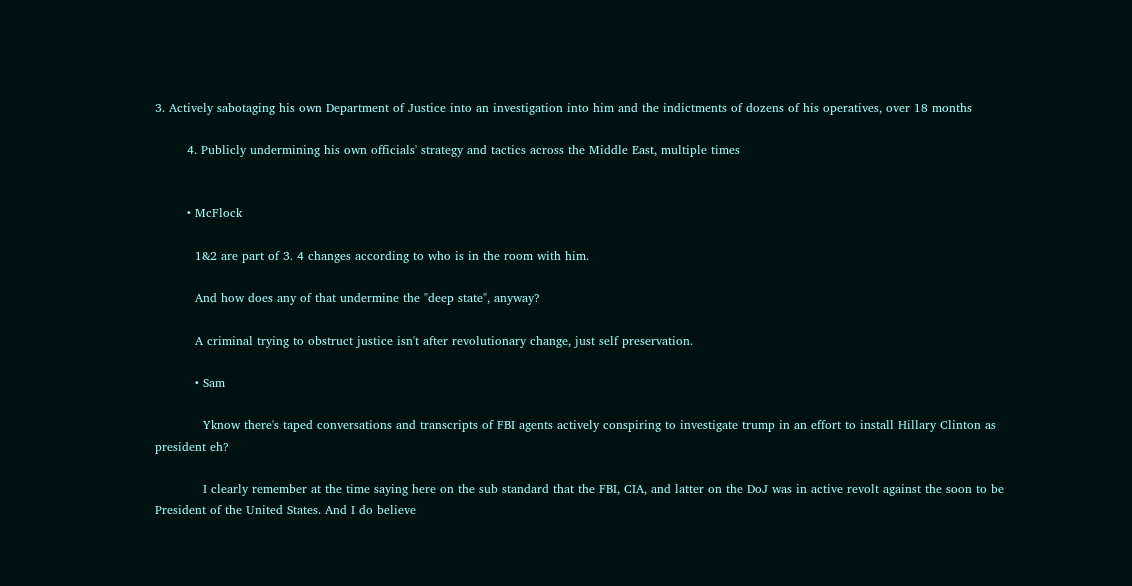3. Actively sabotaging his own Department of Justice into an investigation into him and the indictments of dozens of his operatives, over 18 months

        4. Publicly undermining his own officials' strategy and tactics across the Middle East, multiple times


        • McFlock

          1&2 are part of 3. 4 changes according to who is in the room with him.

          And how does any of that undermine the "deep state", anyway?

          A criminal trying to obstruct justice isn't after revolutionary change, just self preservation.

          • Sam

            Yknow there's taped conversations and transcripts of FBI agents actively conspiring to investigate trump in an effort to install Hillary Clinton as president eh?

            I clearly remember at the time saying here on the sub standard that the FBI, CIA, and latter on the DoJ was in active revolt against the soon to be President of the United States. And I do believe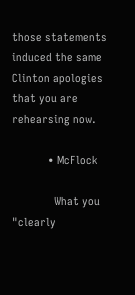those statements induced the same Clinton apologies that you are rehearsing now.

            • McFlock

              What you "clearly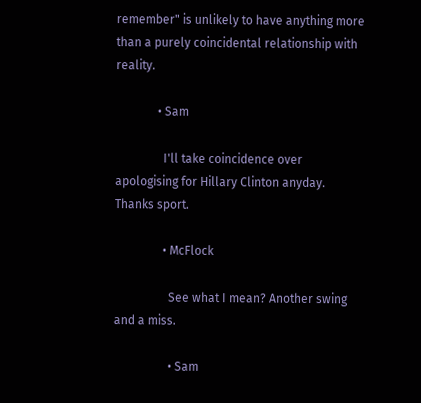remember" is unlikely to have anything more than a purely coincidental relationship with reality.

              • Sam

                I'll take coincidence over apologising for Hillary Clinton anyday. Thanks sport.

                • McFlock

                  See what I mean? Another swing and a miss.

                  • Sam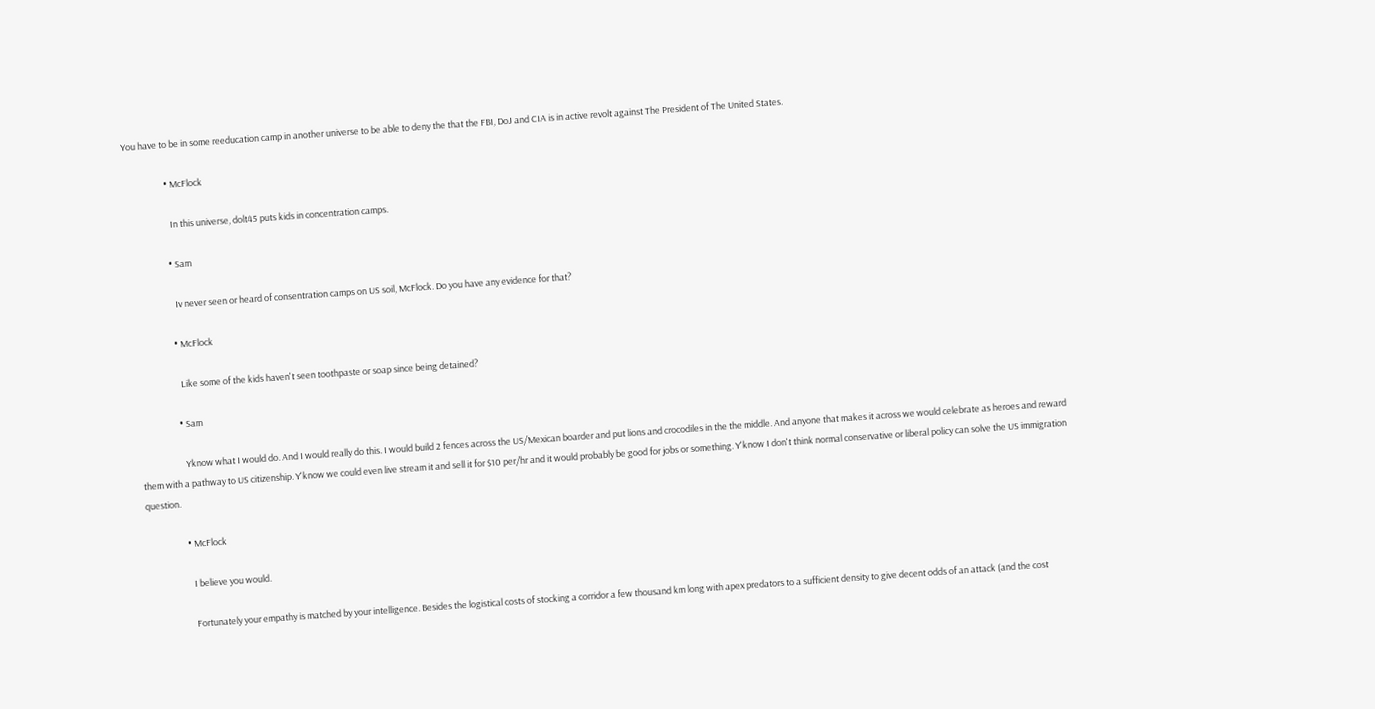You have to be in some reeducation camp in another universe to be able to deny the that the FBI, DoJ and CIA is in active revolt against The President of The United States.

                    • McFlock

                      In this universe, dolt45 puts kids in concentration camps.

                    • Sam

                      Iv never seen or heard of consentration camps on US soil, McFlock. Do you have any evidence for that?

                    • McFlock

                      Like some of the kids haven't seen toothpaste or soap since being detained?

                    • Sam

                      Yknow what I would do. And I would really do this. I would build 2 fences across the US/Mexican boarder and put lions and crocodiles in the the middle. And anyone that makes it across we would celebrate as heroes and reward them with a pathway to US citizenship. Y'know we could even live stream it and sell it for $10 per/hr and it would probably be good for jobs or something. Y'know I don't think normal conservative or liberal policy can solve the US immigration question.

                    • McFlock

                      I believe you would.

                      Fortunately your empathy is matched by your intelligence. Besides the logistical costs of stocking a corridor a few thousand km long with apex predators to a sufficient density to give decent odds of an attack (and the cost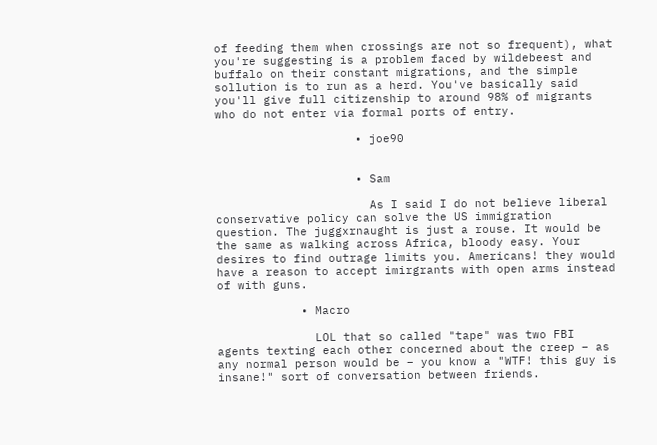of feeding them when crossings are not so frequent), what you're suggesting is a problem faced by wildebeest and buffalo on their constant migrations, and the simple sollution is to run as a herd. You've basically said you'll give full citizenship to around 98% of migrants who do not enter via formal ports of entry.

                    • joe90


                    • Sam

                      As I said I do not believe liberal conservative policy can solve the US immigration question. The juggxrnaught is just a rouse. It would be the same as walking across Africa, bloody easy. Your desires to find outrage limits you. Americans! they would have a reason to accept imirgrants with open arms instead of with guns.

            • Macro

              LOL that so called "tape" was two FBI agents texting each other concerned about the creep – as any normal person would be – you know a "WTF! this guy is insane!" sort of conversation between friends.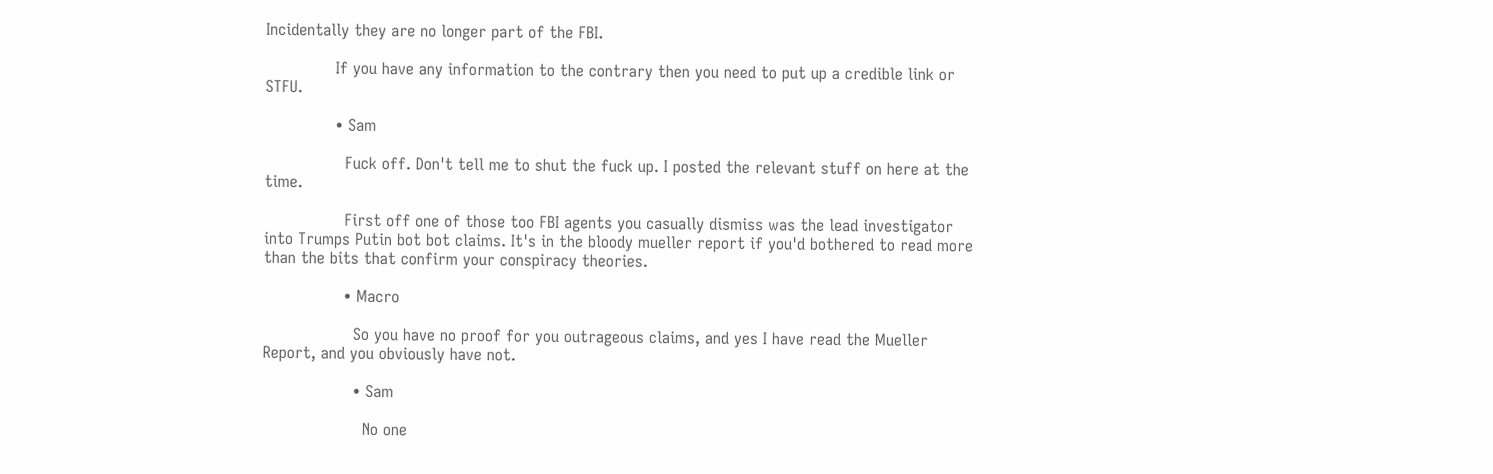Incidentally they are no longer part of the FBI.

              If you have any information to the contrary then you need to put up a credible link or STFU.

              • Sam

                Fuck off. Don't tell me to shut the fuck up. I posted the relevant stuff on here at the time.

                First off one of those too FBI agents you casually dismiss was the lead investigator into Trumps Putin bot bot claims. It's in the bloody mueller report if you'd bothered to read more than the bits that confirm your conspiracy theories.

                • Macro

                  So you have no proof for you outrageous claims, and yes I have read the Mueller Report, and you obviously have not.

                  • Sam

                    No one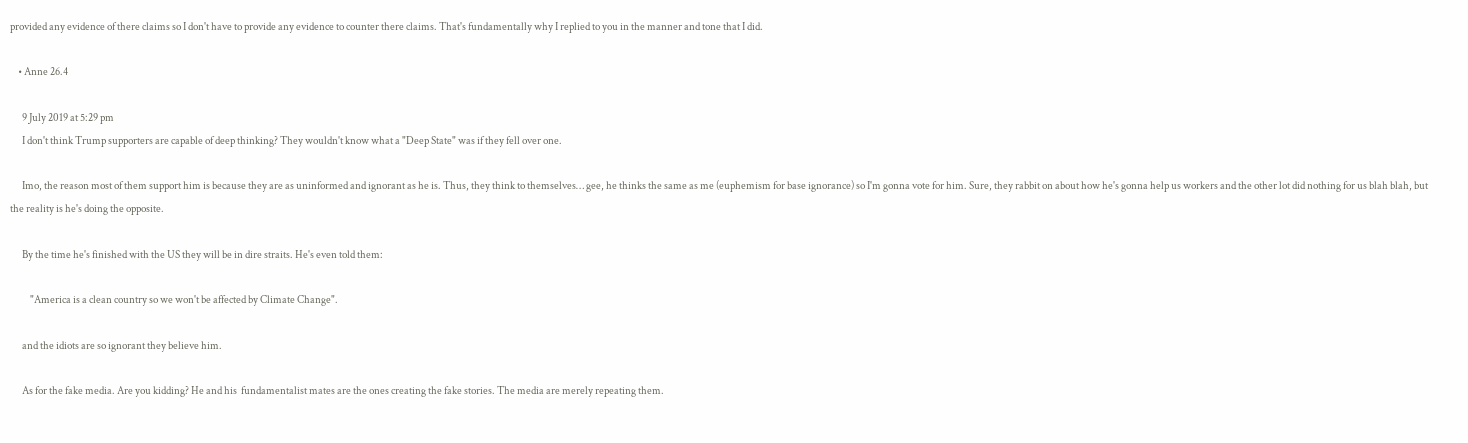provided any evidence of there claims so I don't have to provide any evidence to counter there claims. That's fundamentally why I replied to you in the manner and tone that I did.

    • Anne 26.4

      9 July 2019 at 5:29 pm
      I don't think Trump supporters are capable of deep thinking? They wouldn't know what a "Deep State" was if they fell over one.

      Imo, the reason most of them support him is because they are as uninformed and ignorant as he is. Thus, they think to themselves… gee, he thinks the same as me (euphemism for base ignorance) so I'm gonna vote for him. Sure, they rabbit on about how he's gonna help us workers and the other lot did nothing for us blah blah, but the reality is he's doing the opposite.

      By the time he's finished with the US they will be in dire straits. He's even told them:

          "America is a clean country so we won't be affected by Climate Change".

      and the idiots are so ignorant they believe him.

      As for the fake media. Are you kidding? He and his  fundamentalist mates are the ones creating the fake stories. The media are merely repeating them.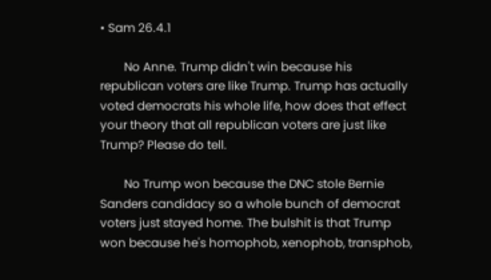• Sam 26.4.1

        No Anne. Trump didn't win because his republican voters are like Trump. Trump has actually voted democrats his whole life, how does that effect your theory that all republican voters are just like Trump? Please do tell.

        No Trump won because the DNC stole Bernie Sanders candidacy so a whole bunch of democrat voters just stayed home. The bulshit is that Trump won because he's homophob, xenophob, transphob,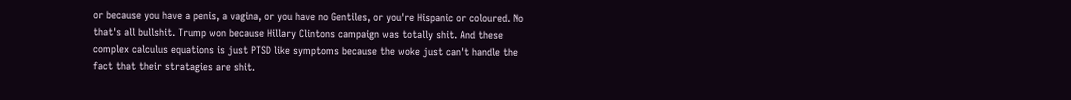or because you have a penis, a vagina, or you have no Gentiles, or you're Hispanic or coloured. No that's all bullshit. Trump won because Hillary Clintons campaign was totally shit. And these complex calculus equations is just PTSD like symptoms because the woke just can't handle the fact that their stratagies are shit.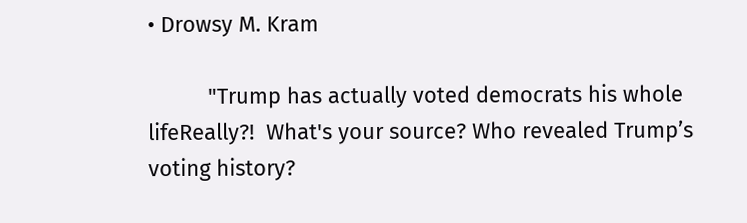• Drowsy M. Kram

          "Trump has actually voted democrats his whole lifeReally?!  What's your source? Who revealed Trump’s voting history?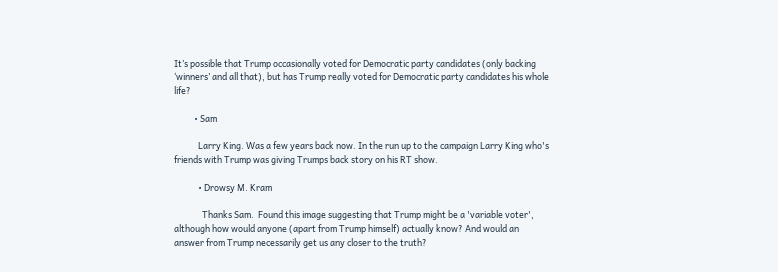It’s possible that Trump occasionally voted for Democratic party candidates (only backing ‘winners’ and all that), but has Trump really voted for Democratic party candidates his whole life?

          • Sam

            Larry King. Was a few years back now. In the run up to the campaign Larry King who's friends with Trump was giving Trumps back story on his RT show.

            • Drowsy M. Kram

              Thanks Sam.  Found this image suggesting that Trump might be a 'variable voter', although how would anyone (apart from Trump himself) actually know? And would an answer from Trump necessarily get us any closer to the truth?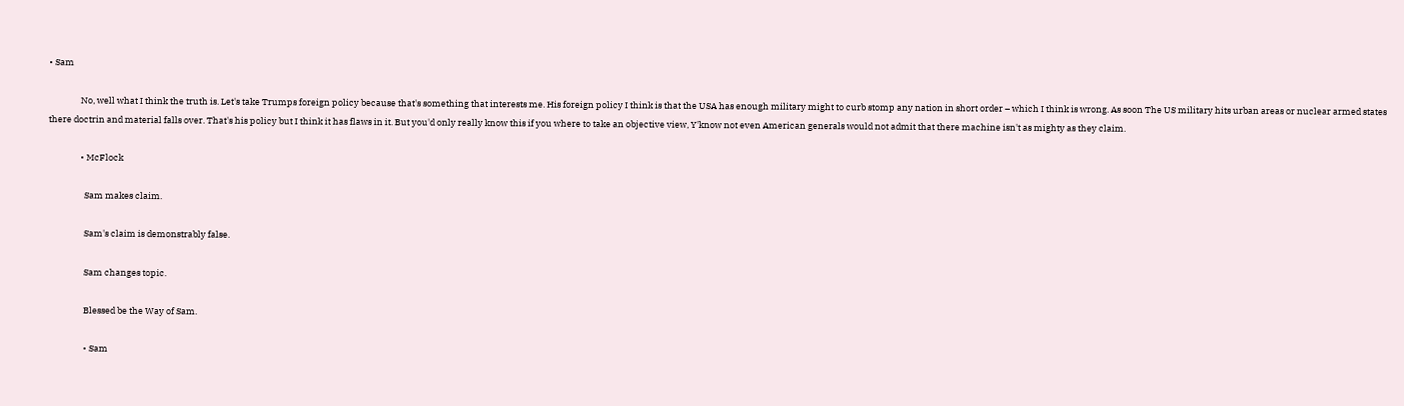• Sam

                No, well what I think the truth is. Let's take Trumps foreign policy because that's something that interests me. His foreign policy I think is that the USA has enough military might to curb stomp any nation in short order – which I think is wrong. As soon The US military hits urban areas or nuclear armed states there doctrin and material falls over. That's his policy but I think it has flaws in it. But you'd only really know this if you where to take an objective view, Y'know not even American generals would not admit that there machine isn't as mighty as they claim.

                • McFlock

                  Sam makes claim.

                  Sam's claim is demonstrably false.

                  Sam changes topic.

                  Blessed be the Way of Sam.

                  • Sam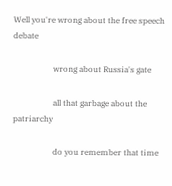Well you're wrong about the free speech debate

                    wrong about Russia's gate

                    all that garbage about the patriarchy

                    do you remember that time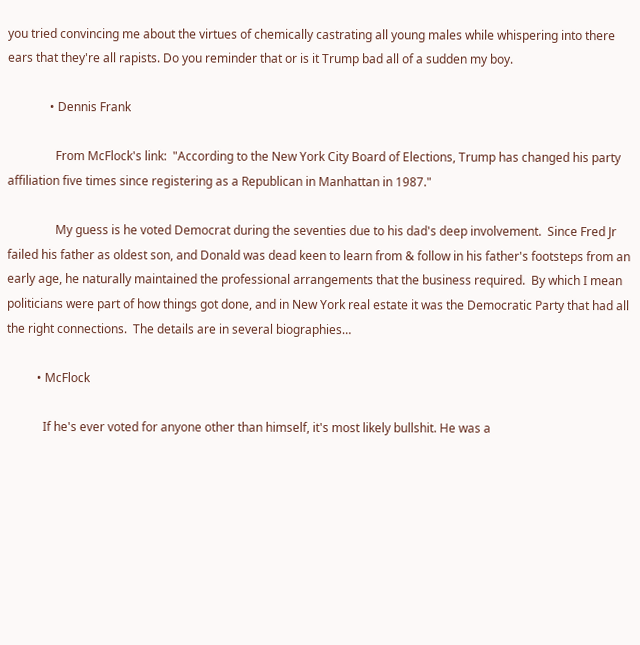you tried convincing me about the virtues of chemically castrating all young males while whispering into there ears that they're all rapists. Do you reminder that or is it Trump bad all of a sudden my boy.

              • Dennis Frank

                From McFlock's link:  "According to the New York City Board of Elections, Trump has changed his party affiliation five times since registering as a Republican in Manhattan in 1987."

                My guess is he voted Democrat during the seventies due to his dad's deep involvement.  Since Fred Jr failed his father as oldest son, and Donald was dead keen to learn from & follow in his father's footsteps from an early age, he naturally maintained the professional arrangements that the business required.  By which I mean politicians were part of how things got done, and in New York real estate it was the Democratic Party that had all the right connections.  The details are in several biographies…

          • McFlock

            If he's ever voted for anyone other than himself, it's most likely bullshit. He was a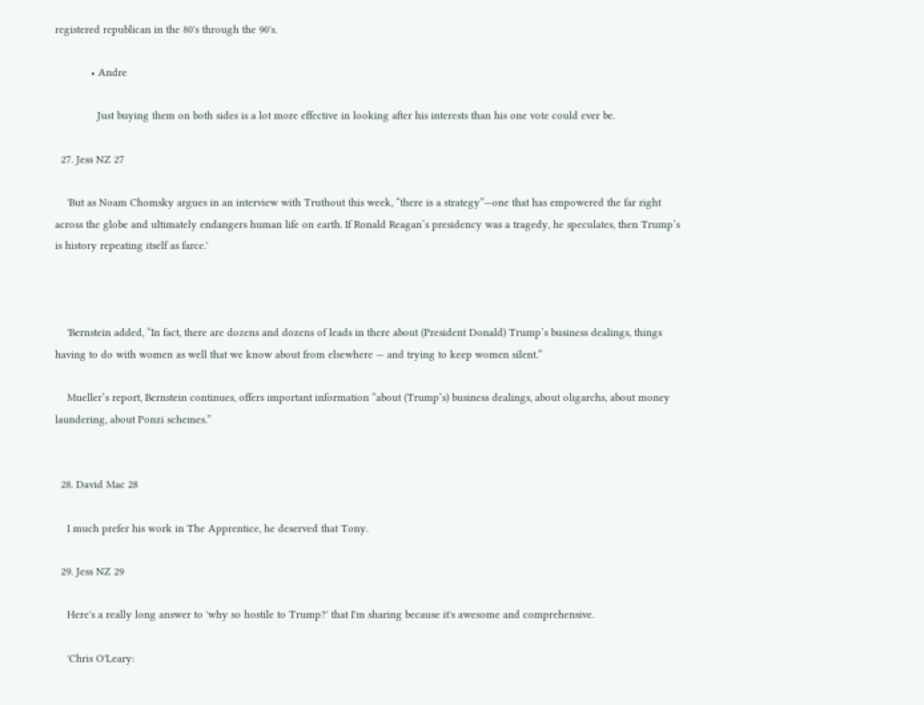registered republican in the 80's through the 90's.

            • Andre

              Just buying them on both sides is a lot more effective in looking after his interests than his one vote could ever be.

  27. Jess NZ 27

    'But as Noam Chomsky argues in an interview with Truthout this week, “there is a strategy”—one that has empowered the far right across the globe and ultimately endangers human life on earth. If Ronald Reagan’s presidency was a tragedy, he speculates, then Trump’s is history repeating itself as farce.'



    'Bernstein added, “In fact, there are dozens and dozens of leads in there about (President Donald) Trump’s business dealings, things having to do with women as well that we know about from elsewhere — and trying to keep women silent.”

    Mueller’s report, Bernstein continues, offers important information “about (Trump’s) business dealings, about oligarchs, about money laundering, about Ponzi schemes.”


  28. David Mac 28

    I much prefer his work in The Apprentice, he deserved that Tony.

  29. Jess NZ 29

    Here's a really long answer to 'why so hostile to Trump?' that I'm sharing because it's awesome and comprehensive.

    'Chris O'Leary: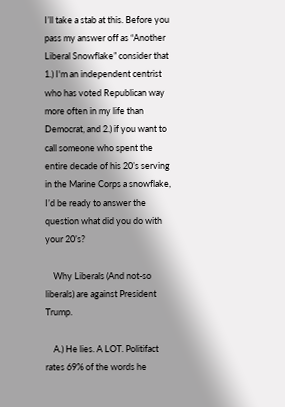I’ll take a stab at this. Before you pass my answer off as “Another Liberal Snowflake” consider that 1.) I'm an independent centrist who has voted Republican way more often in my life than Democrat, and 2.) if you want to call someone who spent the entire decade of his 20’s serving in the Marine Corps a snowflake, I’d be ready to answer the question what did you do with your 20’s?

    Why Liberals (And not-so liberals) are against President Trump.

    A.) He lies. A LOT. Politifact rates 69% of the words he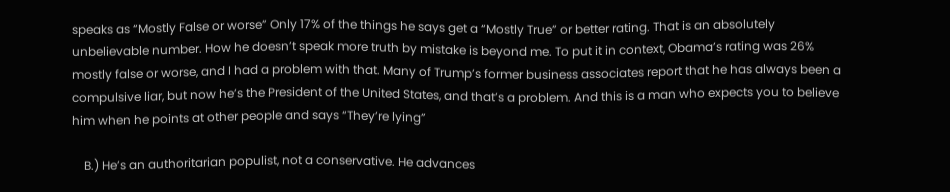speaks as “Mostly False or worse” Only 17% of the things he says get a “Mostly True” or better rating. That is an absolutely unbelievable number. How he doesn’t speak more truth by mistake is beyond me. To put it in context, Obama’s rating was 26% mostly false or worse, and I had a problem with that. Many of Trump’s former business associates report that he has always been a compulsive liar, but now he’s the President of the United States, and that’s a problem. And this is a man who expects you to believe him when he points at other people and says “They’re lying”

    B.) He’s an authoritarian populist, not a conservative. He advances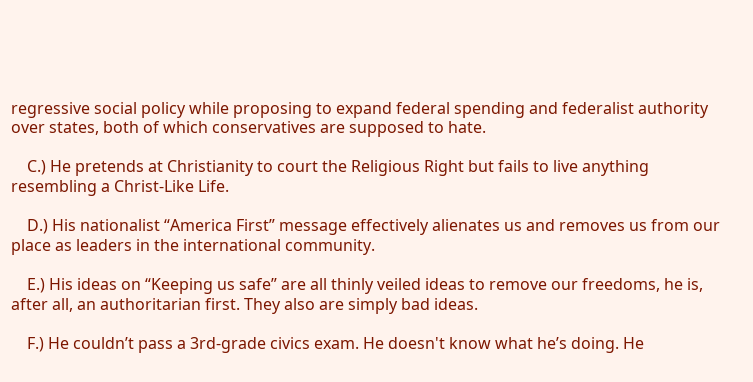regressive social policy while proposing to expand federal spending and federalist authority over states, both of which conservatives are supposed to hate.

    C.) He pretends at Christianity to court the Religious Right but fails to live anything resembling a Christ-Like Life.

    D.) His nationalist “America First” message effectively alienates us and removes us from our place as leaders in the international community.

    E.) His ideas on “Keeping us safe” are all thinly veiled ideas to remove our freedoms, he is, after all, an authoritarian first. They also are simply bad ideas.

    F.) He couldn’t pass a 3rd-grade civics exam. He doesn't know what he’s doing. He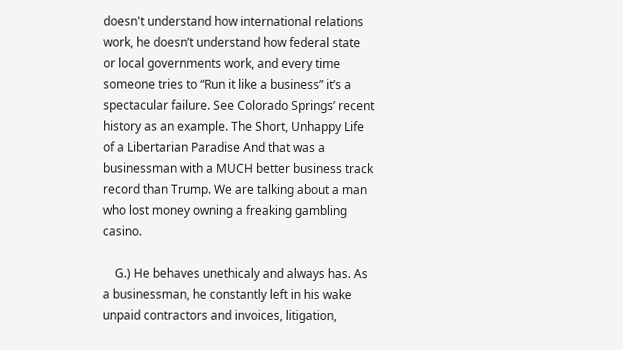doesn't understand how international relations work, he doesn’t understand how federal state or local governments work, and every time someone tries to “Run it like a business” it’s a spectacular failure. See Colorado Springs’ recent history as an example. The Short, Unhappy Life of a Libertarian Paradise And that was a businessman with a MUCH better business track record than Trump. We are talking about a man who lost money owning a freaking gambling casino.

    G.) He behaves unethicaly and always has. As a businessman, he constantly left in his wake unpaid contractors and invoices, litigation,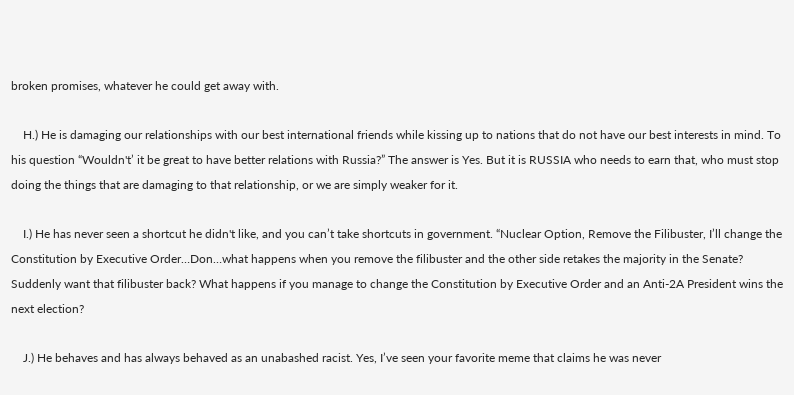broken promises, whatever he could get away with.

    H.) He is damaging our relationships with our best international friends while kissing up to nations that do not have our best interests in mind. To his question “Wouldn't’ it be great to have better relations with Russia?” The answer is Yes. But it is RUSSIA who needs to earn that, who must stop doing the things that are damaging to that relationship, or we are simply weaker for it.

    I.) He has never seen a shortcut he didn't like, and you can’t take shortcuts in government. “Nuclear Option, Remove the Filibuster, I’ll change the Constitution by Executive Order…Don…what happens when you remove the filibuster and the other side retakes the majority in the Senate? Suddenly want that filibuster back? What happens if you manage to change the Constitution by Executive Order and an Anti-2A President wins the next election?

    J.) He behaves and has always behaved as an unabashed racist. Yes, I’ve seen your favorite meme that claims he was never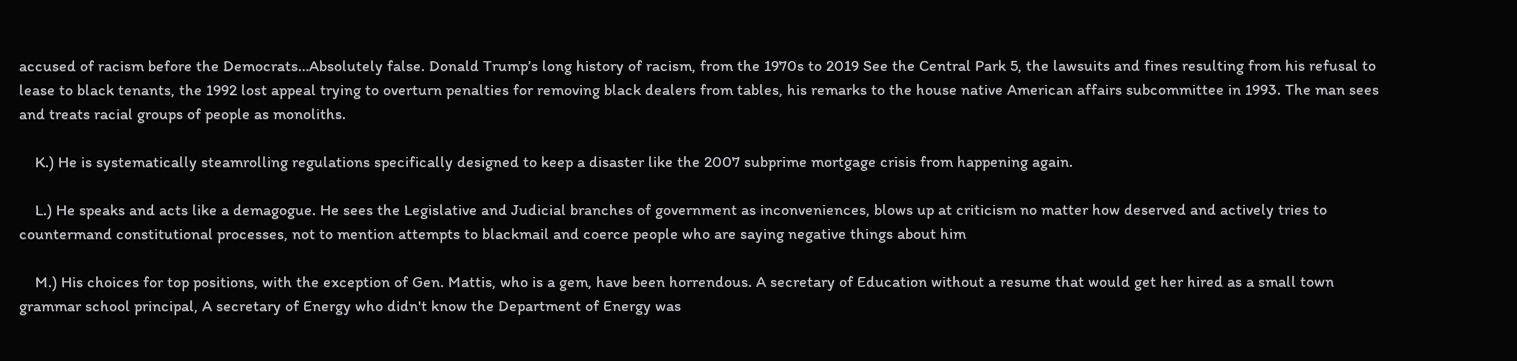accused of racism before the Democrats…Absolutely false. Donald Trump’s long history of racism, from the 1970s to 2019 See the Central Park 5, the lawsuits and fines resulting from his refusal to lease to black tenants, the 1992 lost appeal trying to overturn penalties for removing black dealers from tables, his remarks to the house native American affairs subcommittee in 1993. The man sees and treats racial groups of people as monoliths.

    K.) He is systematically steamrolling regulations specifically designed to keep a disaster like the 2007 subprime mortgage crisis from happening again.

    L.) He speaks and acts like a demagogue. He sees the Legislative and Judicial branches of government as inconveniences, blows up at criticism no matter how deserved and actively tries to countermand constitutional processes, not to mention attempts to blackmail and coerce people who are saying negative things about him

    M.) His choices for top positions, with the exception of Gen. Mattis, who is a gem, have been horrendous. A secretary of Education without a resume that would get her hired as a small town grammar school principal, A secretary of Energy who didn't know the Department of Energy was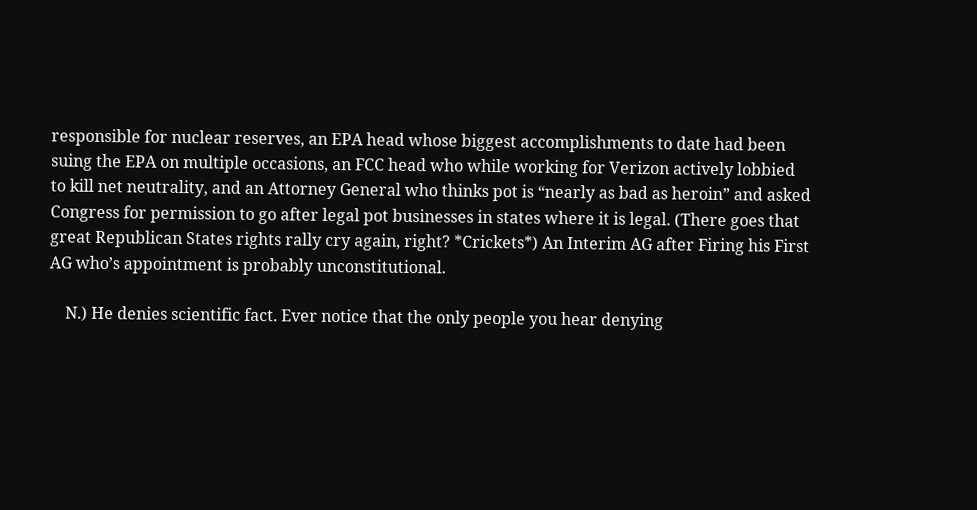responsible for nuclear reserves, an EPA head whose biggest accomplishments to date had been suing the EPA on multiple occasions, an FCC head who while working for Verizon actively lobbied to kill net neutrality, and an Attorney General who thinks pot is “nearly as bad as heroin” and asked Congress for permission to go after legal pot businesses in states where it is legal. (There goes that great Republican States rights rally cry again, right? *Crickets*) An Interim AG after Firing his First AG who’s appointment is probably unconstitutional.

    N.) He denies scientific fact. Ever notice that the only people you hear denying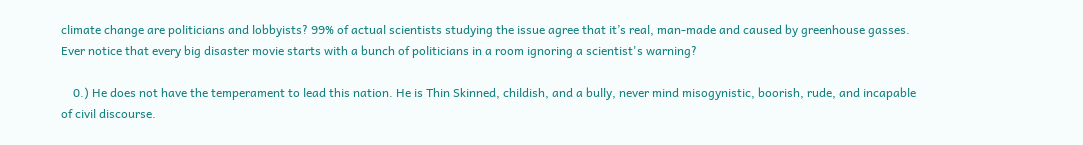climate change are politicians and lobbyists? 99% of actual scientists studying the issue agree that it’s real, man-made and caused by greenhouse gasses. Ever notice that every big disaster movie starts with a bunch of politicians in a room ignoring a scientist's warning?

    0.) He does not have the temperament to lead this nation. He is Thin Skinned, childish, and a bully, never mind misogynistic, boorish, rude, and incapable of civil discourse.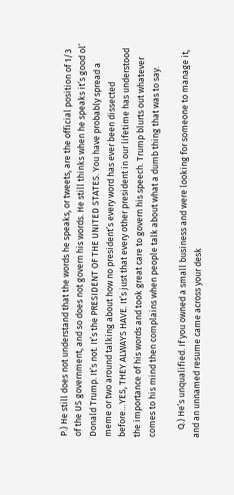P.) He still does not understand that the words he speaks, or tweets, are the official position of 1/3 of the US government, and so does not govern his words. He still thinks when he speaks it’s good ol’ Donald Trump. It’s not. It’s the PRESIDENT OF THE UNITED STATES. You have probably spread a meme or two around talking about how no president’s every word has ever been dissected before…YES, THEY ALWAYS HAVE. It’s just that every other president in our lifetime has understood the importance of his words and took great care to govern his speech. Trump blurts out whatever comes to his mind then complains when people talk about what a dumb thing that was to say.

    Q.) He’s unqualified. If you owned a small business and were looking for someone to manage it, and an unnamed resume came across your desk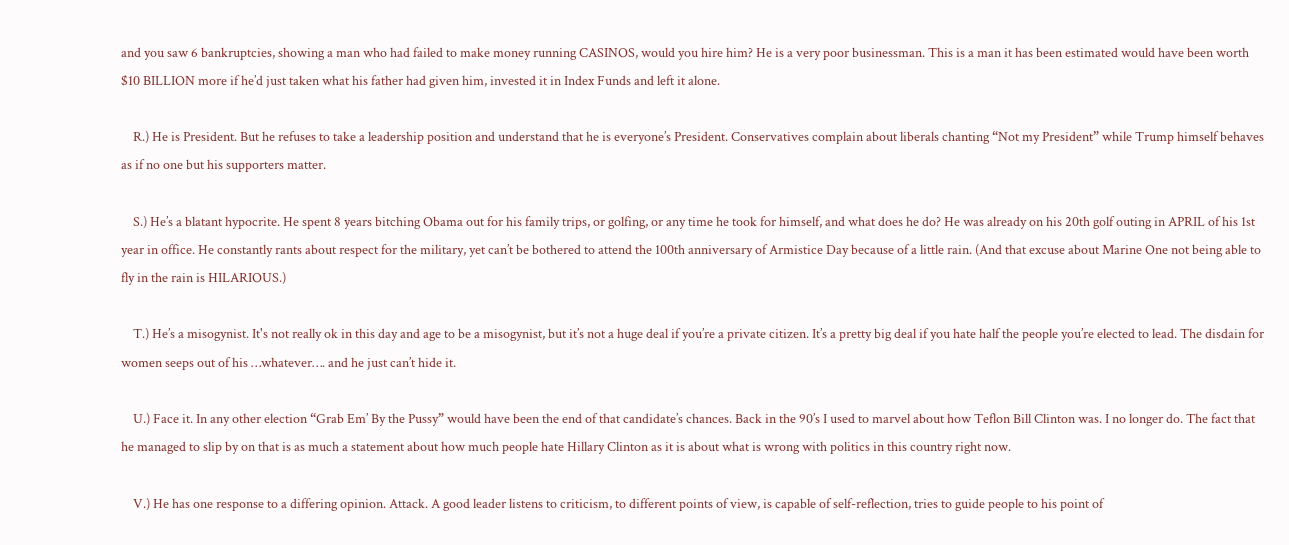and you saw 6 bankruptcies, showing a man who had failed to make money running CASINOS, would you hire him? He is a very poor businessman. This is a man it has been estimated would have been worth $10 BILLION more if he’d just taken what his father had given him, invested it in Index Funds and left it alone.

    R.) He is President. But he refuses to take a leadership position and understand that he is everyone’s President. Conservatives complain about liberals chanting “Not my President” while Trump himself behaves as if no one but his supporters matter.

    S.) He’s a blatant hypocrite. He spent 8 years bitching Obama out for his family trips, or golfing, or any time he took for himself, and what does he do? He was already on his 20th golf outing in APRIL of his 1st year in office. He constantly rants about respect for the military, yet can’t be bothered to attend the 100th anniversary of Armistice Day because of a little rain. (And that excuse about Marine One not being able to fly in the rain is HILARIOUS.)

    T.) He’s a misogynist. It's not really ok in this day and age to be a misogynist, but it’s not a huge deal if you’re a private citizen. It’s a pretty big deal if you hate half the people you’re elected to lead. The disdain for women seeps out of his …whatever…. and he just can’t hide it.

    U.) Face it. In any other election “Grab Em’ By the Pussy” would have been the end of that candidate’s chances. Back in the 90’s I used to marvel about how Teflon Bill Clinton was. I no longer do. The fact that he managed to slip by on that is as much a statement about how much people hate Hillary Clinton as it is about what is wrong with politics in this country right now.

    V.) He has one response to a differing opinion. Attack. A good leader listens to criticism, to different points of view, is capable of self-reflection, tries to guide people to his point of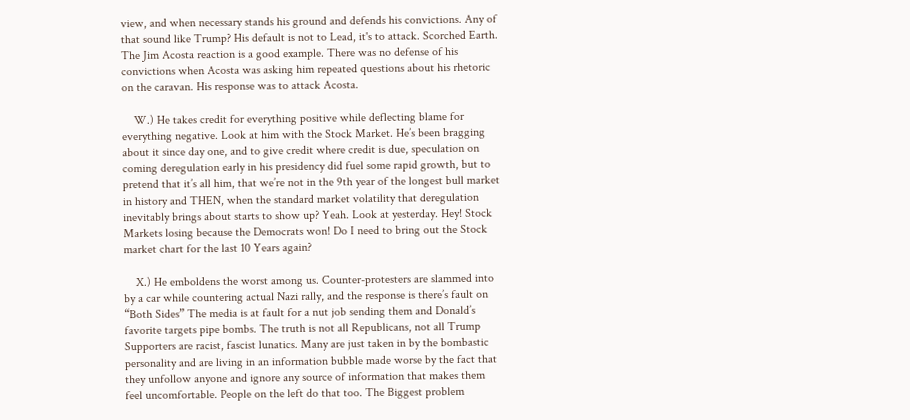view, and when necessary stands his ground and defends his convictions. Any of that sound like Trump? His default is not to Lead, it's to attack. Scorched Earth. The Jim Acosta reaction is a good example. There was no defense of his convictions when Acosta was asking him repeated questions about his rhetoric on the caravan. His response was to attack Acosta.

    W.) He takes credit for everything positive while deflecting blame for everything negative. Look at him with the Stock Market. He’s been bragging about it since day one, and to give credit where credit is due, speculation on coming deregulation early in his presidency did fuel some rapid growth, but to pretend that it’s all him, that we’re not in the 9th year of the longest bull market in history and THEN, when the standard market volatility that deregulation inevitably brings about starts to show up? Yeah. Look at yesterday. Hey! Stock Markets losing because the Democrats won! Do I need to bring out the Stock market chart for the last 10 Years again?

    X.) He emboldens the worst among us. Counter-protesters are slammed into by a car while countering actual Nazi rally, and the response is there’s fault on “Both Sides” The media is at fault for a nut job sending them and Donald’s favorite targets pipe bombs. The truth is not all Republicans, not all Trump Supporters are racist, fascist lunatics. Many are just taken in by the bombastic personality and are living in an information bubble made worse by the fact that they unfollow anyone and ignore any source of information that makes them feel uncomfortable. People on the left do that too. The Biggest problem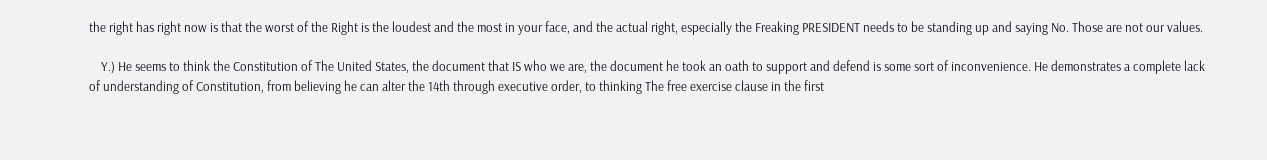the right has right now is that the worst of the Right is the loudest and the most in your face, and the actual right, especially the Freaking PRESIDENT needs to be standing up and saying No. Those are not our values.

    Y.) He seems to think the Constitution of The United States, the document that IS who we are, the document he took an oath to support and defend is some sort of inconvenience. He demonstrates a complete lack of understanding of Constitution, from believing he can alter the 14th through executive order, to thinking The free exercise clause in the first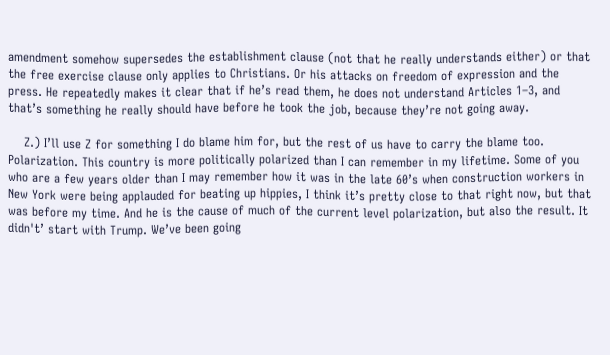amendment somehow supersedes the establishment clause (not that he really understands either) or that the free exercise clause only applies to Christians. Or his attacks on freedom of expression and the press. He repeatedly makes it clear that if he’s read them, he does not understand Articles 1–3, and that’s something he really should have before he took the job, because they’re not going away.

    Z.) I’ll use Z for something I do blame him for, but the rest of us have to carry the blame too. Polarization. This country is more politically polarized than I can remember in my lifetime. Some of you who are a few years older than I may remember how it was in the late 60’s when construction workers in New York were being applauded for beating up hippies, I think it’s pretty close to that right now, but that was before my time. And he is the cause of much of the current level polarization, but also the result. It didn't’ start with Trump. We’ve been going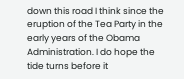down this road I think since the eruption of the Tea Party in the early years of the Obama Administration. I do hope the tide turns before it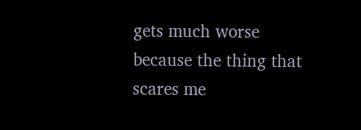gets much worse because the thing that scares me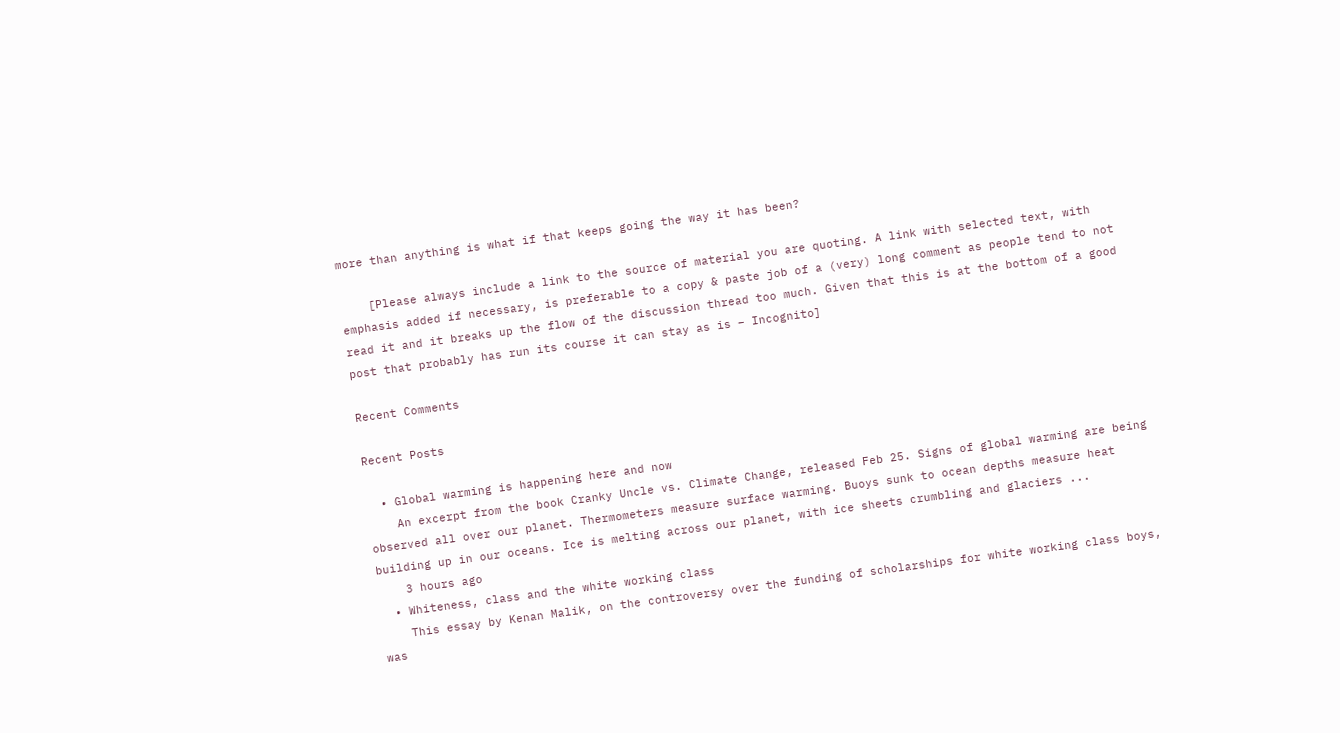more than anything is what if that keeps going the way it has been?

    [Please always include a link to the source of material you are quoting. A link with selected text, with emphasis added if necessary, is preferable to a copy & paste job of a (very) long comment as people tend to not read it and it breaks up the flow of the discussion thread too much. Given that this is at the bottom of a good post that probably has run its course it can stay as is – Incognito]

Recent Comments

Recent Posts

  • Global warming is happening here and now
    An excerpt from the book Cranky Uncle vs. Climate Change, released Feb 25. Signs of global warming are being observed all over our planet. Thermometers measure surface warming. Buoys sunk to ocean depths measure heat building up in our oceans. Ice is melting across our planet, with ice sheets crumbling and glaciers ...
    3 hours ago
  • Whiteness, class and the white working class
    This essay by Kenan Malik, on the controversy over the funding of scholarships for white working class boys, was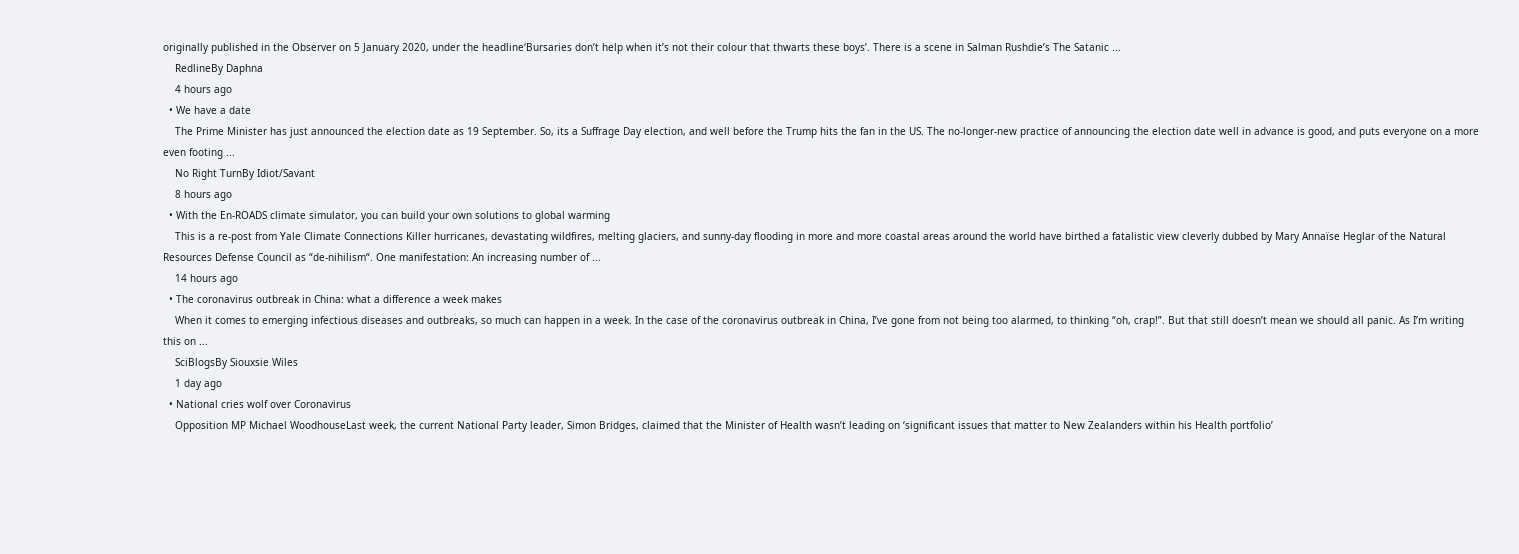originally published in the Observer on 5 January 2020, under the headline‘Bursaries don’t help when it’s not their colour that thwarts these boys’. There is a scene in Salman Rushdie’s The Satanic ...
    RedlineBy Daphna
    4 hours ago
  • We have a date
    The Prime Minister has just announced the election date as 19 September. So, its a Suffrage Day election, and well before the Trump hits the fan in the US. The no-longer-new practice of announcing the election date well in advance is good, and puts everyone on a more even footing ...
    No Right TurnBy Idiot/Savant
    8 hours ago
  • With the En-ROADS climate simulator, you can build your own solutions to global warming
    This is a re-post from Yale Climate Connections Killer hurricanes, devastating wildfires, melting glaciers, and sunny-day flooding in more and more coastal areas around the world have birthed a fatalistic view cleverly dubbed by Mary Annaïse Heglar of the Natural Resources Defense Council as “de-nihilism“. One manifestation: An increasing number of ...
    14 hours ago
  • The coronavirus outbreak in China: what a difference a week makes
    When it comes to emerging infectious diseases and outbreaks, so much can happen in a week. In the case of the coronavirus outbreak in China, I’ve gone from not being too alarmed, to thinking “oh, crap!”. But that still doesn’t mean we should all panic. As I’m writing this on ...
    SciBlogsBy Siouxsie Wiles
    1 day ago
  • National cries wolf over Coronavirus
    Opposition MP Michael WoodhouseLast week, the current National Party leader, Simon Bridges, claimed that the Minister of Health wasn’t leading on ‘significant issues that matter to New Zealanders within his Health portfolio’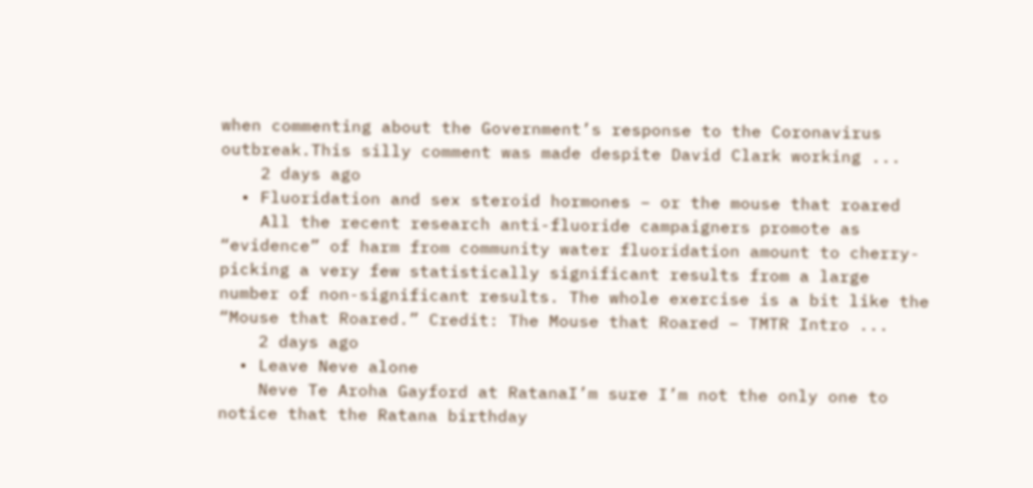when commenting about the Government’s response to the Coronavirus outbreak.This silly comment was made despite David Clark working ...
    2 days ago
  • Fluoridation and sex steroid hormones – or the mouse that roared
    All the recent research anti-fluoride campaigners promote as “evidence” of harm from community water fluoridation amount to cherry-picking a very few statistically significant results from a large number of non-significant results. The whole exercise is a bit like the “Mouse that Roared.” Credit: The Mouse that Roared – TMTR Intro ...
    2 days ago
  • Leave Neve alone
    Neve Te Aroha Gayford at RatanaI’m sure I’m not the only one to notice that the Ratana birthday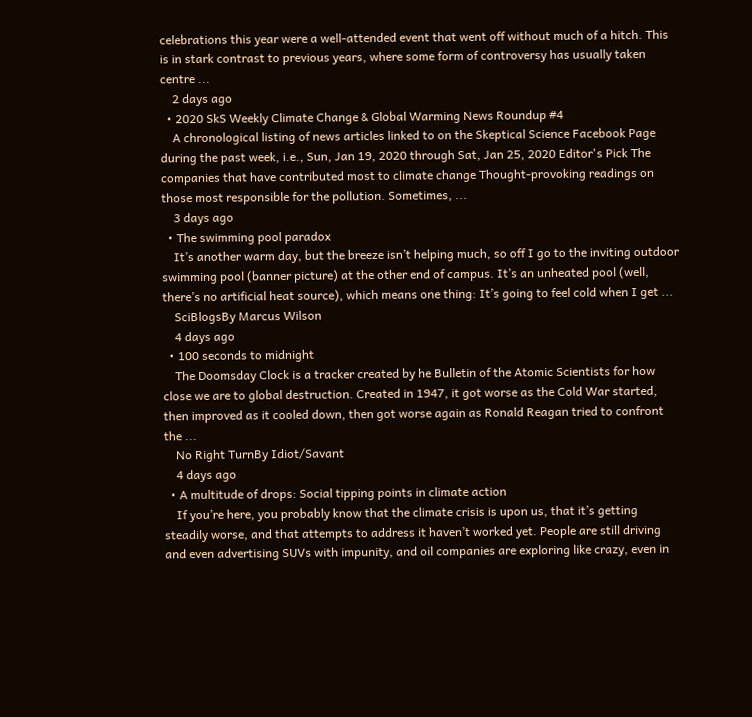celebrations this year were a well-attended event that went off without much of a hitch. This is in stark contrast to previous years, where some form of controversy has usually taken centre ...
    2 days ago
  • 2020 SkS Weekly Climate Change & Global Warming News Roundup #4
    A chronological listing of news articles linked to on the Skeptical Science Facebook Page during the past week, i.e., Sun, Jan 19, 2020 through Sat, Jan 25, 2020 Editor's Pick The companies that have contributed most to climate change Thought-provoking readings on those most responsible for the pollution. Sometimes, ...
    3 days ago
  • The swimming pool paradox
    It’s another warm day, but the breeze isn’t helping much, so off I go to the inviting outdoor swimming pool (banner picture) at the other end of campus. It’s an unheated pool (well, there’s no artificial heat source), which means one thing: It’s going to feel cold when I get ...
    SciBlogsBy Marcus Wilson
    4 days ago
  • 100 seconds to midnight
    The Doomsday Clock is a tracker created by he Bulletin of the Atomic Scientists for how close we are to global destruction. Created in 1947, it got worse as the Cold War started, then improved as it cooled down, then got worse again as Ronald Reagan tried to confront the ...
    No Right TurnBy Idiot/Savant
    4 days ago
  • A multitude of drops: Social tipping points in climate action
    If you’re here, you probably know that the climate crisis is upon us, that it’s getting steadily worse, and that attempts to address it haven’t worked yet. People are still driving and even advertising SUVs with impunity, and oil companies are exploring like crazy, even in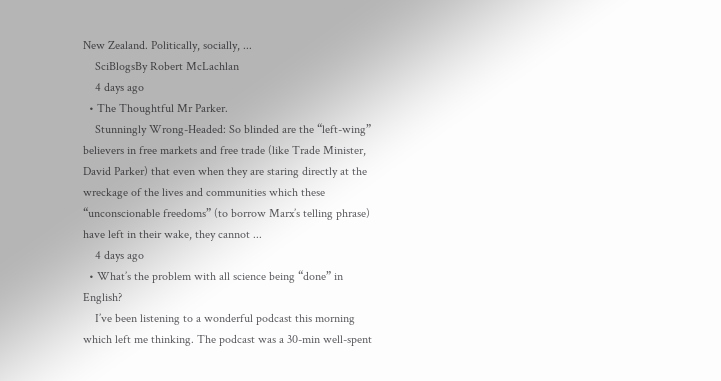New Zealand. Politically, socially, ...
    SciBlogsBy Robert McLachlan
    4 days ago
  • The Thoughtful Mr Parker.
    Stunningly Wrong-Headed: So blinded are the “left-wing” believers in free markets and free trade (like Trade Minister, David Parker) that even when they are staring directly at the wreckage of the lives and communities which these “unconscionable freedoms” (to borrow Marx’s telling phrase) have left in their wake, they cannot ...
    4 days ago
  • What’s the problem with all science being “done” in English?
    I’ve been listening to a wonderful podcast this morning which left me thinking. The podcast was a 30-min well-spent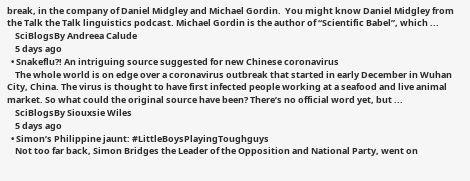break, in the company of Daniel Midgley and Michael Gordin.  You might know Daniel Midgley from the Talk the Talk linguistics podcast. Michael Gordin is the author of “Scientific Babel”, which ...
    SciBlogsBy Andreea Calude
    5 days ago
  • Snakeflu?! An intriguing source suggested for new Chinese coronavirus
    The whole world is on edge over a coronavirus outbreak that started in early December in Wuhan City, China. The virus is thought to have first infected people working at a seafood and live animal market. So what could the original source have been? There’s no official word yet, but ...
    SciBlogsBy Siouxsie Wiles
    5 days ago
  • Simon’s Philippine jaunt: #LittleBoysPlayingToughguys
    Not too far back, Simon Bridges the Leader of the Opposition and National Party, went on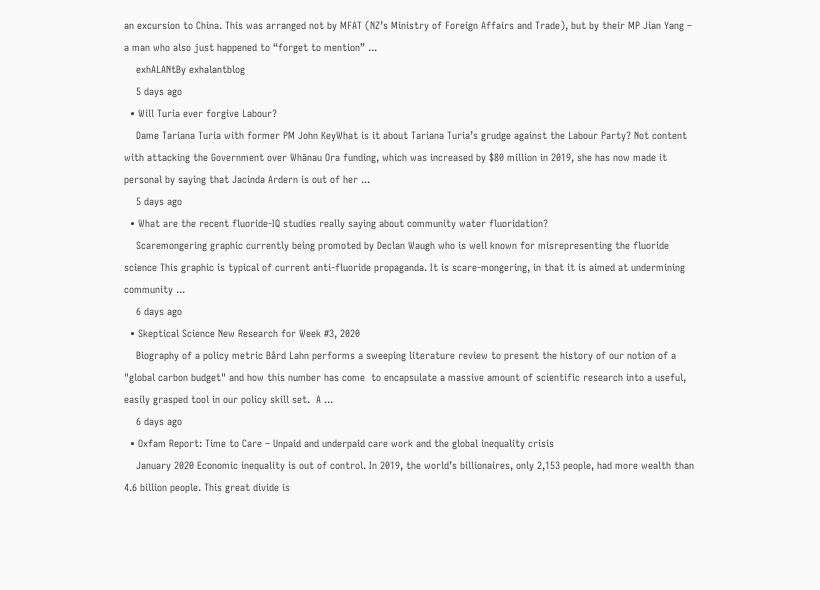an excursion to China. This was arranged not by MFAT (NZ’s Ministry of Foreign Affairs and Trade), but by their MP Jian Yang – a man who also just happened to “forget to mention” ...
    exhALANtBy exhalantblog
    5 days ago
  • Will Turia ever forgive Labour?
    Dame Tariana Turia with former PM John KeyWhat is it about Tariana Turia’s grudge against the Labour Party? Not content with attacking the Government over Whānau Ora funding, which was increased by $80 million in 2019, she has now made it personal by saying that Jacinda Ardern is out of her ...
    5 days ago
  • What are the recent fluoride-IQ studies really saying about community water fluoridation?
    Scaremongering graphic currently being promoted by Declan Waugh who is well known for misrepresenting the fluoride science This graphic is typical of current anti-fluoride propaganda. It is scare-mongering, in that it is aimed at undermining community ...
    6 days ago
  • Skeptical Science New Research for Week #3, 2020
    Biography of a policy metric Bård Lahn performs a sweeping literature review to present the history of our notion of a "global carbon budget" and how this number has come  to encapsulate a massive amount of scientific research into a useful, easily grasped tool in our policy skill set.  A ...
    6 days ago
  • Oxfam Report: Time to Care – Unpaid and underpaid care work and the global inequality crisis
    January 2020 Economic inequality is out of control. In 2019, the world’s billionaires, only 2,153 people, had more wealth than 4.6 billion people. This great divide is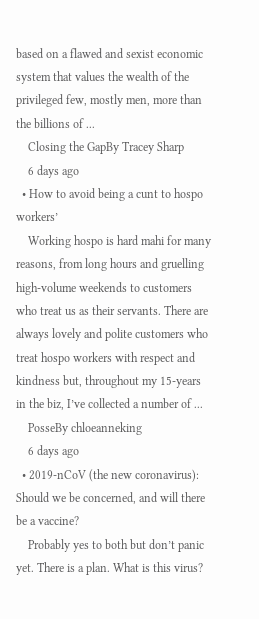based on a flawed and sexist economic system that values the wealth of the privileged few, mostly men, more than the billions of ...
    Closing the GapBy Tracey Sharp
    6 days ago
  • How to avoid being a cunt to hospo workers’
    Working hospo is hard mahi for many reasons, from long hours and gruelling high-volume weekends to customers who treat us as their servants. There are always lovely and polite customers who treat hospo workers with respect and kindness but, throughout my 15-years in the biz, I’ve collected a number of ...
    PosseBy chloeanneking
    6 days ago
  • 2019-nCoV (the new coronavirus): Should we be concerned, and will there be a vaccine?
    Probably yes to both but don’t panic yet. There is a plan. What is this virus?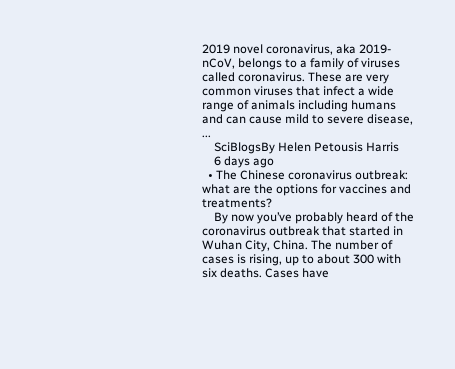2019 novel coronavirus, aka 2019-nCoV, belongs to a family of viruses called coronavirus. These are very common viruses that infect a wide range of animals including humans and can cause mild to severe disease, ...
    SciBlogsBy Helen Petousis Harris
    6 days ago
  • The Chinese coronavirus outbreak: what are the options for vaccines and treatments?
    By now you’ve probably heard of the coronavirus outbreak that started in Wuhan City, China. The number of cases is rising, up to about 300 with six deaths. Cases have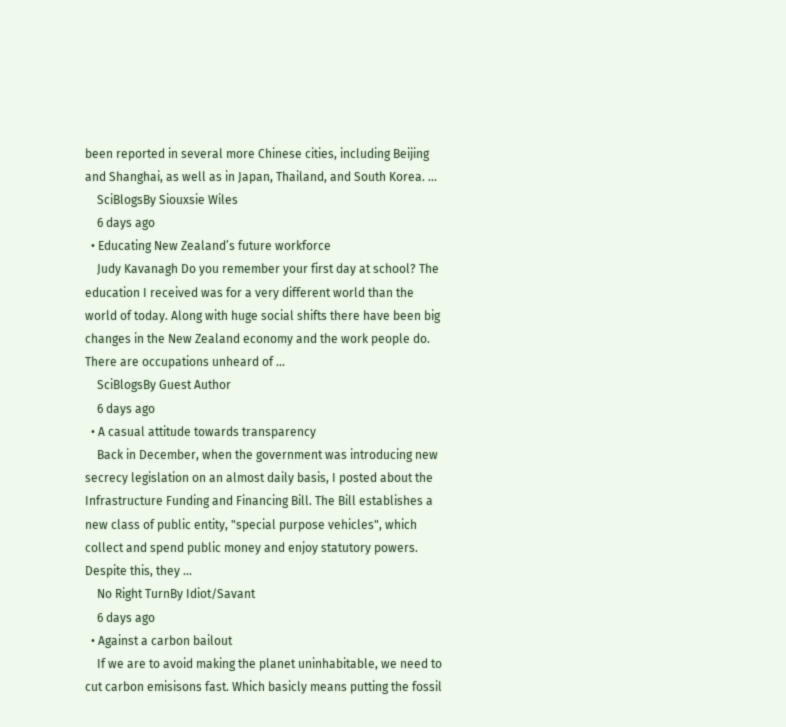been reported in several more Chinese cities, including Beijing and Shanghai, as well as in Japan, Thailand, and South Korea. ...
    SciBlogsBy Siouxsie Wiles
    6 days ago
  • Educating New Zealand’s future workforce
    Judy Kavanagh Do you remember your first day at school? The education I received was for a very different world than the world of today. Along with huge social shifts there have been big changes in the New Zealand economy and the work people do. There are occupations unheard of ...
    SciBlogsBy Guest Author
    6 days ago
  • A casual attitude towards transparency
    Back in December, when the government was introducing new secrecy legislation on an almost daily basis, I posted about the Infrastructure Funding and Financing Bill. The Bill establishes a new class of public entity, "special purpose vehicles", which collect and spend public money and enjoy statutory powers. Despite this, they ...
    No Right TurnBy Idiot/Savant
    6 days ago
  • Against a carbon bailout
    If we are to avoid making the planet uninhabitable, we need to cut carbon emisisons fast. Which basicly means putting the fossil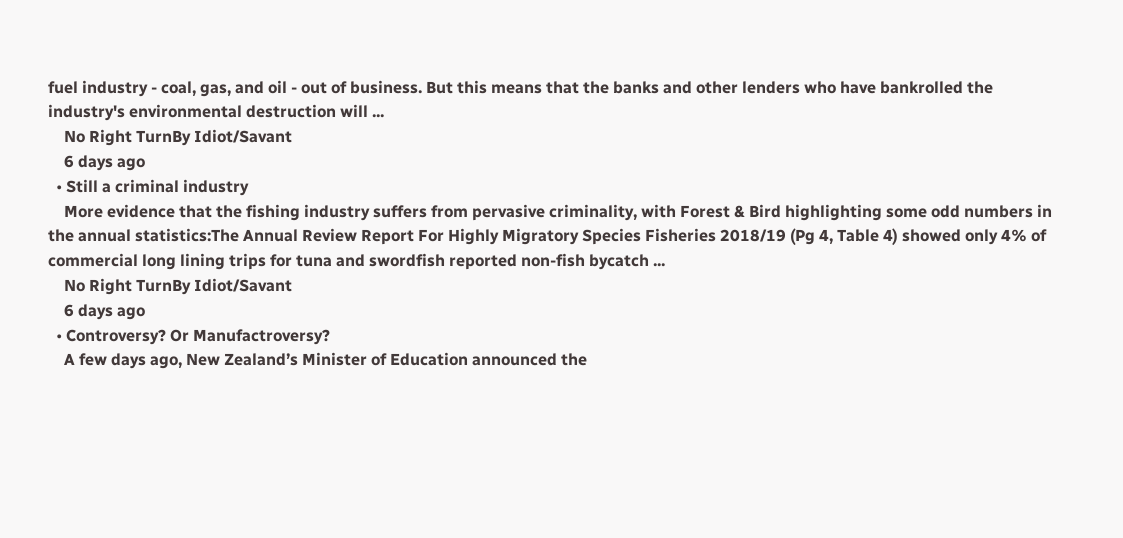fuel industry - coal, gas, and oil - out of business. But this means that the banks and other lenders who have bankrolled the industry's environmental destruction will ...
    No Right TurnBy Idiot/Savant
    6 days ago
  • Still a criminal industry
    More evidence that the fishing industry suffers from pervasive criminality, with Forest & Bird highlighting some odd numbers in the annual statistics:The Annual Review Report For Highly Migratory Species Fisheries 2018/19 (Pg 4, Table 4) showed only 4% of commercial long lining trips for tuna and swordfish reported non-fish bycatch ...
    No Right TurnBy Idiot/Savant
    6 days ago
  • Controversy? Or Manufactroversy?
    A few days ago, New Zealand’s Minister of Education announced the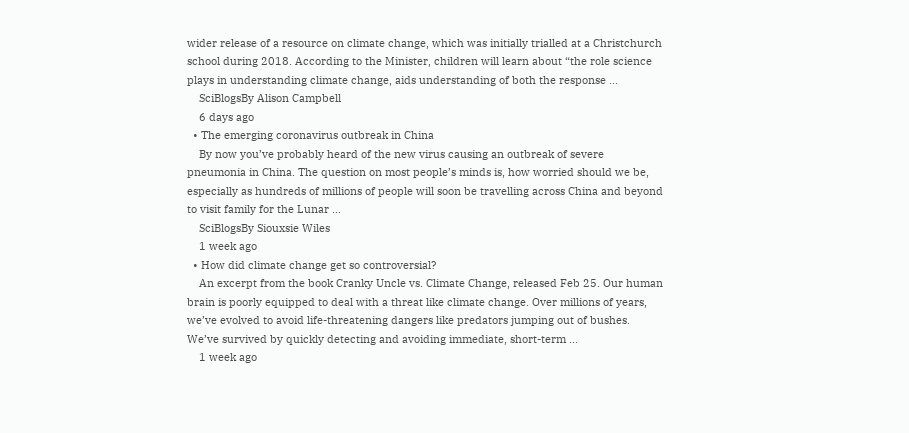wider release of a resource on climate change, which was initially trialled at a Christchurch school during 2018. According to the Minister, children will learn about “the role science plays in understanding climate change, aids understanding of both the response ...
    SciBlogsBy Alison Campbell
    6 days ago
  • The emerging coronavirus outbreak in China
    By now you’ve probably heard of the new virus causing an outbreak of severe pneumonia in China. The question on most people’s minds is, how worried should we be, especially as hundreds of millions of people will soon be travelling across China and beyond to visit family for the Lunar ...
    SciBlogsBy Siouxsie Wiles
    1 week ago
  • How did climate change get so controversial?
    An excerpt from the book Cranky Uncle vs. Climate Change, released Feb 25. Our human brain is poorly equipped to deal with a threat like climate change. Over millions of years, we’ve evolved to avoid life-threatening dangers like predators jumping out of bushes. We’ve survived by quickly detecting and avoiding immediate, short-term ...
    1 week ago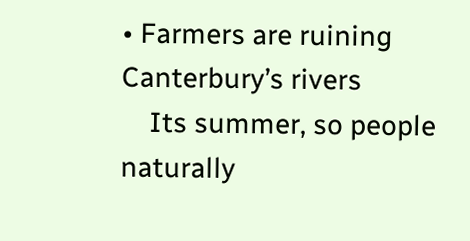• Farmers are ruining Canterbury’s rivers
    Its summer, so people naturally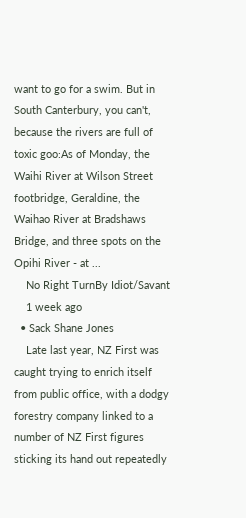want to go for a swim. But in South Canterbury, you can't, because the rivers are full of toxic goo:As of Monday, the Waihi River at Wilson Street footbridge, Geraldine, the Waihao River at Bradshaws Bridge, and three spots on the Opihi River - at ...
    No Right TurnBy Idiot/Savant
    1 week ago
  • Sack Shane Jones
    Late last year, NZ First was caught trying to enrich itself from public office, with a dodgy forestry company linked to a number of NZ First figures sticking its hand out repeatedly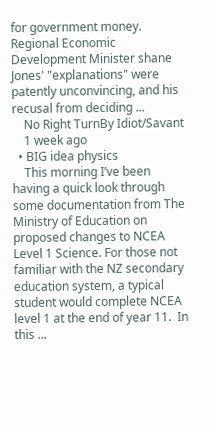for government money. Regional Economic Development Minister shane Jones' "explanations" were patently unconvincing, and his recusal from deciding ...
    No Right TurnBy Idiot/Savant
    1 week ago
  • BIG idea physics
    This morning I’ve been having a quick look through some documentation from The Ministry of Education on proposed changes to NCEA Level 1 Science. For those not familiar with the NZ secondary education system, a typical student would complete NCEA level 1 at the end of year 11.  In this ...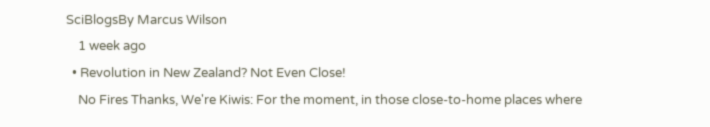SciBlogsBy Marcus Wilson
    1 week ago
  • Revolution in New Zealand? Not Even Close!
    No Fires Thanks, We're Kiwis: For the moment, in those close-to-home places where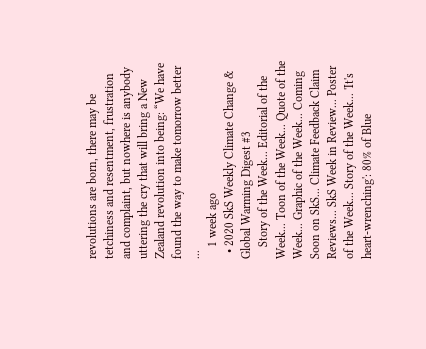revolutions are born, there may be tetchiness and resentment, frustration and complaint, but nowhere is anybody uttering the cry that will bring a New Zealand revolution into being: “We have found the way to make tomorrow better ...
    1 week ago
  • 2020 SkS Weekly Climate Change & Global Warming Digest #3
    Story of the Week... Editorial of the Week... Toon of the Week... Quote of the Week... Graphic of the Week... Coming Soon on SkS... Climate Feedback Claim Reviews... SkS Week in Review... Poster of the Week... Story of the Week... 'It's heart-wrenching': 80% of Blue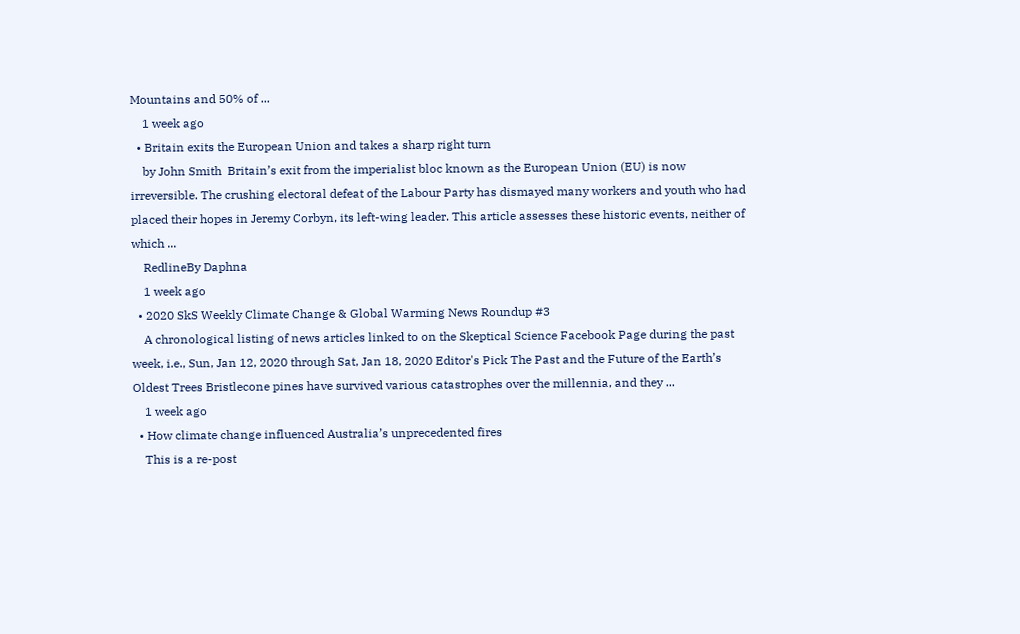Mountains and 50% of ...
    1 week ago
  • Britain exits the European Union and takes a sharp right turn
    by John Smith  Britain’s exit from the imperialist bloc known as the European Union (EU) is now irreversible. The crushing electoral defeat of the Labour Party has dismayed many workers and youth who had placed their hopes in Jeremy Corbyn, its left-wing leader. This article assesses these historic events, neither of which ...
    RedlineBy Daphna
    1 week ago
  • 2020 SkS Weekly Climate Change & Global Warming News Roundup #3
    A chronological listing of news articles linked to on the Skeptical Science Facebook Page during the past week, i.e., Sun, Jan 12, 2020 through Sat, Jan 18, 2020 Editor's Pick The Past and the Future of the Earth’s Oldest Trees Bristlecone pines have survived various catastrophes over the millennia, and they ...
    1 week ago
  • How climate change influenced Australia’s unprecedented fires
    This is a re-post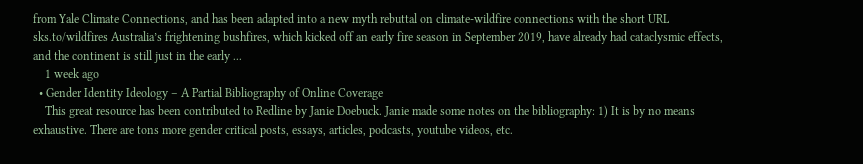from Yale Climate Connections, and has been adapted into a new myth rebuttal on climate-wildfire connections with the short URL sks.to/wildfires Australia’s frightening bushfires, which kicked off an early fire season in September 2019, have already had cataclysmic effects, and the continent is still just in the early ...
    1 week ago
  • Gender Identity Ideology – A Partial Bibliography of Online Coverage
    This great resource has been contributed to Redline by Janie Doebuck. Janie made some notes on the bibliography: 1) It is by no means exhaustive. There are tons more gender critical posts, essays, articles, podcasts, youtube videos, etc.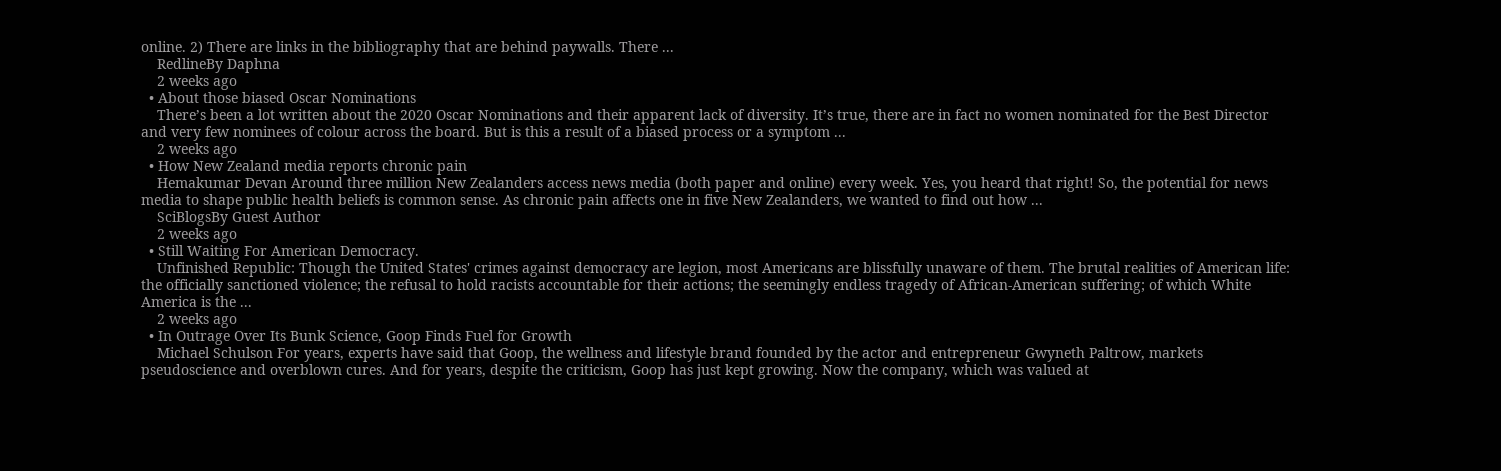online. 2) There are links in the bibliography that are behind paywalls. There ...
    RedlineBy Daphna
    2 weeks ago
  • About those biased Oscar Nominations
    There’s been a lot written about the 2020 Oscar Nominations and their apparent lack of diversity. It’s true, there are in fact no women nominated for the Best Director and very few nominees of colour across the board. But is this a result of a biased process or a symptom ...
    2 weeks ago
  • How New Zealand media reports chronic pain
    Hemakumar Devan Around three million New Zealanders access news media (both paper and online) every week. Yes, you heard that right! So, the potential for news media to shape public health beliefs is common sense. As chronic pain affects one in five New Zealanders, we wanted to find out how ...
    SciBlogsBy Guest Author
    2 weeks ago
  • Still Waiting For American Democracy.
    Unfinished Republic: Though the United States' crimes against democracy are legion, most Americans are blissfully unaware of them. The brutal realities of American life: the officially sanctioned violence; the refusal to hold racists accountable for their actions; the seemingly endless tragedy of African-American suffering; of which White America is the ...
    2 weeks ago
  • In Outrage Over Its Bunk Science, Goop Finds Fuel for Growth
    Michael Schulson For years, experts have said that Goop, the wellness and lifestyle brand founded by the actor and entrepreneur Gwyneth Paltrow, markets pseudoscience and overblown cures. And for years, despite the criticism, Goop has just kept growing. Now the company, which was valued at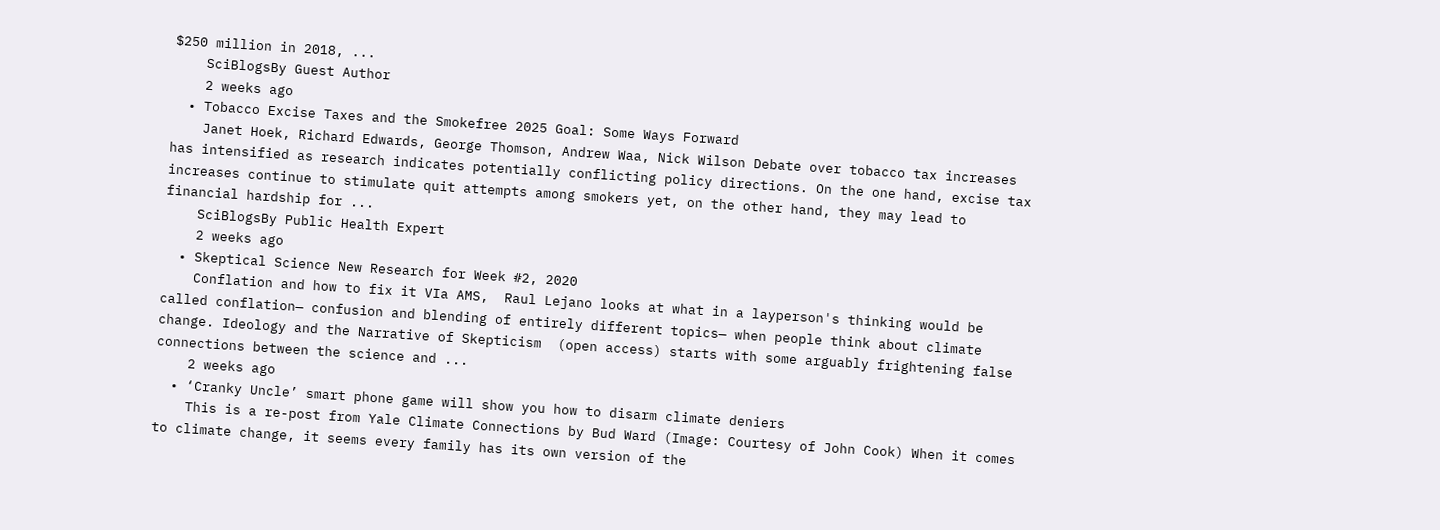$250 million in 2018, ...
    SciBlogsBy Guest Author
    2 weeks ago
  • Tobacco Excise Taxes and the Smokefree 2025 Goal: Some Ways Forward
    Janet Hoek, Richard Edwards, George Thomson, Andrew Waa, Nick Wilson Debate over tobacco tax increases has intensified as research indicates potentially conflicting policy directions. On the one hand, excise tax increases continue to stimulate quit attempts among smokers yet, on the other hand, they may lead to financial hardship for ...
    SciBlogsBy Public Health Expert
    2 weeks ago
  • Skeptical Science New Research for Week #2, 2020
    Conflation and how to fix it VIa AMS,  Raul Lejano looks at what in a layperson's thinking would be called conflation— confusion and blending of entirely different topics— when people think about climate change. Ideology and the Narrative of Skepticism  (open access) starts with some arguably frightening false connections between the science and ...
    2 weeks ago
  • ‘Cranky Uncle’ smart phone game will show you how to disarm climate deniers
    This is a re-post from Yale Climate Connections by Bud Ward (Image: Courtesy of John Cook) When it comes to climate change, it seems every family has its own version of the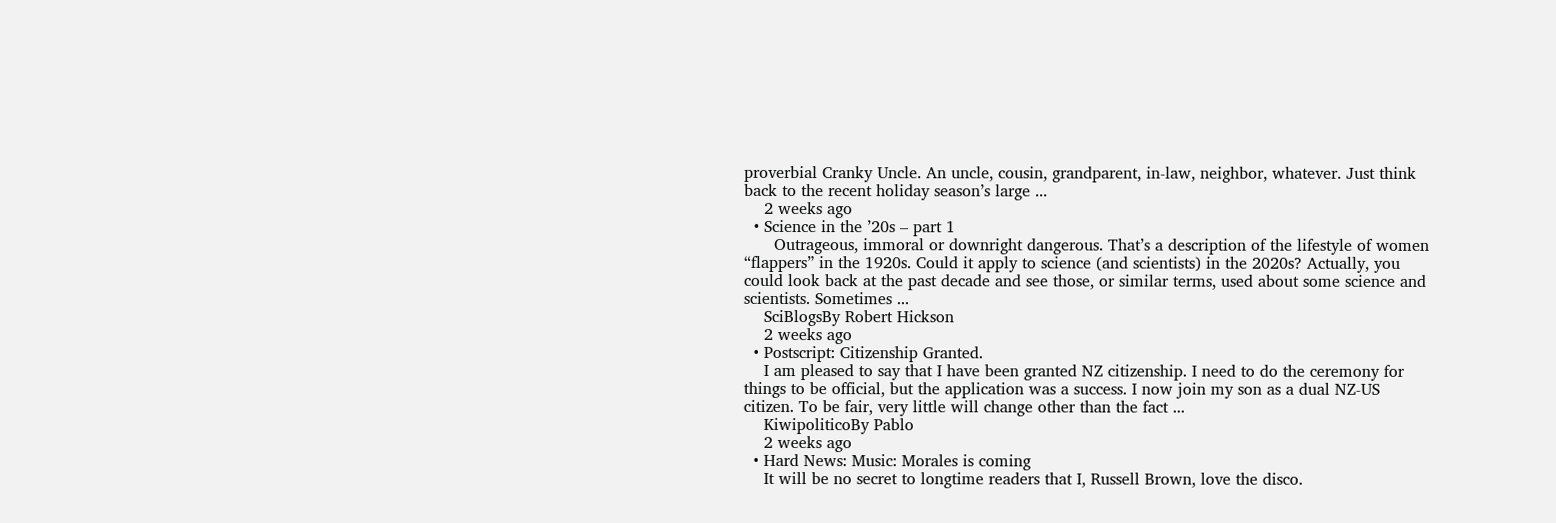proverbial Cranky Uncle. An uncle, cousin, grandparent, in-law, neighbor, whatever. Just think back to the recent holiday season’s large ...
    2 weeks ago
  • Science in the ’20s – part 1
      Outrageous, immoral or downright dangerous. That’s a description of the lifestyle of women “flappers” in the 1920s. Could it apply to science (and scientists) in the 2020s? Actually, you could look back at the past decade and see those, or similar terms, used about some science and scientists. Sometimes ...
    SciBlogsBy Robert Hickson
    2 weeks ago
  • Postscript: Citizenship Granted.
    I am pleased to say that I have been granted NZ citizenship. I need to do the ceremony for things to be official, but the application was a success. I now join my son as a dual NZ-US citizen. To be fair, very little will change other than the fact ...
    KiwipoliticoBy Pablo
    2 weeks ago
  • Hard News: Music: Morales is coming
    It will be no secret to longtime readers that I, Russell Brown, love the disco.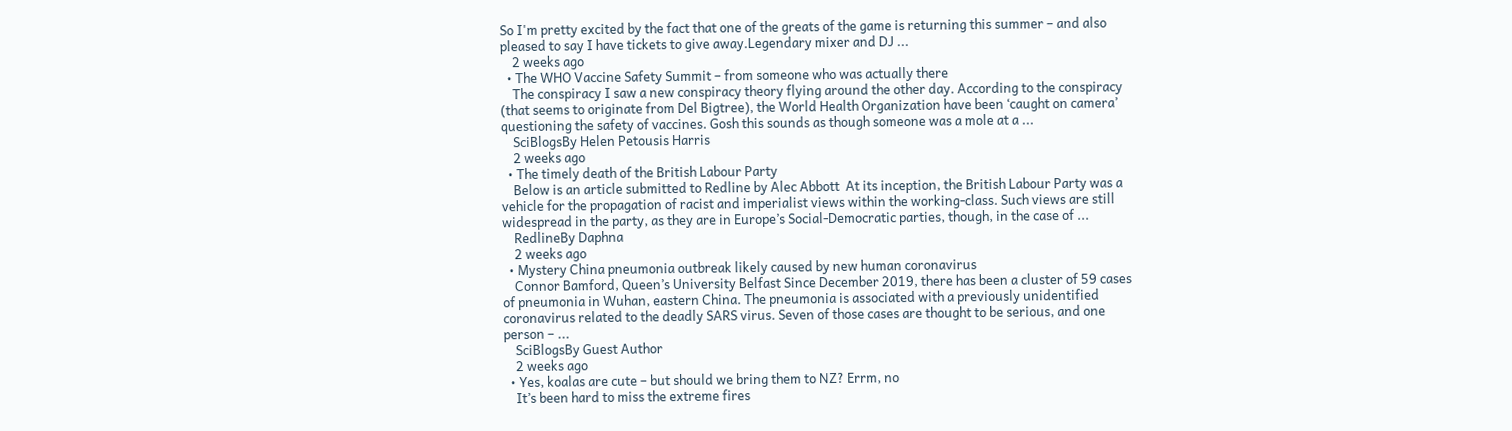So I'm pretty excited by the fact that one of the greats of the game is returning this summer – and also pleased to say I have tickets to give away.Legendary mixer and DJ ...
    2 weeks ago
  • The WHO Vaccine Safety Summit – from someone who was actually there
    The conspiracy I saw a new conspiracy theory flying around the other day. According to the conspiracy (that seems to originate from Del Bigtree), the World Health Organization have been ‘caught on camera’ questioning the safety of vaccines. Gosh this sounds as though someone was a mole at a ...
    SciBlogsBy Helen Petousis Harris
    2 weeks ago
  • The timely death of the British Labour Party
    Below is an article submitted to Redline by Alec Abbott  At its inception, the British Labour Party was a vehicle for the propagation of racist and imperialist views within the working-class. Such views are still widespread in the party, as they are in Europe’s Social-Democratic parties, though, in the case of ...
    RedlineBy Daphna
    2 weeks ago
  • Mystery China pneumonia outbreak likely caused by new human coronavirus
    Connor Bamford, Queen’s University Belfast Since December 2019, there has been a cluster of 59 cases of pneumonia in Wuhan, eastern China. The pneumonia is associated with a previously unidentified coronavirus related to the deadly SARS virus. Seven of those cases are thought to be serious, and one person – ...
    SciBlogsBy Guest Author
    2 weeks ago
  • Yes, koalas are cute – but should we bring them to NZ? Errm, no
    It’s been hard to miss the extreme fires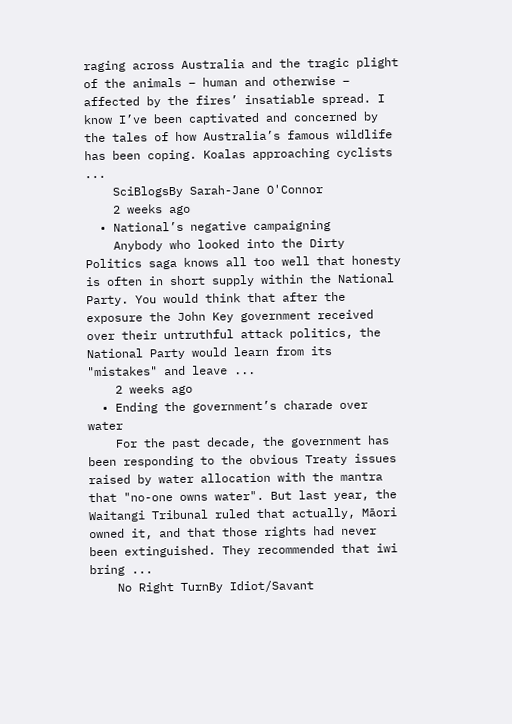raging across Australia and the tragic plight of the animals – human and otherwise – affected by the fires’ insatiable spread. I know I’ve been captivated and concerned by the tales of how Australia’s famous wildlife has been coping. Koalas approaching cyclists ...
    SciBlogsBy Sarah-Jane O'Connor
    2 weeks ago
  • National’s negative campaigning
    Anybody who looked into the Dirty Politics saga knows all too well that honesty is often in short supply within the National Party. You would think that after the exposure the John Key government received over their untruthful attack politics, the National Party would learn from its "mistakes" and leave ...
    2 weeks ago
  • Ending the government’s charade over water
    For the past decade, the government has been responding to the obvious Treaty issues raised by water allocation with the mantra that "no-one owns water". But last year, the Waitangi Tribunal ruled that actually, Māori owned it, and that those rights had never been extinguished. They recommended that iwi bring ...
    No Right TurnBy Idiot/Savant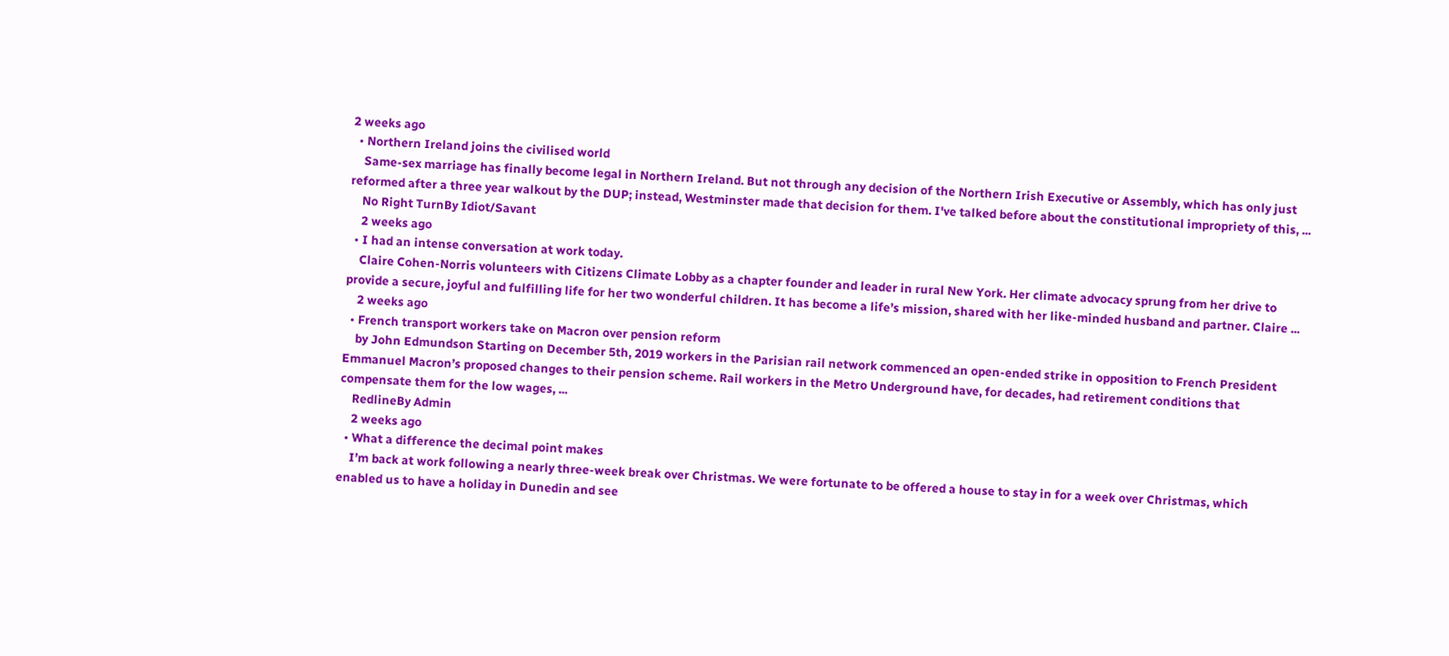2 weeks ago
  • Northern Ireland joins the civilised world
    Same-sex marriage has finally become legal in Northern Ireland. But not through any decision of the Northern Irish Executive or Assembly, which has only just reformed after a three year walkout by the DUP; instead, Westminster made that decision for them. I've talked before about the constitutional impropriety of this, ...
    No Right TurnBy Idiot/Savant
    2 weeks ago
  • I had an intense conversation at work today.
    Claire Cohen-Norris volunteers with Citizens Climate Lobby as a chapter founder and leader in rural New York. Her climate advocacy sprung from her drive to provide a secure, joyful and fulfilling life for her two wonderful children. It has become a life’s mission, shared with her like-minded husband and partner. Claire ...
    2 weeks ago
  • French transport workers take on Macron over pension reform
    by John Edmundson Starting on December 5th, 2019 workers in the Parisian rail network commenced an open-ended strike in opposition to French President Emmanuel Macron’s proposed changes to their pension scheme. Rail workers in the Metro Underground have, for decades, had retirement conditions that compensate them for the low wages, ...
    RedlineBy Admin
    2 weeks ago
  • What a difference the decimal point makes
    I’m back at work following a nearly three-week break over Christmas. We were fortunate to be offered a house to stay in for a week over Christmas, which enabled us to have a holiday in Dunedin and see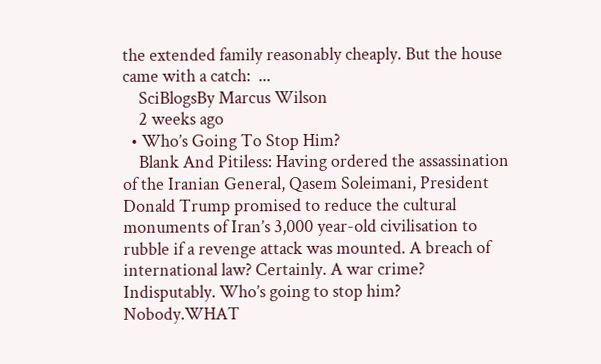the extended family reasonably cheaply. But the house came with a catch:  ...
    SciBlogsBy Marcus Wilson
    2 weeks ago
  • Who’s Going To Stop Him?
    Blank And Pitiless: Having ordered the assassination of the Iranian General, Qasem Soleimani, President Donald Trump promised to reduce the cultural monuments of Iran’s 3,000 year-old civilisation to rubble if a revenge attack was mounted. A breach of international law? Certainly. A war crime? Indisputably. Who’s going to stop him? Nobody.WHAT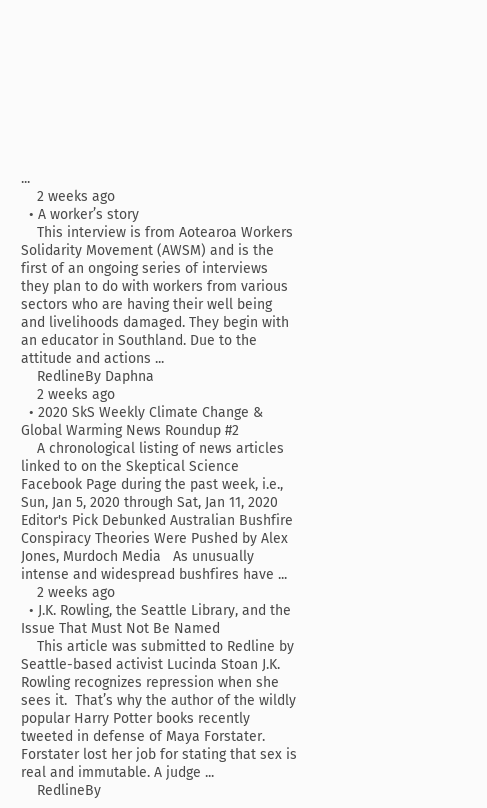...
    2 weeks ago
  • A worker’s story
    This interview is from Aotearoa Workers Solidarity Movement (AWSM) and is the first of an ongoing series of interviews they plan to do with workers from various sectors who are having their well being and livelihoods damaged. They begin with an educator in Southland. Due to the attitude and actions ...
    RedlineBy Daphna
    2 weeks ago
  • 2020 SkS Weekly Climate Change & Global Warming News Roundup #2
    A chronological listing of news articles linked to on the Skeptical Science Facebook Page during the past week, i.e., Sun, Jan 5, 2020 through Sat, Jan 11, 2020 Editor's Pick Debunked Australian Bushfire Conspiracy Theories Were Pushed by Alex Jones, Murdoch Media   As unusually intense and widespread bushfires have ...
    2 weeks ago
  • J.K. Rowling, the Seattle Library, and the Issue That Must Not Be Named
    This article was submitted to Redline by Seattle-based activist Lucinda Stoan J.K. Rowling recognizes repression when she sees it.  That’s why the author of the wildly popular Harry Potter books recently tweeted in defense of Maya Forstater. Forstater lost her job for stating that sex is real and immutable. A judge ...
    RedlineBy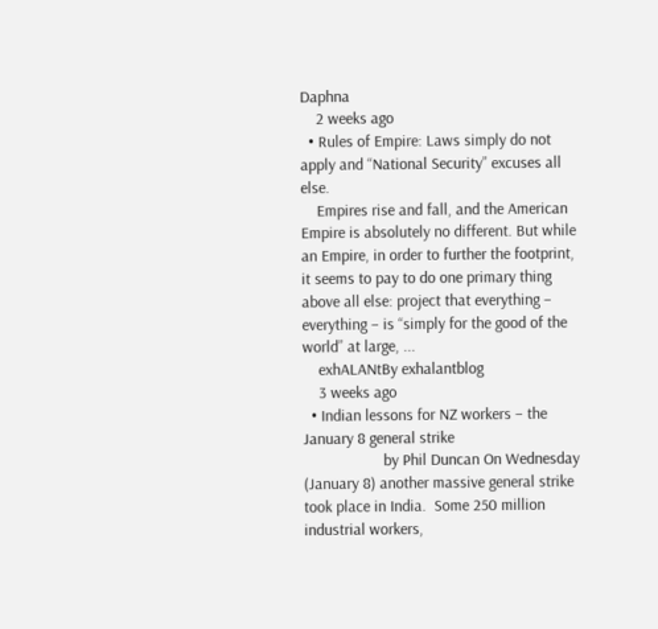Daphna
    2 weeks ago
  • Rules of Empire: Laws simply do not apply and “National Security” excuses all else.
    Empires rise and fall, and the American Empire is absolutely no different. But while an Empire, in order to further the footprint, it seems to pay to do one primary thing above all else: project that everything – everything – is “simply for the good of the world” at large, ...
    exhALANtBy exhalantblog
    3 weeks ago
  • Indian lessons for NZ workers – the January 8 general strike
                    by Phil Duncan On Wednesday (January 8) another massive general strike took place in India.  Some 250 million industrial workers,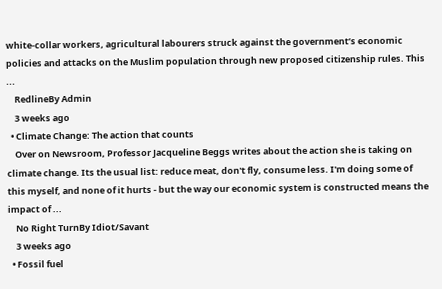white-collar workers, agricultural labourers struck against the government’s economic policies and attacks on the Muslim population through new proposed citizenship rules. This ...
    RedlineBy Admin
    3 weeks ago
  • Climate Change: The action that counts
    Over on Newsroom, Professor Jacqueline Beggs writes about the action she is taking on climate change. Its the usual list: reduce meat, don't fly, consume less. I'm doing some of this myself, and none of it hurts - but the way our economic system is constructed means the impact of ...
    No Right TurnBy Idiot/Savant
    3 weeks ago
  • Fossil fuel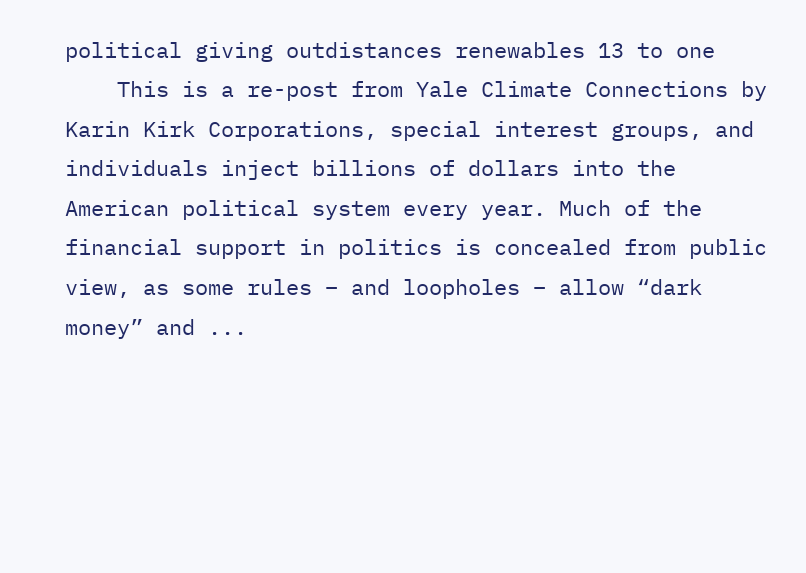political giving outdistances renewables 13 to one
    This is a re-post from Yale Climate Connections by Karin Kirk Corporations, special interest groups, and individuals inject billions of dollars into the American political system every year. Much of the financial support in politics is concealed from public view, as some rules – and loopholes – allow “dark money” and ...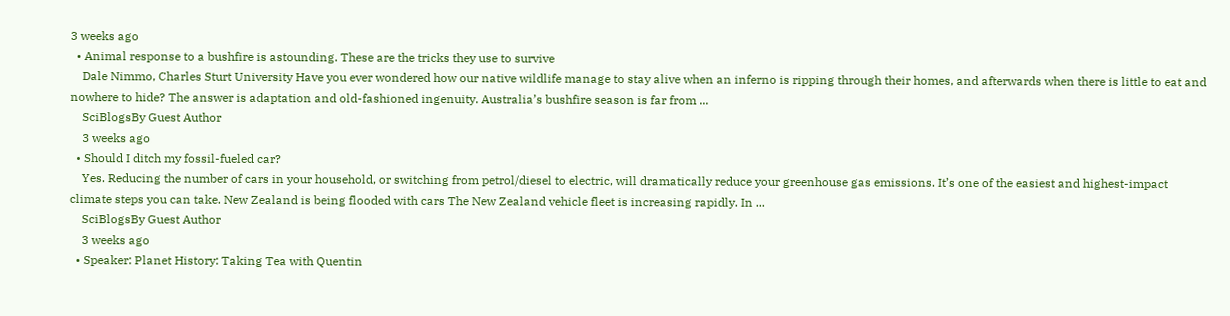3 weeks ago
  • Animal response to a bushfire is astounding. These are the tricks they use to survive
    Dale Nimmo, Charles Sturt University Have you ever wondered how our native wildlife manage to stay alive when an inferno is ripping through their homes, and afterwards when there is little to eat and nowhere to hide? The answer is adaptation and old-fashioned ingenuity. Australia’s bushfire season is far from ...
    SciBlogsBy Guest Author
    3 weeks ago
  • Should I ditch my fossil-fueled car?
    Yes. Reducing the number of cars in your household, or switching from petrol/diesel to electric, will dramatically reduce your greenhouse gas emissions. It’s one of the easiest and highest-impact climate steps you can take. New Zealand is being flooded with cars The New Zealand vehicle fleet is increasing rapidly. In ...
    SciBlogsBy Guest Author
    3 weeks ago
  • Speaker: Planet History: Taking Tea with Quentin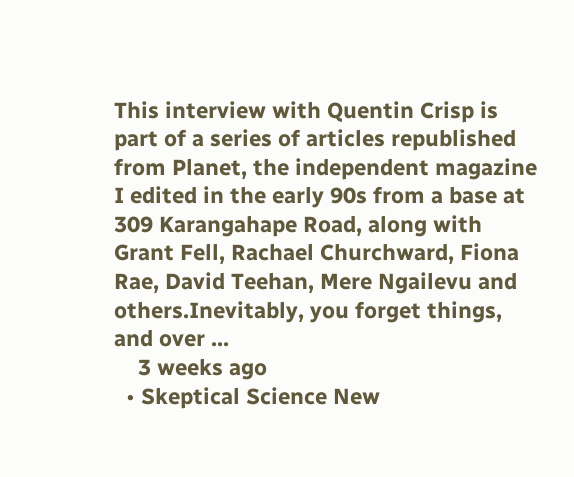This interview with Quentin Crisp is part of a series of articles republished from Planet, the independent magazine I edited in the early 90s from a base at 309 Karangahape Road, along with Grant Fell, Rachael Churchward, Fiona Rae, David Teehan, Mere Ngailevu and others.Inevitably, you forget things, and over ...
    3 weeks ago
  • Skeptical Science New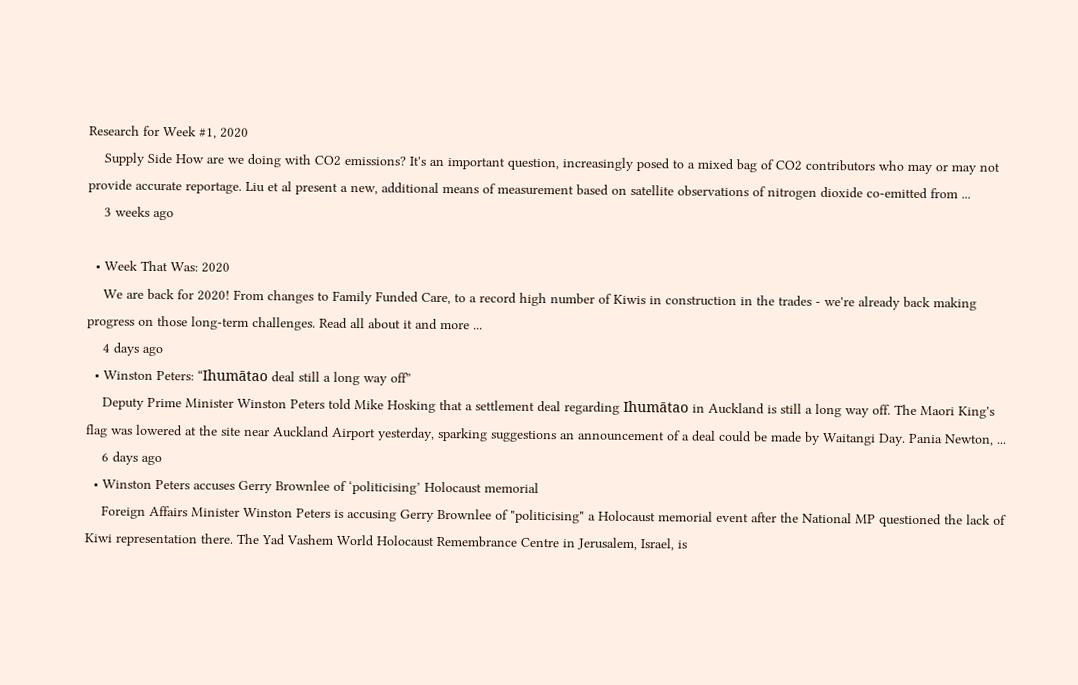Research for Week #1, 2020
    Supply Side How are we doing with CO2 emissions? It's an important question, increasingly posed to a mixed bag of CO2 contributors who may or may not provide accurate reportage. Liu et al present a new, additional means of measurement based on satellite observations of nitrogen dioxide co-emitted from ...
    3 weeks ago

  • Week That Was: 2020
    We are back for 2020! From changes to Family Funded Care, to a record high number of Kiwis in construction in the trades - we're already back making progress on those long-term challenges. Read all about it and more ...
    4 days ago
  • Winston Peters: “Ihumātao deal still a long way off”
    Deputy Prime Minister Winston Peters told Mike Hosking that a settlement deal regarding Ihumātao in Auckland is still a long way off. The Maori King's flag was lowered at the site near Auckland Airport yesterday, sparking suggestions an announcement of a deal could be made by Waitangi Day. Pania Newton, ...
    6 days ago
  • Winston Peters accuses Gerry Brownlee of ‘politicising’ Holocaust memorial
    Foreign Affairs Minister Winston Peters is accusing Gerry Brownlee of "politicising" a Holocaust memorial event after the National MP questioned the lack of Kiwi representation there. The Yad Vashem World Holocaust Remembrance Centre in Jerusalem, Israel, is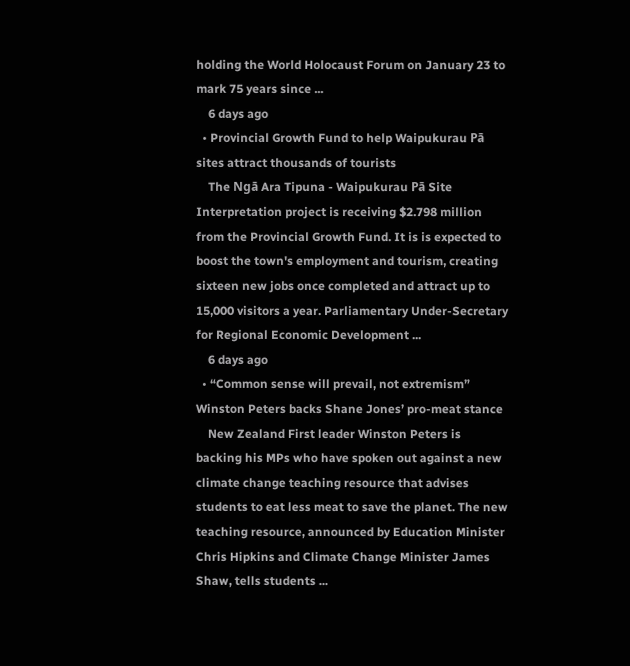holding the World Holocaust Forum on January 23 to mark 75 years since ...
    6 days ago
  • Provincial Growth Fund to help Waipukurau Pā sites attract thousands of tourists
    The Ngā Ara Tipuna - Waipukurau Pā Site Interpretation project is receiving $2.798 million from the Provincial Growth Fund. It is is expected to boost the town's employment and tourism, creating sixteen new jobs once completed and attract up to 15,000 visitors a year. Parliamentary Under-Secretary for Regional Economic Development ...
    6 days ago
  • “Common sense will prevail, not extremism” Winston Peters backs Shane Jones’ pro-meat stance
    New Zealand First leader Winston Peters is backing his MPs who have spoken out against a new climate change teaching resource that advises students to eat less meat to save the planet. The new teaching resource, announced by Education Minister Chris Hipkins and Climate Change Minister James Shaw, tells students ...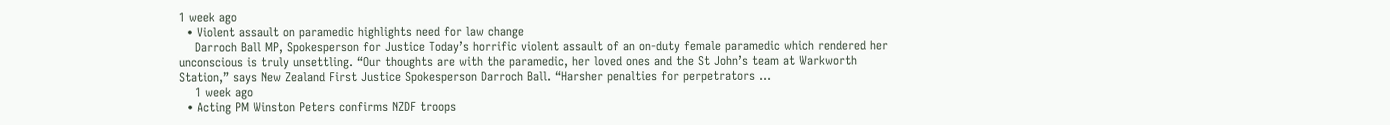1 week ago
  • Violent assault on paramedic highlights need for law change
    Darroch Ball MP, Spokesperson for Justice Today’s horrific violent assault of an on-duty female paramedic which rendered her unconscious is truly unsettling. “Our thoughts are with the paramedic, her loved ones and the St John’s team at Warkworth Station,” says New Zealand First Justice Spokesperson Darroch Ball. “Harsher penalties for perpetrators ...
    1 week ago
  • Acting PM Winston Peters confirms NZDF troops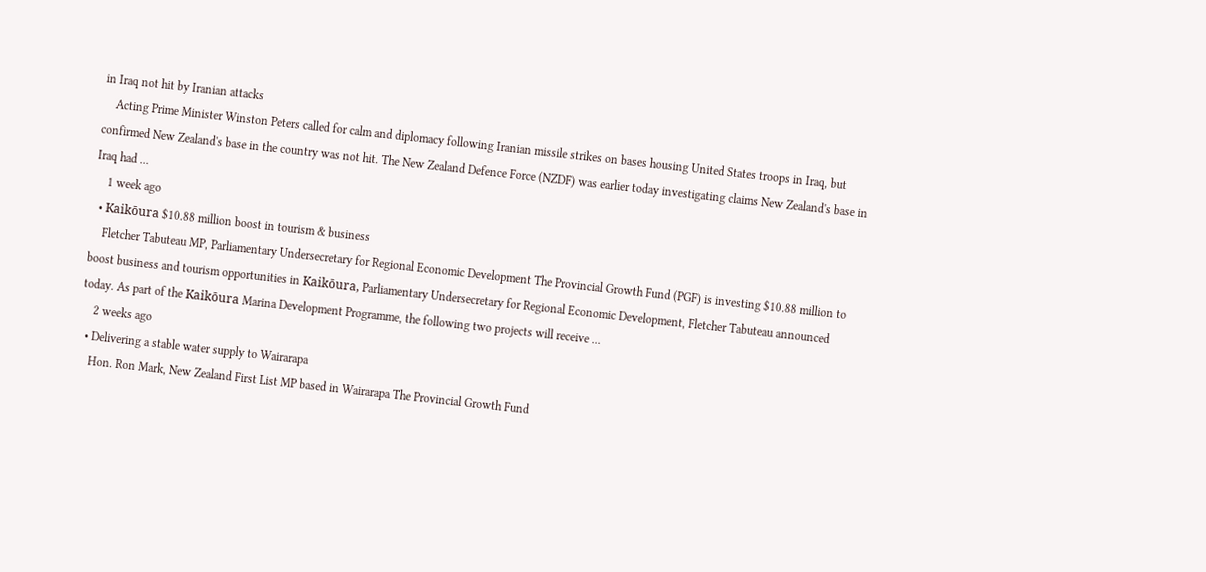in Iraq not hit by Iranian attacks
    Acting Prime Minister Winston Peters called for calm and diplomacy following Iranian missile strikes on bases housing United States troops in Iraq, but confirmed New Zealand's base in the country was not hit. The New Zealand Defence Force (NZDF) was earlier today investigating claims New Zealand's base in Iraq had ...
    1 week ago
  • Kaikōura $10.88 million boost in tourism & business
    Fletcher Tabuteau MP, Parliamentary Undersecretary for Regional Economic Development The Provincial Growth Fund (PGF) is investing $10.88 million to boost business and tourism opportunities in Kaikōura, Parliamentary Undersecretary for Regional Economic Development, Fletcher Tabuteau announced today. As part of the Kaikōura Marina Development Programme, the following two projects will receive ...
    2 weeks ago
  • Delivering a stable water supply to Wairarapa
    Hon. Ron Mark, New Zealand First List MP based in Wairarapa The Provincial Growth Fund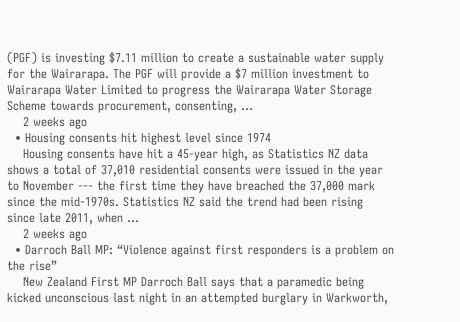(PGF) is investing $7.11 million to create a sustainable water supply for the Wairarapa. The PGF will provide a $7 million investment to Wairarapa Water Limited to progress the Wairarapa Water Storage Scheme towards procurement, consenting, ...
    2 weeks ago
  • Housing consents hit highest level since 1974
    Housing consents have hit a 45-year high, as Statistics NZ data shows a total of 37,010 residential consents were issued in the year to November --- the first time they have breached the 37,000 mark since the mid-1970s. Statistics NZ said the trend had been rising since late 2011, when ...
    2 weeks ago
  • Darroch Ball MP: “Violence against first responders is a problem on the rise”
    New Zealand First MP Darroch Ball says that a paramedic being kicked unconscious last night in an attempted burglary in Warkworth,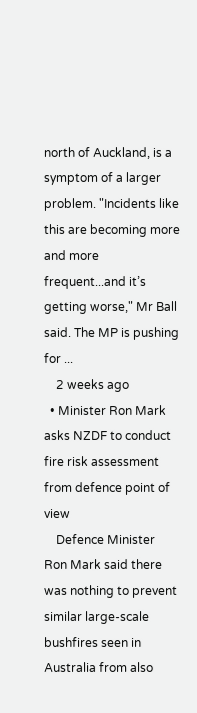north of Auckland, is a symptom of a larger problem. "Incidents like this are becoming more and more frequent...and it’s getting worse," Mr Ball said. The MP is pushing for ...
    2 weeks ago
  • Minister Ron Mark asks NZDF to conduct fire risk assessment from defence point of view
    Defence Minister Ron Mark said there was nothing to prevent similar large-scale bushfires seen in Australia from also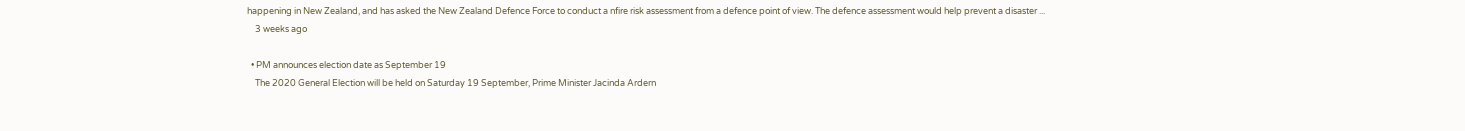happening in New Zealand, and has asked the New Zealand Defence Force to conduct a nfire risk assessment from a defence point of view. The defence assessment would help prevent a disaster ...
    3 weeks ago

  • PM announces election date as September 19
    The 2020 General Election will be held on Saturday 19 September, Prime Minister Jacinda Ardern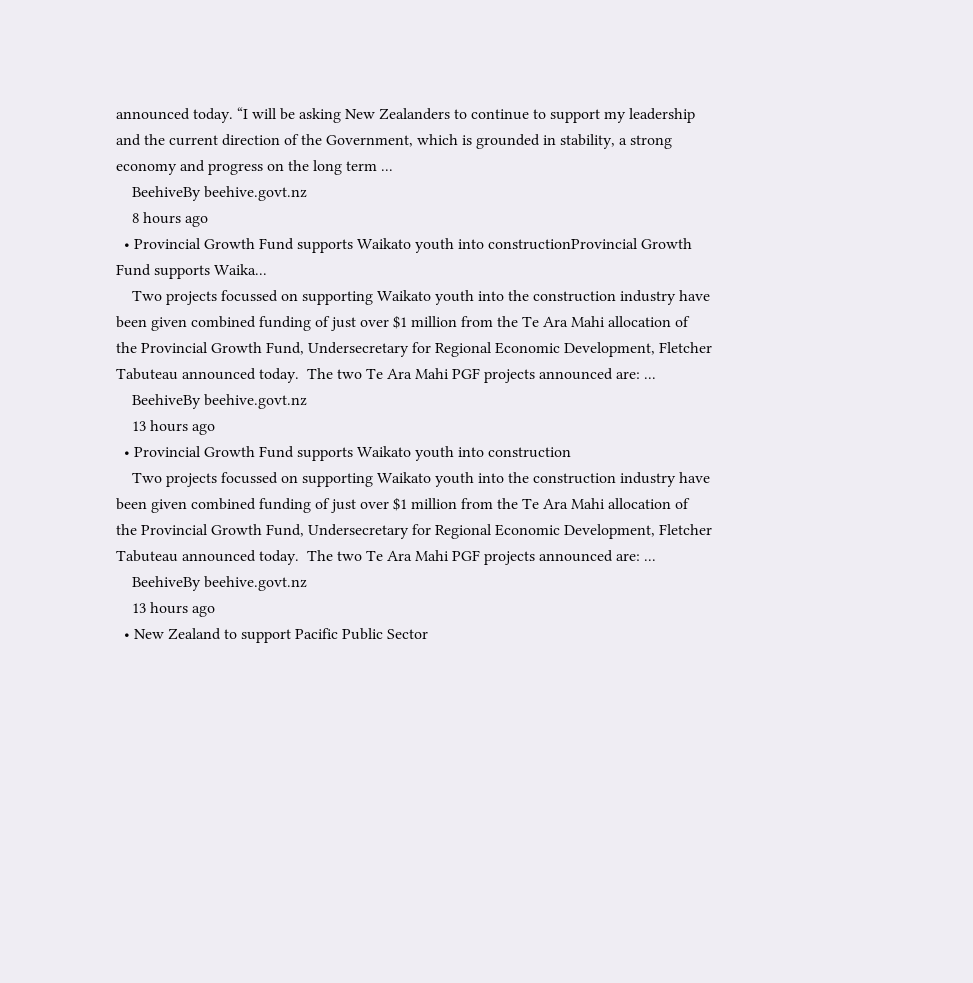announced today. “I will be asking New Zealanders to continue to support my leadership and the current direction of the Government, which is grounded in stability, a strong economy and progress on the long term ...
    BeehiveBy beehive.govt.nz
    8 hours ago
  • Provincial Growth Fund supports Waikato youth into constructionProvincial Growth Fund supports Waika...
    Two projects focussed on supporting Waikato youth into the construction industry have been given combined funding of just over $1 million from the Te Ara Mahi allocation of the Provincial Growth Fund, Undersecretary for Regional Economic Development, Fletcher Tabuteau announced today.  The two Te Ara Mahi PGF projects announced are: ...
    BeehiveBy beehive.govt.nz
    13 hours ago
  • Provincial Growth Fund supports Waikato youth into construction
    Two projects focussed on supporting Waikato youth into the construction industry have been given combined funding of just over $1 million from the Te Ara Mahi allocation of the Provincial Growth Fund, Undersecretary for Regional Economic Development, Fletcher Tabuteau announced today.  The two Te Ara Mahi PGF projects announced are: ...
    BeehiveBy beehive.govt.nz
    13 hours ago
  • New Zealand to support Pacific Public Sector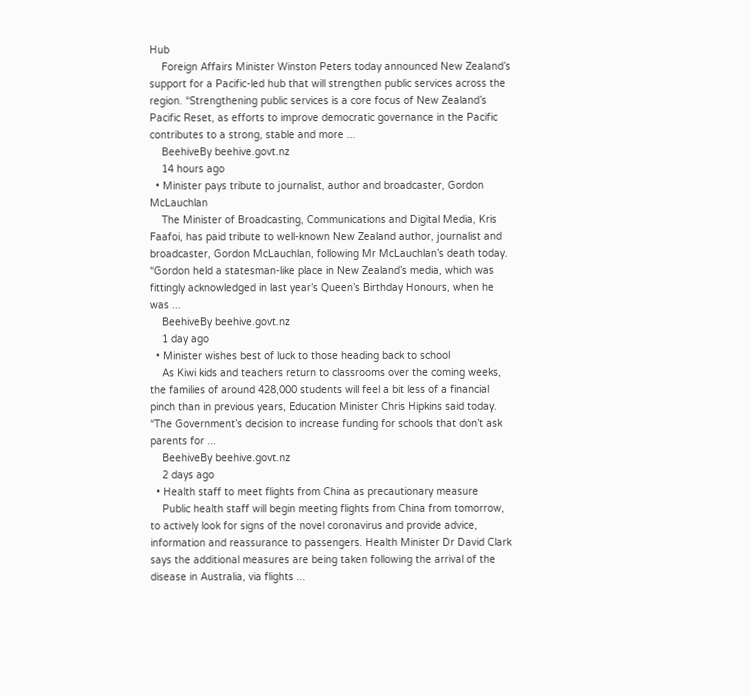Hub
    Foreign Affairs Minister Winston Peters today announced New Zealand’s support for a Pacific-led hub that will strengthen public services across the region. “Strengthening public services is a core focus of New Zealand’s Pacific Reset, as efforts to improve democratic governance in the Pacific contributes to a strong, stable and more ...
    BeehiveBy beehive.govt.nz
    14 hours ago
  • Minister pays tribute to journalist, author and broadcaster, Gordon McLauchlan
    The Minister of Broadcasting, Communications and Digital Media, Kris Faafoi, has paid tribute to well-known New Zealand author, journalist and broadcaster, Gordon McLauchlan, following Mr McLauchlan’s death today. “Gordon held a statesman-like place in New Zealand’s media, which was fittingly acknowledged in last year’s Queen’s Birthday Honours, when he was ...
    BeehiveBy beehive.govt.nz
    1 day ago
  • Minister wishes best of luck to those heading back to school
    As Kiwi kids and teachers return to classrooms over the coming weeks, the families of around 428,000 students will feel a bit less of a financial pinch than in previous years, Education Minister Chris Hipkins said today. “The Government’s decision to increase funding for schools that don’t ask parents for ...
    BeehiveBy beehive.govt.nz
    2 days ago
  • Health staff to meet flights from China as precautionary measure
    Public health staff will begin meeting flights from China from tomorrow, to actively look for signs of the novel coronavirus and provide advice, information and reassurance to passengers. Health Minister Dr David Clark says the additional measures are being taken following the arrival of the disease in Australia, via flights ...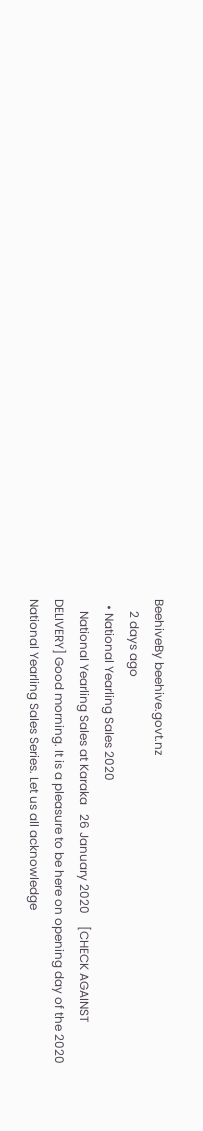BeehiveBy beehive.govt.nz
    2 days ago
  • National Yearling Sales 2020
    National Yearling Sales at Karaka   26 January 2020    [CHECK AGAINST DELIVERY] Good morning. It is a pleasure to be here on opening day of the 2020 National Yearling Sales Series. Let us all acknowledge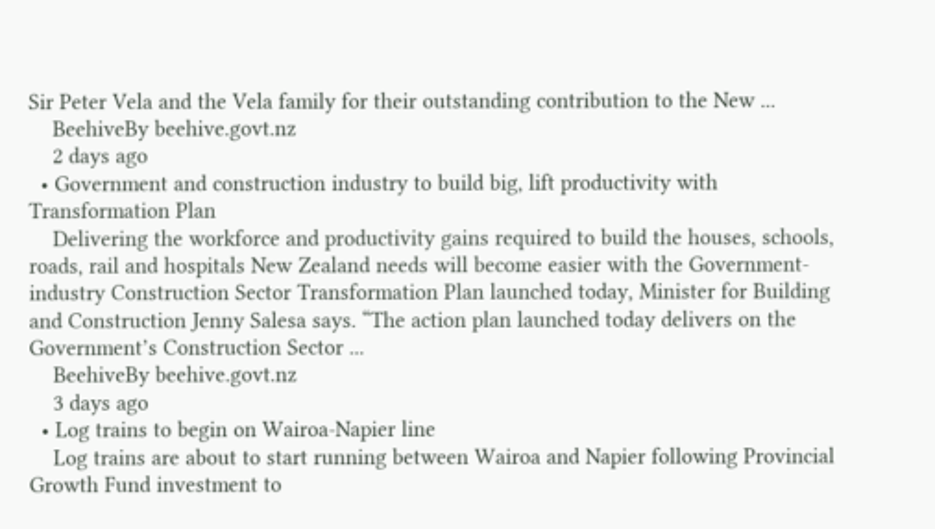Sir Peter Vela and the Vela family for their outstanding contribution to the New ...
    BeehiveBy beehive.govt.nz
    2 days ago
  • Government and construction industry to build big, lift productivity with Transformation Plan
    Delivering the workforce and productivity gains required to build the houses, schools, roads, rail and hospitals New Zealand needs will become easier with the Government-industry Construction Sector Transformation Plan launched today, Minister for Building and Construction Jenny Salesa says. “The action plan launched today delivers on the Government’s Construction Sector ...
    BeehiveBy beehive.govt.nz
    3 days ago
  • Log trains to begin on Wairoa-Napier line
    Log trains are about to start running between Wairoa and Napier following Provincial Growth Fund investment to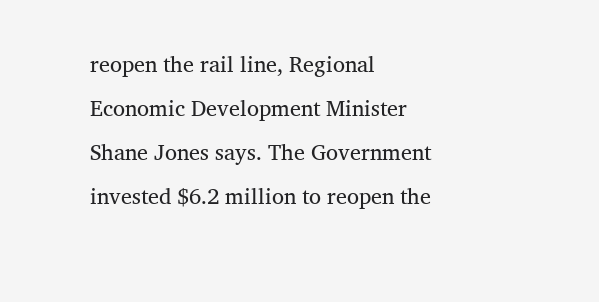reopen the rail line, Regional Economic Development Minister Shane Jones says. The Government invested $6.2 million to reopen the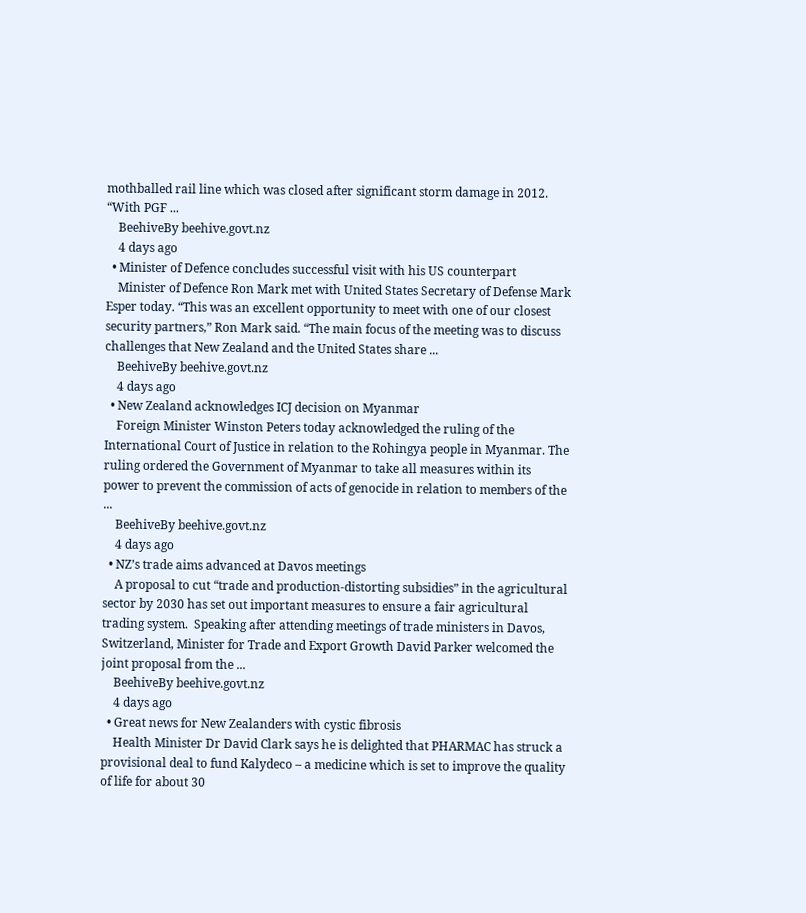mothballed rail line which was closed after significant storm damage in 2012. “With PGF ...
    BeehiveBy beehive.govt.nz
    4 days ago
  • Minister of Defence concludes successful visit with his US counterpart
    Minister of Defence Ron Mark met with United States Secretary of Defense Mark Esper today. “This was an excellent opportunity to meet with one of our closest security partners,” Ron Mark said. “The main focus of the meeting was to discuss challenges that New Zealand and the United States share ...
    BeehiveBy beehive.govt.nz
    4 days ago
  • New Zealand acknowledges ICJ decision on Myanmar
    Foreign Minister Winston Peters today acknowledged the ruling of the International Court of Justice in relation to the Rohingya people in Myanmar. The ruling ordered the Government of Myanmar to take all measures within its power to prevent the commission of acts of genocide in relation to members of the ...
    BeehiveBy beehive.govt.nz
    4 days ago
  • NZ’s trade aims advanced at Davos meetings
    A proposal to cut “trade and production-distorting subsidies” in the agricultural sector by 2030 has set out important measures to ensure a fair agricultural trading system.  Speaking after attending meetings of trade ministers in Davos, Switzerland, Minister for Trade and Export Growth David Parker welcomed the joint proposal from the ...
    BeehiveBy beehive.govt.nz
    4 days ago
  • Great news for New Zealanders with cystic fibrosis
    Health Minister Dr David Clark says he is delighted that PHARMAC has struck a provisional deal to fund Kalydeco – a medicine which is set to improve the quality of life for about 30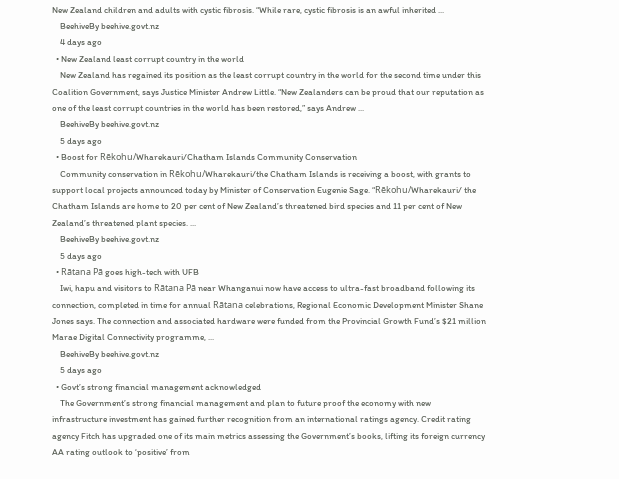New Zealand children and adults with cystic fibrosis. “While rare, cystic fibrosis is an awful inherited ...
    BeehiveBy beehive.govt.nz
    4 days ago
  • New Zealand least corrupt country in the world
    New Zealand has regained its position as the least corrupt country in the world for the second time under this Coalition Government, says Justice Minister Andrew Little. “New Zealanders can be proud that our reputation as one of the least corrupt countries in the world has been restored,” says Andrew ...
    BeehiveBy beehive.govt.nz
    5 days ago
  • Boost for Rēkohu/Wharekauri/Chatham Islands Community Conservation
    Community conservation in Rēkohu/Wharekauri/the Chatham Islands is receiving a boost, with grants to support local projects announced today by Minister of Conservation Eugenie Sage. “Rēkohu/Wharekauri/ the Chatham Islands are home to 20 per cent of New Zealand’s threatened bird species and 11 per cent of New Zealand’s threatened plant species. ...
    BeehiveBy beehive.govt.nz
    5 days ago
  • Rātana Pā goes high-tech with UFB
    Iwi, hapu and visitors to Rātana Pā near Whanganui now have access to ultra-fast broadband following its connection, completed in time for annual Rātana celebrations, Regional Economic Development Minister Shane Jones says. The connection and associated hardware were funded from the Provincial Growth Fund’s $21 million Marae Digital Connectivity programme, ...
    BeehiveBy beehive.govt.nz
    5 days ago
  • Govt’s strong financial management acknowledged
    The Government’s strong financial management and plan to future proof the economy with new infrastructure investment has gained further recognition from an international ratings agency. Credit rating agency Fitch has upgraded one of its main metrics assessing the Government’s books, lifting its foreign currency AA rating outlook to ‘positive’ from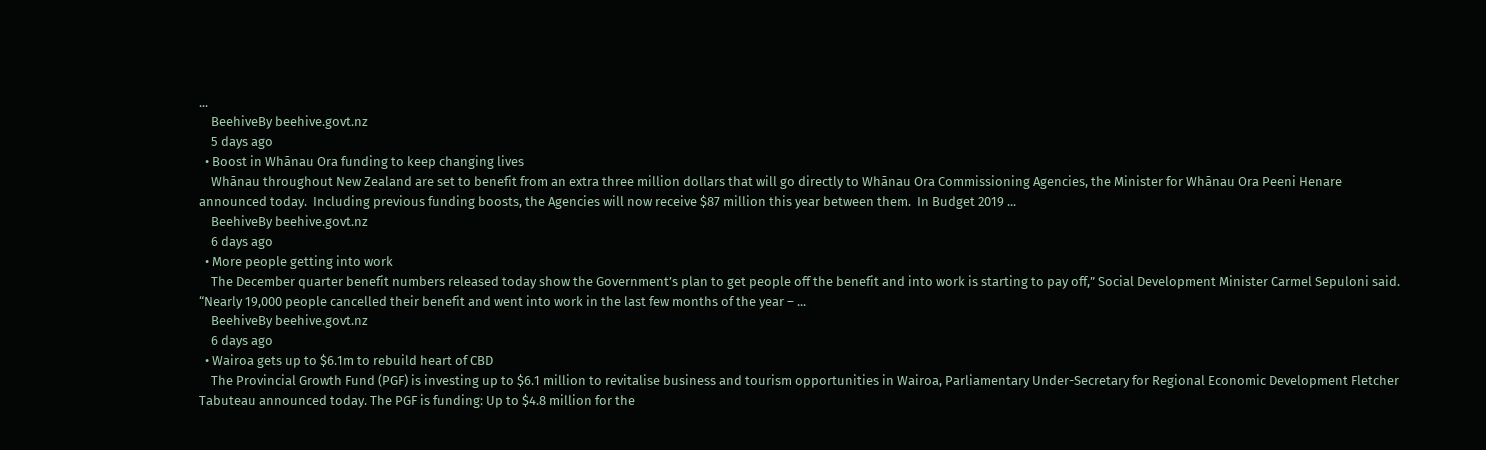...
    BeehiveBy beehive.govt.nz
    5 days ago
  • Boost in Whānau Ora funding to keep changing lives
    Whānau throughout New Zealand are set to benefit from an extra three million dollars that will go directly to Whānau Ora Commissioning Agencies, the Minister for Whānau Ora Peeni Henare announced today.  Including previous funding boosts, the Agencies will now receive $87 million this year between them.  In Budget 2019 ...
    BeehiveBy beehive.govt.nz
    6 days ago
  • More people getting into work
    The December quarter benefit numbers released today show the Government’s plan to get people off the benefit and into work is starting to pay off,” Social Development Minister Carmel Sepuloni said.   “Nearly 19,000 people cancelled their benefit and went into work in the last few months of the year – ...
    BeehiveBy beehive.govt.nz
    6 days ago
  • Wairoa gets up to $6.1m to rebuild heart of CBD
    The Provincial Growth Fund (PGF) is investing up to $6.1 million to revitalise business and tourism opportunities in Wairoa, Parliamentary Under-Secretary for Regional Economic Development Fletcher Tabuteau announced today. The PGF is funding: Up to $4.8 million for the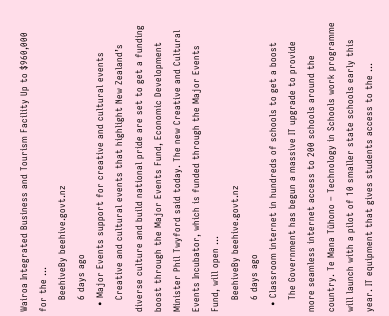Wairoa Integrated Business and Tourism Facility Up to $960,000 for the ...
    BeehiveBy beehive.govt.nz
    6 days ago
  • Major Events support for creative and cultural events
    Creative and cultural events that highlight New Zealand’s diverse culture and build national pride are set to get a funding boost through the Major Events Fund, Economic Development Minister Phil Twyford said today. The new Creative and Cultural Events Incubator, which is funded through the Major Events Fund, will open ...
    BeehiveBy beehive.govt.nz
    6 days ago
  • Classroom internet in hundreds of schools to get a boost
    The Government has begun a massive IT upgrade to provide more seamless internet access to 200 schools around the country. Te Mana Tūhono – Technology in Schools work programme will launch with a pilot of 10 smaller state schools early this year. IT equipment that gives students access to the ...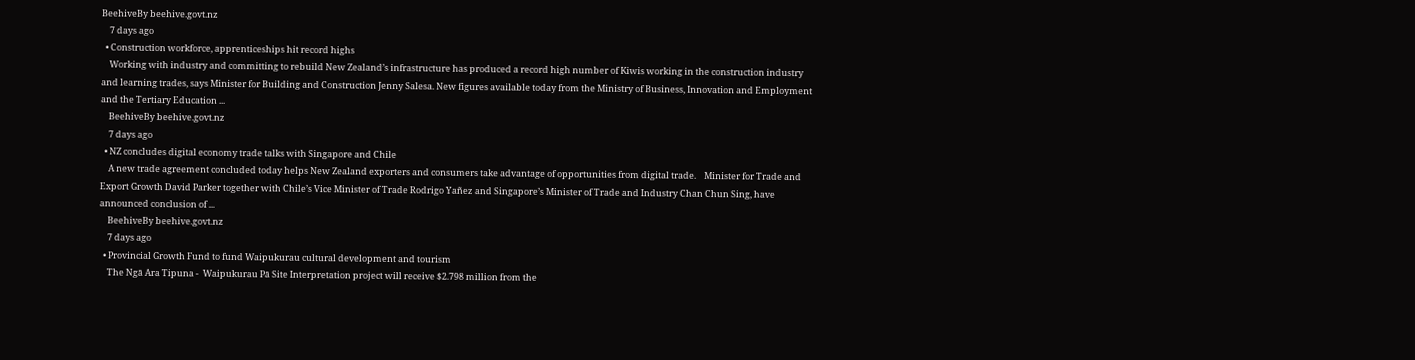BeehiveBy beehive.govt.nz
    7 days ago
  • Construction workforce, apprenticeships hit record highs
    Working with industry and committing to rebuild New Zealand’s infrastructure has produced a record high number of Kiwis working in the construction industry and learning trades, says Minister for Building and Construction Jenny Salesa. New figures available today from the Ministry of Business, Innovation and Employment and the Tertiary Education ...
    BeehiveBy beehive.govt.nz
    7 days ago
  • NZ concludes digital economy trade talks with Singapore and Chile
    A new trade agreement concluded today helps New Zealand exporters and consumers take advantage of opportunities from digital trade.    Minister for Trade and Export Growth David Parker together with Chile’s Vice Minister of Trade Rodrigo Yañez and Singapore’s Minister of Trade and Industry Chan Chun Sing, have announced conclusion of ...
    BeehiveBy beehive.govt.nz
    7 days ago
  • Provincial Growth Fund to fund Waipukurau cultural development and tourism
    The Ngā Ara Tipuna -  Waipukurau Pā Site Interpretation project will receive $2.798 million from the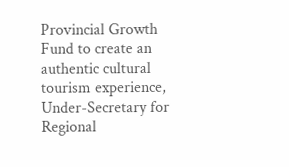Provincial Growth Fund to create an authentic cultural tourism experience, Under-Secretary for Regional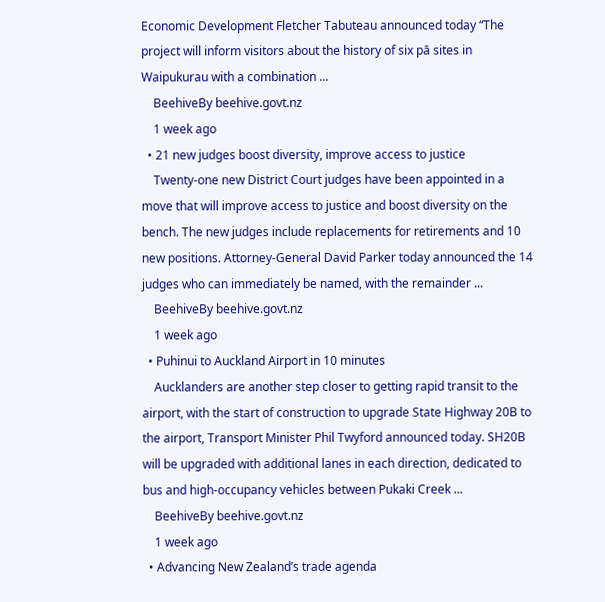Economic Development Fletcher Tabuteau announced today “The project will inform visitors about the history of six pā sites in Waipukurau with a combination ...
    BeehiveBy beehive.govt.nz
    1 week ago
  • 21 new judges boost diversity, improve access to justice
    Twenty-one new District Court judges have been appointed in a move that will improve access to justice and boost diversity on the bench. The new judges include replacements for retirements and 10 new positions. Attorney-General David Parker today announced the 14 judges who can immediately be named, with the remainder ...
    BeehiveBy beehive.govt.nz
    1 week ago
  • Puhinui to Auckland Airport in 10 minutes
    Aucklanders are another step closer to getting rapid transit to the airport, with the start of construction to upgrade State Highway 20B to the airport, Transport Minister Phil Twyford announced today. SH20B will be upgraded with additional lanes in each direction, dedicated to bus and high-occupancy vehicles between Pukaki Creek ...
    BeehiveBy beehive.govt.nz
    1 week ago
  • Advancing New Zealand’s trade agenda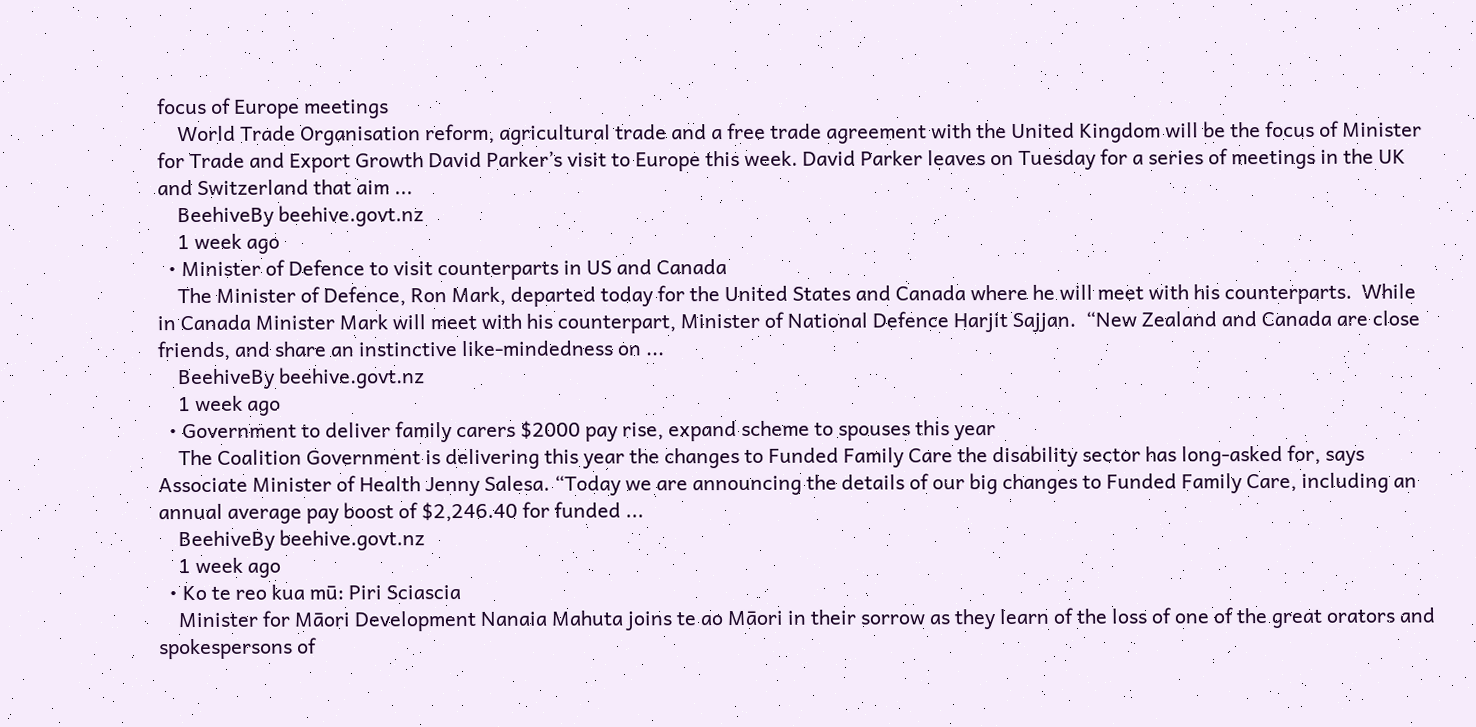focus of Europe meetings
    World Trade Organisation reform, agricultural trade and a free trade agreement with the United Kingdom will be the focus of Minister for Trade and Export Growth David Parker’s visit to Europe this week. David Parker leaves on Tuesday for a series of meetings in the UK and Switzerland that aim ...
    BeehiveBy beehive.govt.nz
    1 week ago
  • Minister of Defence to visit counterparts in US and Canada
    The Minister of Defence, Ron Mark, departed today for the United States and Canada where he will meet with his counterparts.  While in Canada Minister Mark will meet with his counterpart, Minister of National Defence Harjit Sajjan.  “New Zealand and Canada are close friends, and share an instinctive like-mindedness on ...
    BeehiveBy beehive.govt.nz
    1 week ago
  • Government to deliver family carers $2000 pay rise, expand scheme to spouses this year
    The Coalition Government is delivering this year the changes to Funded Family Care the disability sector has long-asked for, says Associate Minister of Health Jenny Salesa. “Today we are announcing the details of our big changes to Funded Family Care, including an annual average pay boost of $2,246.40 for funded ...
    BeehiveBy beehive.govt.nz
    1 week ago
  • Ko te reo kua mū: Piri Sciascia
    Minister for Māori Development Nanaia Mahuta joins te ao Māori in their sorrow as they learn of the loss of one of the great orators and spokespersons of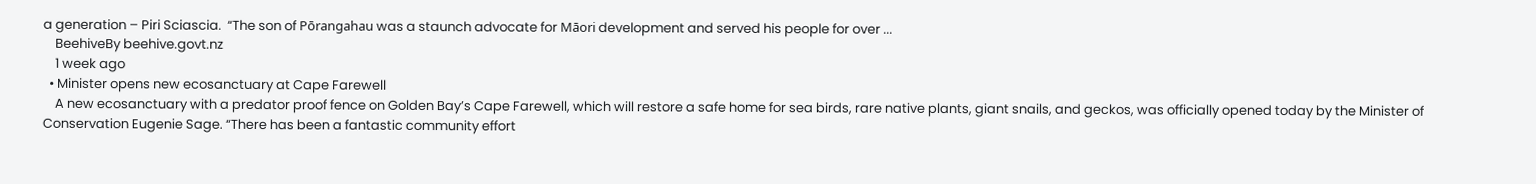a generation – Piri Sciascia.  “The son of Pōrangahau was a staunch advocate for Māori development and served his people for over ...
    BeehiveBy beehive.govt.nz
    1 week ago
  • Minister opens new ecosanctuary at Cape Farewell
    A new ecosanctuary with a predator proof fence on Golden Bay’s Cape Farewell, which will restore a safe home for sea birds, rare native plants, giant snails, and geckos, was officially opened today by the Minister of Conservation Eugenie Sage. “There has been a fantastic community effort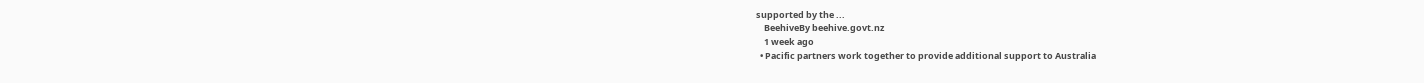supported by the ...
    BeehiveBy beehive.govt.nz
    1 week ago
  • Pacific partners work together to provide additional support to Australia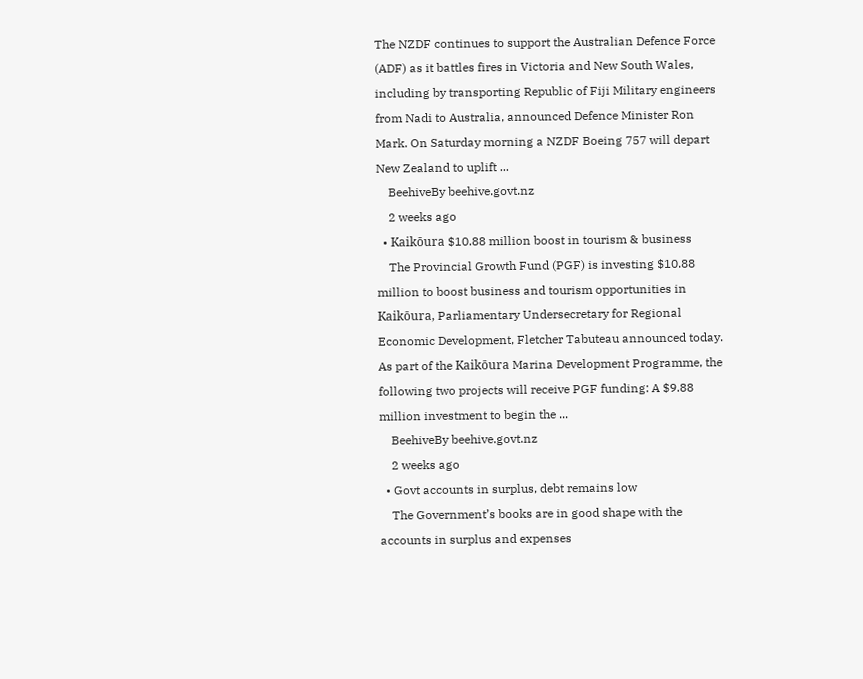The NZDF continues to support the Australian Defence Force (ADF) as it battles fires in Victoria and New South Wales, including by transporting Republic of Fiji Military engineers from Nadi to Australia, announced Defence Minister Ron Mark. On Saturday morning a NZDF Boeing 757 will depart New Zealand to uplift ...
    BeehiveBy beehive.govt.nz
    2 weeks ago
  • Kaikōura $10.88 million boost in tourism & business
    The Provincial Growth Fund (PGF) is investing $10.88 million to boost business and tourism opportunities in Kaikōura, Parliamentary Undersecretary for Regional Economic Development, Fletcher Tabuteau announced today. As part of the Kaikōura Marina Development Programme, the following two projects will receive PGF funding: A $9.88 million investment to begin the ...
    BeehiveBy beehive.govt.nz
    2 weeks ago
  • Govt accounts in surplus, debt remains low
    The Government’s books are in good shape with the accounts in surplus and expenses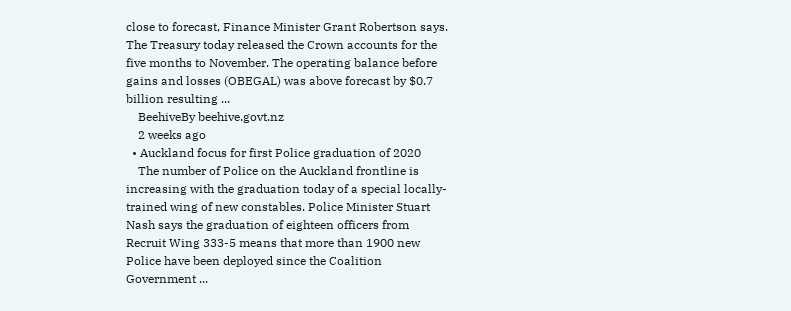close to forecast, Finance Minister Grant Robertson says. The Treasury today released the Crown accounts for the five months to November. The operating balance before gains and losses (OBEGAL) was above forecast by $0.7 billion resulting ...
    BeehiveBy beehive.govt.nz
    2 weeks ago
  • Auckland focus for first Police graduation of 2020
    The number of Police on the Auckland frontline is increasing with the graduation today of a special locally-trained wing of new constables. Police Minister Stuart Nash says the graduation of eighteen officers from Recruit Wing 333-5 means that more than 1900 new Police have been deployed since the Coalition Government ...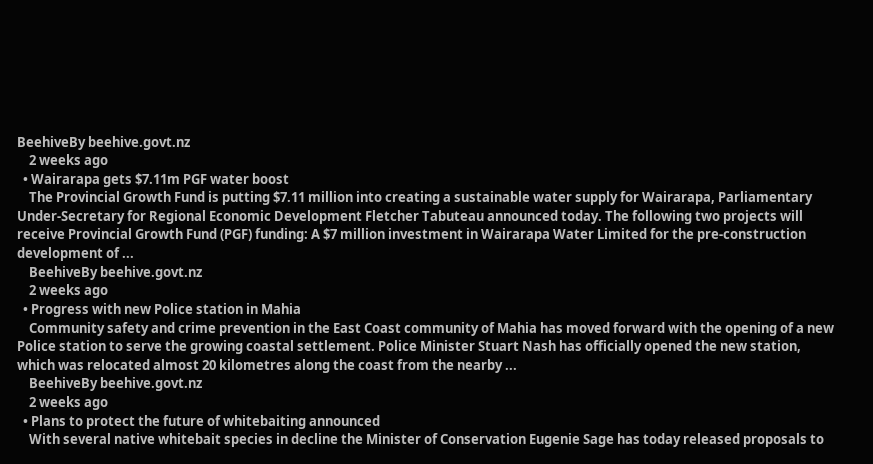BeehiveBy beehive.govt.nz
    2 weeks ago
  • Wairarapa gets $7.11m PGF water boost
    The Provincial Growth Fund is putting $7.11 million into creating a sustainable water supply for Wairarapa, Parliamentary Under-Secretary for Regional Economic Development Fletcher Tabuteau announced today. The following two projects will receive Provincial Growth Fund (PGF) funding: A $7 million investment in Wairarapa Water Limited for the pre-construction development of ...
    BeehiveBy beehive.govt.nz
    2 weeks ago
  • Progress with new Police station in Mahia
    Community safety and crime prevention in the East Coast community of Mahia has moved forward with the opening of a new Police station to serve the growing coastal settlement. Police Minister Stuart Nash has officially opened the new station, which was relocated almost 20 kilometres along the coast from the nearby ...
    BeehiveBy beehive.govt.nz
    2 weeks ago
  • Plans to protect the future of whitebaiting announced
    With several native whitebait species in decline the Minister of Conservation Eugenie Sage has today released proposals to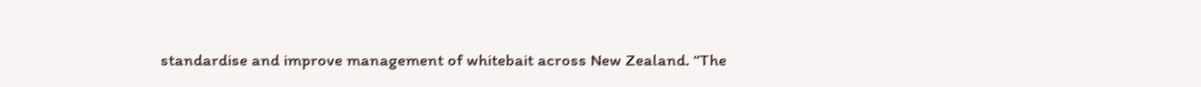standardise and improve management of whitebait across New Zealand. “The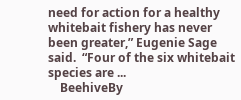need for action for a healthy whitebait fishery has never been greater,” Eugenie Sage said.  “Four of the six whitebait species are ...
    BeehiveBy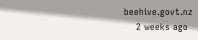beehive.govt.nz
    2 weeks ago